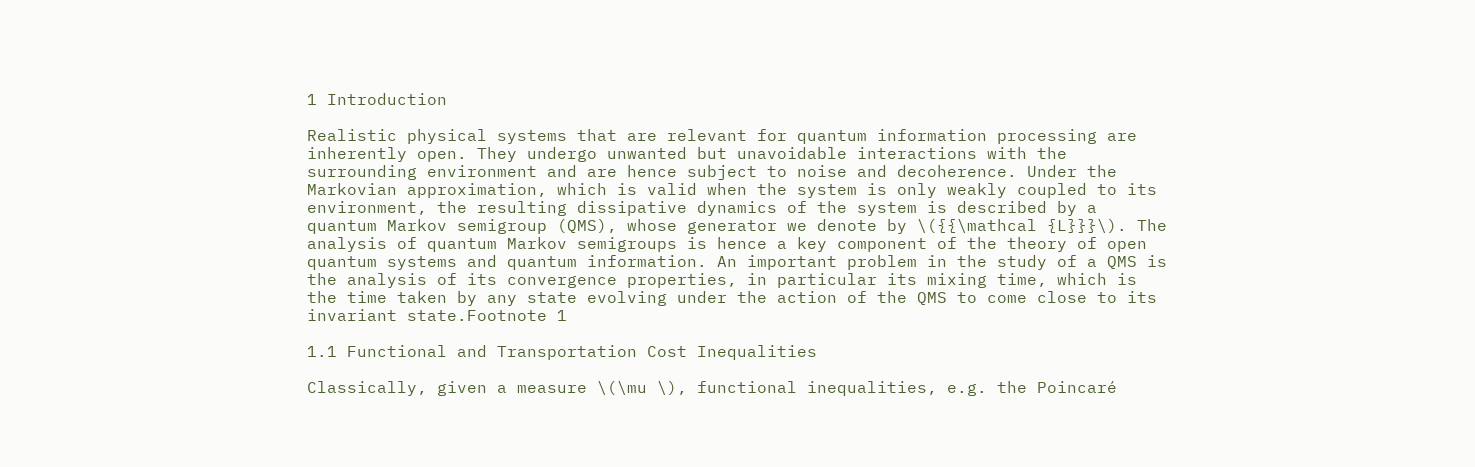1 Introduction

Realistic physical systems that are relevant for quantum information processing are inherently open. They undergo unwanted but unavoidable interactions with the surrounding environment and are hence subject to noise and decoherence. Under the Markovian approximation, which is valid when the system is only weakly coupled to its environment, the resulting dissipative dynamics of the system is described by a quantum Markov semigroup (QMS), whose generator we denote by \({{\mathcal {L}}}\). The analysis of quantum Markov semigroups is hence a key component of the theory of open quantum systems and quantum information. An important problem in the study of a QMS is the analysis of its convergence properties, in particular its mixing time, which is the time taken by any state evolving under the action of the QMS to come close to its invariant state.Footnote 1

1.1 Functional and Transportation Cost Inequalities

Classically, given a measure \(\mu \), functional inequalities, e.g. the Poincaré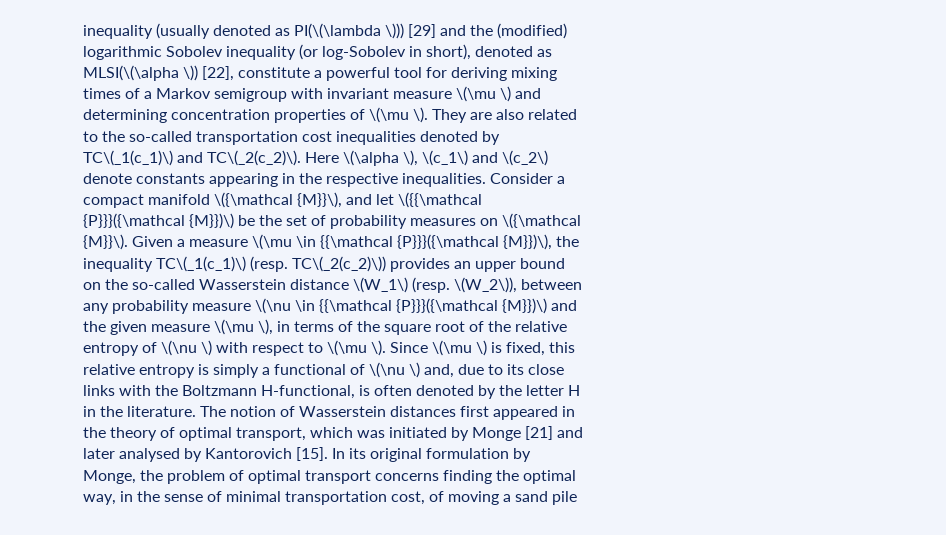inequality (usually denoted as PI(\(\lambda \))) [29] and the (modified) logarithmic Sobolev inequality (or log-Sobolev in short), denoted as MLSI(\(\alpha \)) [22], constitute a powerful tool for deriving mixing times of a Markov semigroup with invariant measure \(\mu \) and determining concentration properties of \(\mu \). They are also related to the so-called transportation cost inequalities denoted by TC\(_1(c_1)\) and TC\(_2(c_2)\). Here \(\alpha \), \(c_1\) and \(c_2\) denote constants appearing in the respective inequalities. Consider a compact manifold \({\mathcal {M}}\), and let \({{\mathcal {P}}}({\mathcal {M}})\) be the set of probability measures on \({\mathcal {M}}\). Given a measure \(\mu \in {{\mathcal {P}}}({\mathcal {M}})\), the inequality TC\(_1(c_1)\) (resp. TC\(_2(c_2)\)) provides an upper bound on the so-called Wasserstein distance \(W_1\) (resp. \(W_2\)), between any probability measure \(\nu \in {{\mathcal {P}}}({\mathcal {M}})\) and the given measure \(\mu \), in terms of the square root of the relative entropy of \(\nu \) with respect to \(\mu \). Since \(\mu \) is fixed, this relative entropy is simply a functional of \(\nu \) and, due to its close links with the Boltzmann H-functional, is often denoted by the letter H in the literature. The notion of Wasserstein distances first appeared in the theory of optimal transport, which was initiated by Monge [21] and later analysed by Kantorovich [15]. In its original formulation by Monge, the problem of optimal transport concerns finding the optimal way, in the sense of minimal transportation cost, of moving a sand pile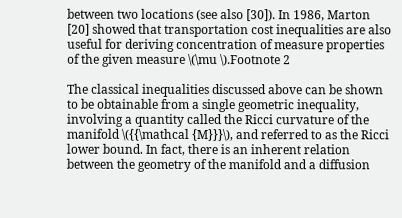between two locations (see also [30]). In 1986, Marton [20] showed that transportation cost inequalities are also useful for deriving concentration of measure properties of the given measure \(\mu \).Footnote 2

The classical inequalities discussed above can be shown to be obtainable from a single geometric inequality, involving a quantity called the Ricci curvature of the manifold \({{\mathcal {M}}}\), and referred to as the Ricci lower bound. In fact, there is an inherent relation between the geometry of the manifold and a diffusion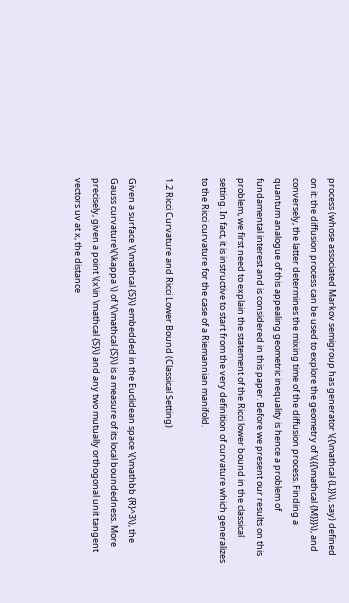process (whose associated Markov semigroup has generator \({\mathcal {L}}\), say) defined on it: the diffusion process can be used to explore the geometry of \({{\mathcal {M}}}\), and conversely, the latter determines the mixing time of the diffusion process. Finding a quantum analogue of this appealing geometric inequality is hence a problem of fundamental interest and is considered in this paper. Before we present our results on this problem, we first need to explain the statement of the Ricci lower bound in the classical setting. In fact, it is instructive to start from the very definition of curvature which generalizes to the Ricci curvature for the case of a Riemannian manifold.

1.2 Ricci Curvature and Ricci Lower Bound (Classical Setting)

Given a surface \(\mathcal {S}\) embedded in the Euclidean space \(\mathbb {R}^3\), the Gauss curvature\(\kappa \) of \(\mathcal {S}\) is a measure of its local boundedness. More precisely, given a point \(x\in \mathcal {S}\) and any two mutually orthogonal unit tangent vectors uv at x, the distance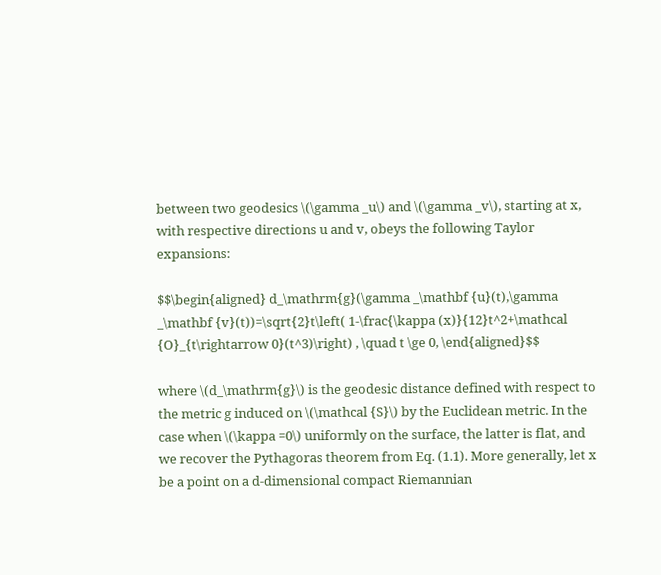between two geodesics \(\gamma _u\) and \(\gamma _v\), starting at x, with respective directions u and v, obeys the following Taylor expansions:

$$\begin{aligned} d_\mathrm{g}(\gamma _\mathbf {u}(t),\gamma _\mathbf {v}(t))=\sqrt{2}t\left( 1-\frac{\kappa (x)}{12}t^2+\mathcal {O}_{t\rightarrow 0}(t^3)\right) , \quad t \ge 0, \end{aligned}$$

where \(d_\mathrm{g}\) is the geodesic distance defined with respect to the metric g induced on \(\mathcal {S}\) by the Euclidean metric. In the case when \(\kappa =0\) uniformly on the surface, the latter is flat, and we recover the Pythagoras theorem from Eq. (1.1). More generally, let x be a point on a d-dimensional compact Riemannian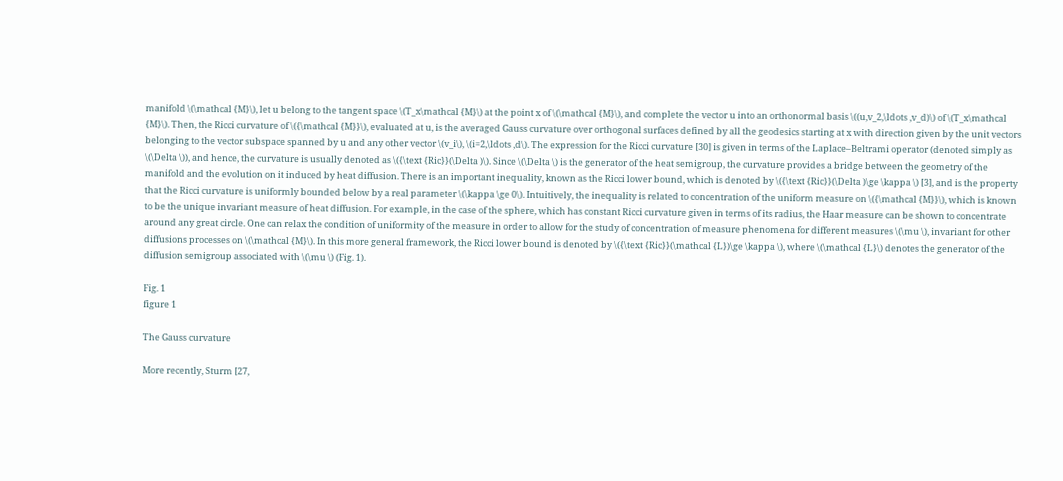manifold \(\mathcal {M}\), let u belong to the tangent space \(T_x\mathcal {M}\) at the point x of \(\mathcal {M}\), and complete the vector u into an orthonormal basis \((u,v_2,\ldots ,v_d)\) of \(T_x\mathcal {M}\). Then, the Ricci curvature of \({\mathcal {M}}\), evaluated at u, is the averaged Gauss curvature over orthogonal surfaces defined by all the geodesics starting at x with direction given by the unit vectors belonging to the vector subspace spanned by u and any other vector \(v_i\), \(i=2,\ldots ,d\). The expression for the Ricci curvature [30] is given in terms of the Laplace–Beltrami operator (denoted simply as \(\Delta \)), and hence, the curvature is usually denoted as \({\text {Ric}}(\Delta )\). Since \(\Delta \) is the generator of the heat semigroup, the curvature provides a bridge between the geometry of the manifold and the evolution on it induced by heat diffusion. There is an important inequality, known as the Ricci lower bound, which is denoted by \({\text {Ric}}(\Delta )\ge \kappa \) [3], and is the property that the Ricci curvature is uniformly bounded below by a real parameter \(\kappa \ge 0\). Intuitively, the inequality is related to concentration of the uniform measure on \({\mathcal {M}}\), which is known to be the unique invariant measure of heat diffusion. For example, in the case of the sphere, which has constant Ricci curvature given in terms of its radius, the Haar measure can be shown to concentrate around any great circle. One can relax the condition of uniformity of the measure in order to allow for the study of concentration of measure phenomena for different measures \(\mu \), invariant for other diffusions processes on \(\mathcal {M}\). In this more general framework, the Ricci lower bound is denoted by \({\text {Ric}}(\mathcal {L})\ge \kappa \), where \(\mathcal {L}\) denotes the generator of the diffusion semigroup associated with \(\mu \) (Fig. 1).

Fig. 1
figure 1

The Gauss curvature

More recently, Sturm [27,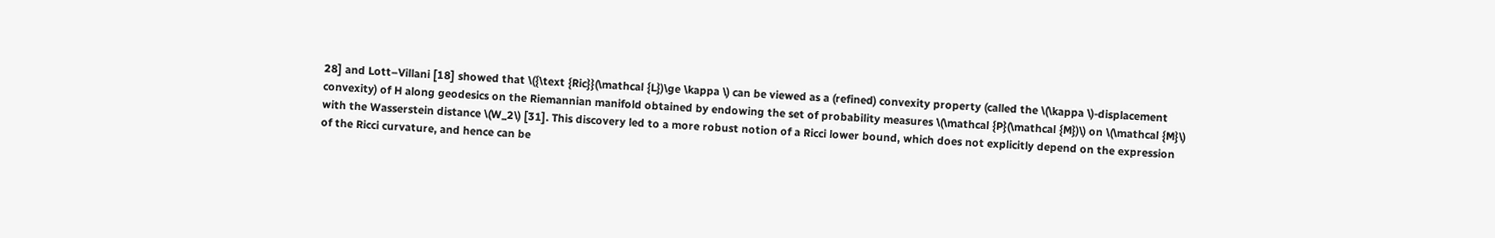28] and Lott–Villani [18] showed that \({\text {Ric}}(\mathcal {L})\ge \kappa \) can be viewed as a (refined) convexity property (called the \(\kappa \)-displacement convexity) of H along geodesics on the Riemannian manifold obtained by endowing the set of probability measures \(\mathcal {P}(\mathcal {M})\) on \(\mathcal {M}\) with the Wasserstein distance \(W_2\) [31]. This discovery led to a more robust notion of a Ricci lower bound, which does not explicitly depend on the expression of the Ricci curvature, and hence can be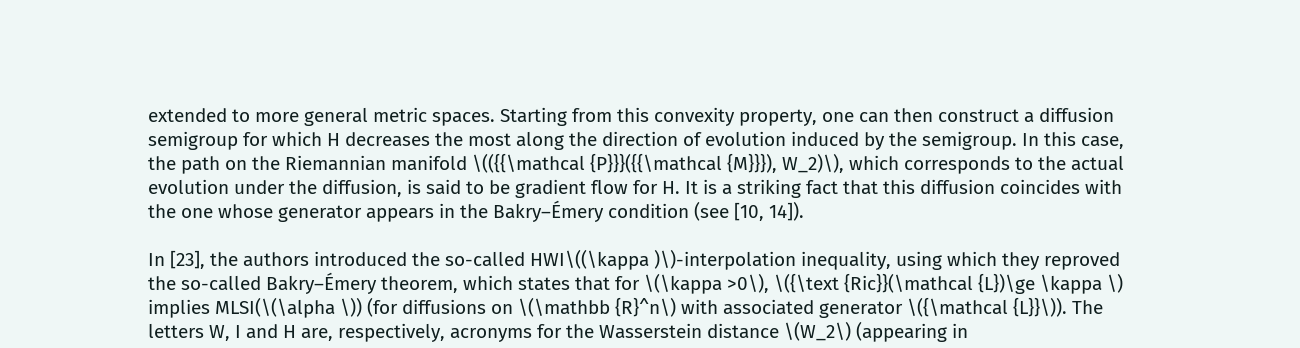extended to more general metric spaces. Starting from this convexity property, one can then construct a diffusion semigroup for which H decreases the most along the direction of evolution induced by the semigroup. In this case, the path on the Riemannian manifold \(({{\mathcal {P}}}({{\mathcal {M}}}), W_2)\), which corresponds to the actual evolution under the diffusion, is said to be gradient flow for H. It is a striking fact that this diffusion coincides with the one whose generator appears in the Bakry–Émery condition (see [10, 14]).

In [23], the authors introduced the so-called HWI\((\kappa )\)-interpolation inequality, using which they reproved the so-called Bakry–Émery theorem, which states that for \(\kappa >0\), \({\text {Ric}}(\mathcal {L})\ge \kappa \) implies MLSI(\(\alpha \)) (for diffusions on \(\mathbb {R}^n\) with associated generator \({\mathcal {L}}\)). The letters W, I and H are, respectively, acronyms for the Wasserstein distance \(W_2\) (appearing in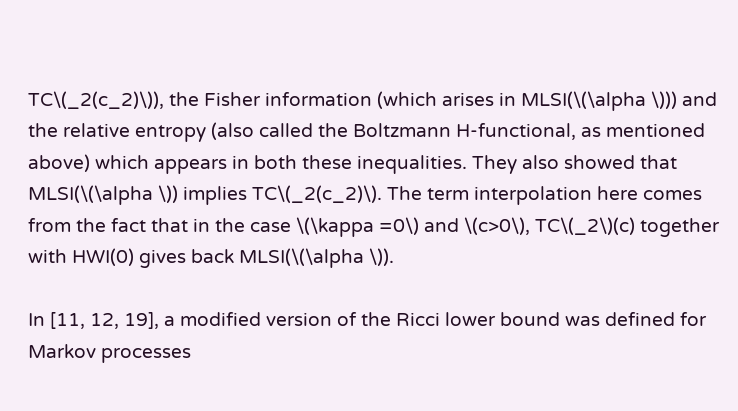TC\(_2(c_2)\)), the Fisher information (which arises in MLSI(\(\alpha \))) and the relative entropy (also called the Boltzmann H-functional, as mentioned above) which appears in both these inequalities. They also showed that MLSI(\(\alpha \)) implies TC\(_2(c_2)\). The term interpolation here comes from the fact that in the case \(\kappa =0\) and \(c>0\), TC\(_2\)(c) together with HWI(0) gives back MLSI(\(\alpha \)).

In [11, 12, 19], a modified version of the Ricci lower bound was defined for Markov processes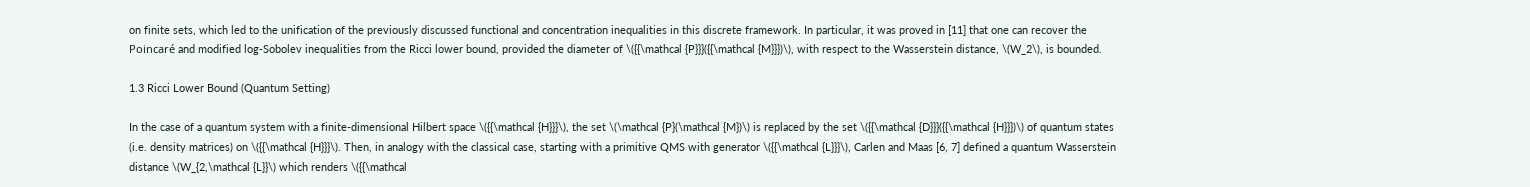on finite sets, which led to the unification of the previously discussed functional and concentration inequalities in this discrete framework. In particular, it was proved in [11] that one can recover the Poincaré and modified log-Sobolev inequalities from the Ricci lower bound, provided the diameter of \({{\mathcal {P}}}({{\mathcal {M}}})\), with respect to the Wasserstein distance, \(W_2\), is bounded.

1.3 Ricci Lower Bound (Quantum Setting)

In the case of a quantum system with a finite-dimensional Hilbert space \({{\mathcal {H}}}\), the set \(\mathcal {P}(\mathcal {M})\) is replaced by the set \({{\mathcal {D}}}({{\mathcal {H}}})\) of quantum states (i.e. density matrices) on \({{\mathcal {H}}}\). Then, in analogy with the classical case, starting with a primitive QMS with generator \({{\mathcal {L}}}\), Carlen and Maas [6, 7] defined a quantum Wasserstein distance \(W_{2,\mathcal {L}}\) which renders \({{\mathcal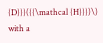{D}}}({{\mathcal {H}}})\) with a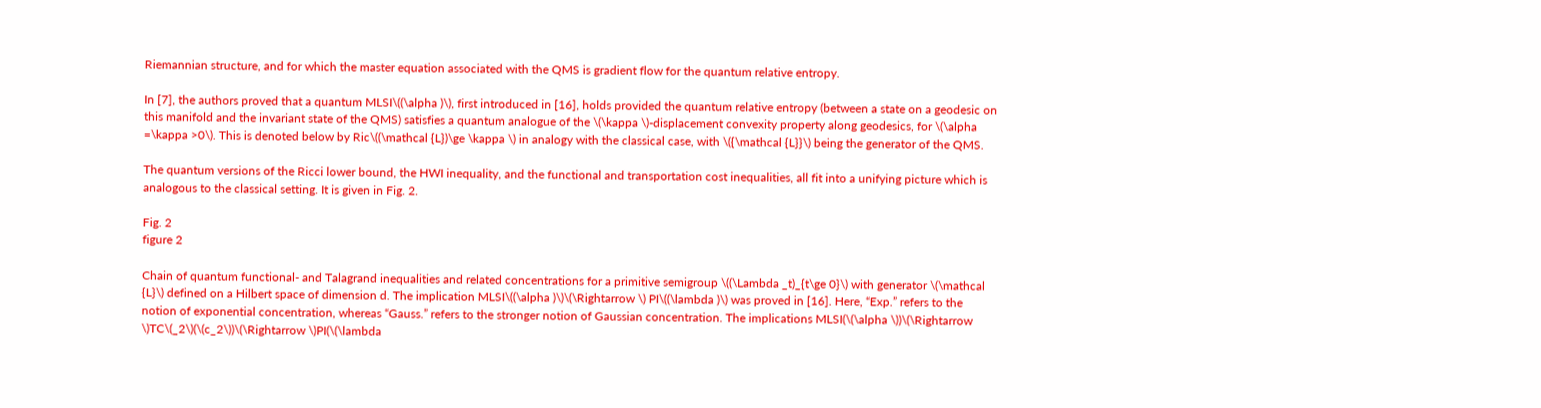Riemannian structure, and for which the master equation associated with the QMS is gradient flow for the quantum relative entropy.

In [7], the authors proved that a quantum MLSI\((\alpha )\), first introduced in [16], holds provided the quantum relative entropy (between a state on a geodesic on this manifold and the invariant state of the QMS) satisfies a quantum analogue of the \(\kappa \)-displacement convexity property along geodesics, for \(\alpha =\kappa >0\). This is denoted below by Ric\((\mathcal {L})\ge \kappa \) in analogy with the classical case, with \({\mathcal {L}}\) being the generator of the QMS.

The quantum versions of the Ricci lower bound, the HWI inequality, and the functional and transportation cost inequalities, all fit into a unifying picture which is analogous to the classical setting. It is given in Fig. 2.

Fig. 2
figure 2

Chain of quantum functional- and Talagrand inequalities and related concentrations for a primitive semigroup \((\Lambda _t)_{t\ge 0}\) with generator \(\mathcal {L}\) defined on a Hilbert space of dimension d. The implication MLSI\((\alpha )\)\(\Rightarrow \) PI\((\lambda )\) was proved in [16]. Here, “Exp.” refers to the notion of exponential concentration, whereas “Gauss.” refers to the stronger notion of Gaussian concentration. The implications MLSI(\(\alpha \))\(\Rightarrow \)TC\(_2\)(\(c_2\))\(\Rightarrow \)PI(\(\lambda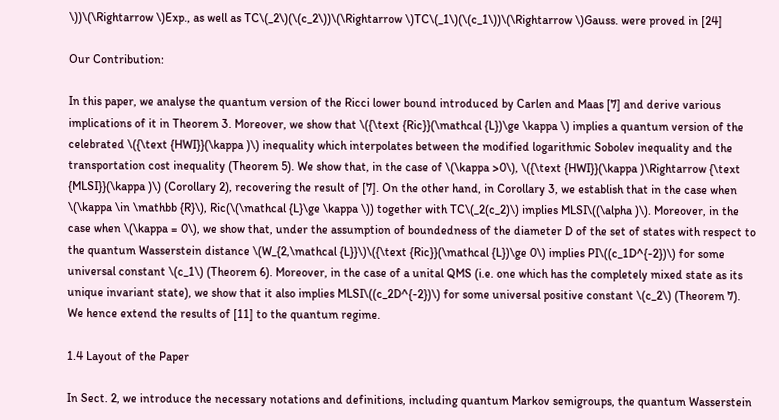\))\(\Rightarrow \)Exp., as well as TC\(_2\)(\(c_2\))\(\Rightarrow \)TC\(_1\)(\(c_1\))\(\Rightarrow \)Gauss. were proved in [24]

Our Contribution:

In this paper, we analyse the quantum version of the Ricci lower bound introduced by Carlen and Maas [7] and derive various implications of it in Theorem 3. Moreover, we show that \({\text {Ric}}(\mathcal {L})\ge \kappa \) implies a quantum version of the celebrated \({\text {HWI}}(\kappa )\) inequality which interpolates between the modified logarithmic Sobolev inequality and the transportation cost inequality (Theorem 5). We show that, in the case of \(\kappa >0\), \({\text {HWI}}(\kappa )\Rightarrow {\text {MLSI}}(\kappa )\) (Corollary 2), recovering the result of [7]. On the other hand, in Corollary 3, we establish that in the case when \(\kappa \in \mathbb {R}\), Ric(\(\mathcal {L}\ge \kappa \)) together with TC\(_2(c_2)\) implies MLSI\((\alpha )\). Moreover, in the case when \(\kappa = 0\), we show that, under the assumption of boundedness of the diameter D of the set of states with respect to the quantum Wasserstein distance \(W_{2,\mathcal {L}}\)\({\text {Ric}}(\mathcal {L})\ge 0\) implies PI\((c_1D^{-2})\) for some universal constant \(c_1\) (Theorem 6). Moreover, in the case of a unital QMS (i.e. one which has the completely mixed state as its unique invariant state), we show that it also implies MLSI\((c_2D^{-2})\) for some universal positive constant \(c_2\) (Theorem 7). We hence extend the results of [11] to the quantum regime.

1.4 Layout of the Paper

In Sect. 2, we introduce the necessary notations and definitions, including quantum Markov semigroups, the quantum Wasserstein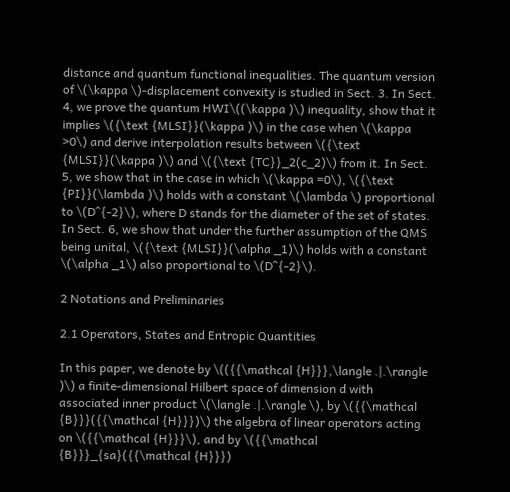distance and quantum functional inequalities. The quantum version of \(\kappa \)-displacement convexity is studied in Sect. 3. In Sect. 4, we prove the quantum HWI\((\kappa )\) inequality, show that it implies \({\text {MLSI}}(\kappa )\) in the case when \(\kappa >0\) and derive interpolation results between \({\text {MLSI}}(\kappa )\) and \({\text {TC}}_2(c_2)\) from it. In Sect. 5, we show that in the case in which \(\kappa =0\), \({\text {PI}}(\lambda )\) holds with a constant \(\lambda \) proportional to \(D^{-2}\), where D stands for the diameter of the set of states. In Sect. 6, we show that under the further assumption of the QMS being unital, \({\text {MLSI}}(\alpha _1)\) holds with a constant \(\alpha _1\) also proportional to \(D^{-2}\).

2 Notations and Preliminaries

2.1 Operators, States and Entropic Quantities

In this paper, we denote by \(({{\mathcal {H}}},\langle .|.\rangle )\) a finite-dimensional Hilbert space of dimension d with associated inner product \(\langle .|.\rangle \), by \({{\mathcal {B}}}({{\mathcal {H}}})\) the algebra of linear operators acting on \({{\mathcal {H}}}\), and by \({{\mathcal {B}}}_{sa}({{\mathcal {H}}})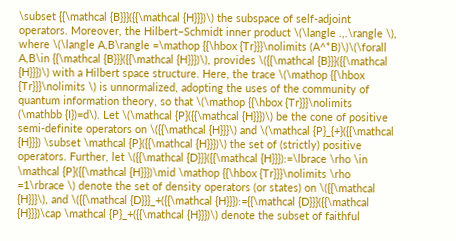\subset {{\mathcal {B}}}({{\mathcal {H}}})\) the subspace of self-adjoint operators. Moreover, the Hilbert–Schmidt inner product \(\langle .,.\rangle \), where \(\langle A,B\rangle =\mathop {{\hbox {Tr}}}\nolimits (A^*B)\)\(\forall A,B\in {{\mathcal {B}}}({{\mathcal {H}}})\), provides \({{\mathcal {B}}}({{\mathcal {H}}})\) with a Hilbert space structure. Here, the trace \(\mathop {{\hbox {Tr}}}\nolimits \) is unnormalized, adopting the uses of the community of quantum information theory, so that \(\mathop {{\hbox {Tr}}}\nolimits (\mathbb {I})=d\). Let \(\mathcal {P}({{\mathcal {H}}})\) be the cone of positive semi-definite operators on \({{\mathcal {H}}}\) and \(\mathcal {P}_{+}({{\mathcal {H}}}) \subset \mathcal {P}({{\mathcal {H}}})\) the set of (strictly) positive operators. Further, let \({{\mathcal {D}}}({{\mathcal {H}}}):=\lbrace \rho \in \mathcal {P}({{\mathcal {H}}})\mid \mathop {{\hbox {Tr}}}\nolimits \rho =1\rbrace \) denote the set of density operators (or states) on \({{\mathcal {H}}}\), and \({{\mathcal {D}}}_+({{\mathcal {H}}}):={{\mathcal {D}}}({{\mathcal {H}}})\cap \mathcal {P}_+({{\mathcal {H}}})\) denote the subset of faithful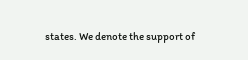states. We denote the support of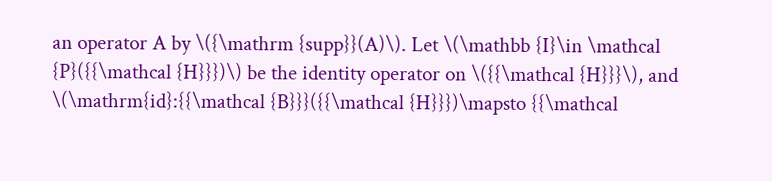an operator A by \({\mathrm {supp}}(A)\). Let \(\mathbb {I}\in \mathcal {P}({{\mathcal {H}}})\) be the identity operator on \({{\mathcal {H}}}\), and \(\mathrm{id}:{{\mathcal {B}}}({{\mathcal {H}}})\mapsto {{\mathcal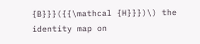{B}}}({{\mathcal {H}}})\) the identity map on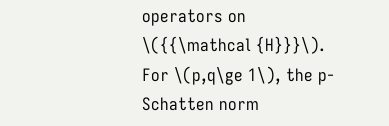operators on \({{\mathcal {H}}}\). For \(p,q\ge 1\), the p-Schatten norm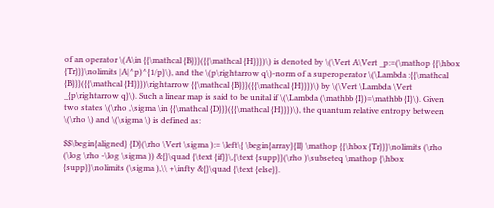of an operator \(A\in {{\mathcal {B}}}({{\mathcal {H}}})\) is denoted by \(\Vert A\Vert _p:=(\mathop {{\hbox {Tr}}}\nolimits |A|^p)^{1/p}\), and the \(p\rightarrow q\)-norm of a superoperator \(\Lambda :{{\mathcal {B}}}({{\mathcal {H}}})\rightarrow {{\mathcal {B}}}({{\mathcal {H}}})\) by \(\Vert \Lambda \Vert _{p\rightarrow q}\). Such a linear map is said to be unital if \(\Lambda (\mathbb {I})=\mathbb {I}\). Given two states \(\rho ,\sigma \in {{\mathcal {D}}}({{\mathcal {H}}})\), the quantum relative entropy between \(\rho \) and \(\sigma \) is defined as:

$$\begin{aligned} {D}(\rho \Vert \sigma ):= \left\{ \begin{array}{ll} \mathop {{\hbox {Tr}}}\nolimits (\rho (\log \rho -\log \sigma )) &{}\quad {\text {if}}\,{\text {supp}}(\rho )\subseteq \mathop {\hbox {supp}}\nolimits (\sigma ),\\ +\infty &{}\quad {\text {else}}.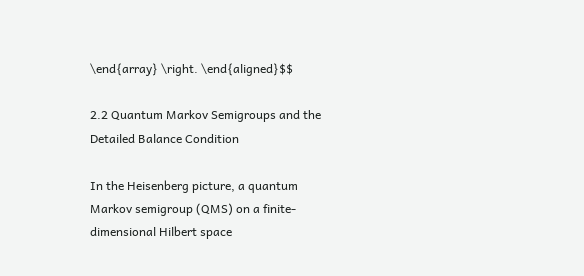\end{array} \right. \end{aligned}$$

2.2 Quantum Markov Semigroups and the Detailed Balance Condition

In the Heisenberg picture, a quantum Markov semigroup (QMS) on a finite-dimensional Hilbert space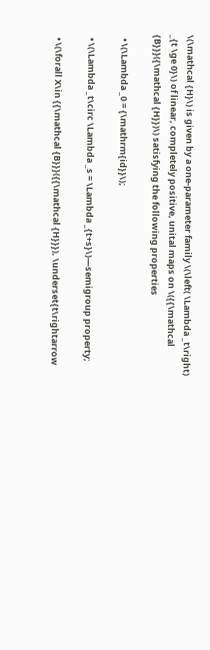\(\mathcal {H}\) is given by a one-parameter family \(\left( \Lambda _t\right) _{t \ge 0}\) of linear, completely positive, unital maps on \({{\mathcal {B}}}({\mathcal {H}})\) satisfying the following properties

  • \(\Lambda _0 = {\mathrm{id}}\);

  • \(\Lambda _t\circ \Lambda _s = \Lambda _{t+s}\)—semigroup property;

  • \(\forall X\in {{\mathcal {B}}}({{\mathcal {H}}}), \underset{t\rightarrow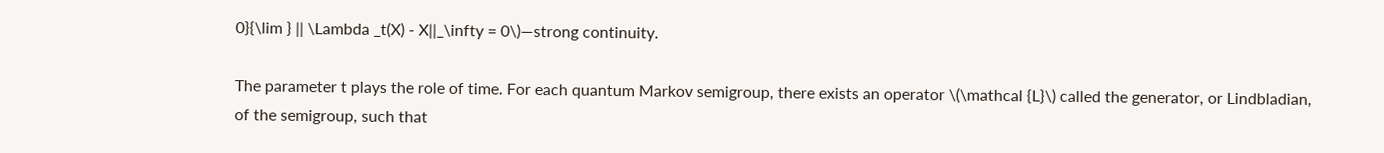0}{\lim } || \Lambda _t(X) - X||_\infty = 0\)—strong continuity.

The parameter t plays the role of time. For each quantum Markov semigroup, there exists an operator \(\mathcal {L}\) called the generator, or Lindbladian, of the semigroup, such that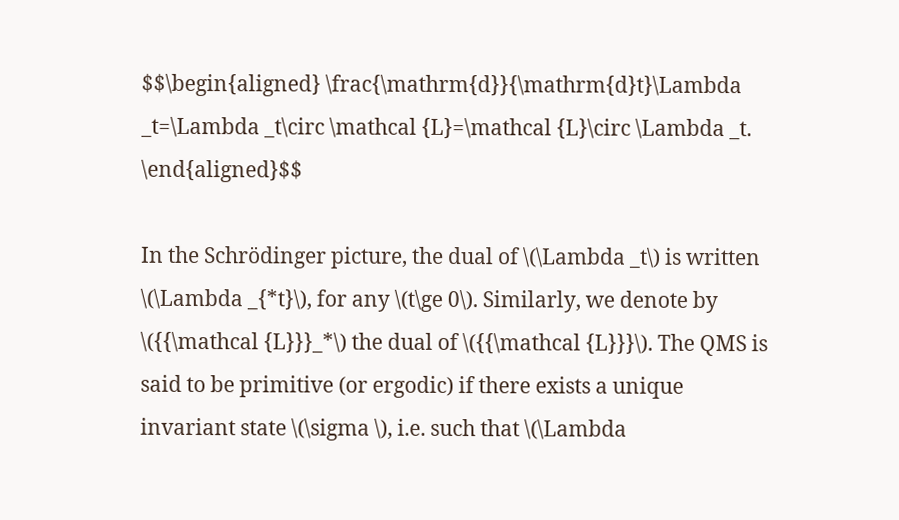$$\begin{aligned} \frac{\mathrm{d}}{\mathrm{d}t}\Lambda _t=\Lambda _t\circ \mathcal {L}=\mathcal {L}\circ \Lambda _t. \end{aligned}$$

In the Schrödinger picture, the dual of \(\Lambda _t\) is written \(\Lambda _{*t}\), for any \(t\ge 0\). Similarly, we denote by \({{\mathcal {L}}}_*\) the dual of \({{\mathcal {L}}}\). The QMS is said to be primitive (or ergodic) if there exists a unique invariant state \(\sigma \), i.e. such that \(\Lambda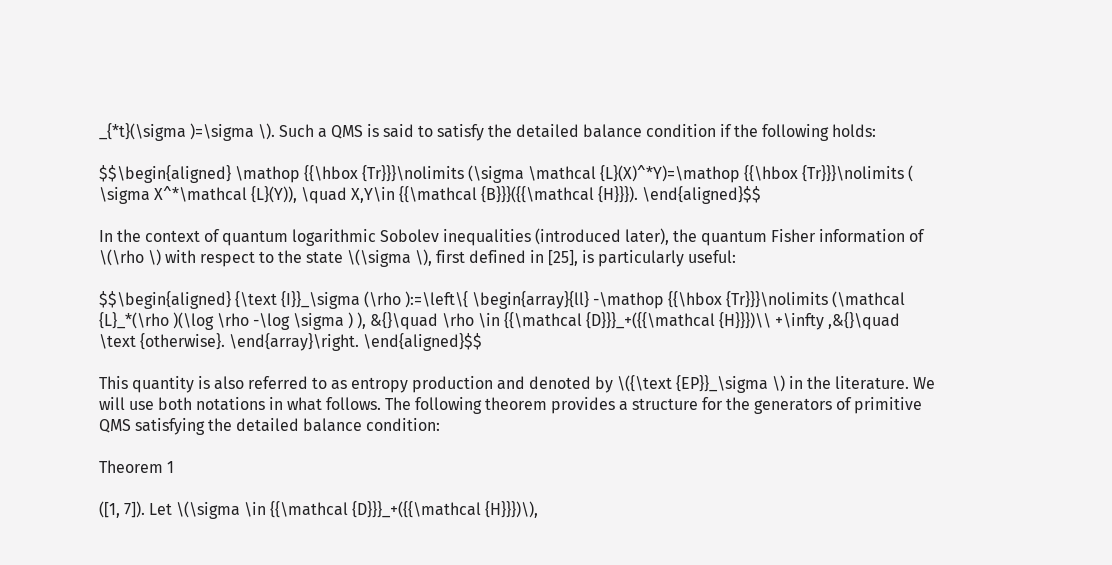_{*t}(\sigma )=\sigma \). Such a QMS is said to satisfy the detailed balance condition if the following holds:

$$\begin{aligned} \mathop {{\hbox {Tr}}}\nolimits (\sigma \mathcal {L}(X)^*Y)=\mathop {{\hbox {Tr}}}\nolimits ( \sigma X^*\mathcal {L}(Y)), \quad X,Y\in {{\mathcal {B}}}({{\mathcal {H}}}). \end{aligned}$$

In the context of quantum logarithmic Sobolev inequalities (introduced later), the quantum Fisher information of \(\rho \) with respect to the state \(\sigma \), first defined in [25], is particularly useful:

$$\begin{aligned} {\text {I}}_\sigma (\rho ):=\left\{ \begin{array}{ll} -\mathop {{\hbox {Tr}}}\nolimits (\mathcal {L}_*(\rho )(\log \rho -\log \sigma ) ), &{}\quad \rho \in {{\mathcal {D}}}_+({{\mathcal {H}}})\\ +\infty ,&{}\quad \text {otherwise}. \end{array}\right. \end{aligned}$$

This quantity is also referred to as entropy production and denoted by \({\text {EP}}_\sigma \) in the literature. We will use both notations in what follows. The following theorem provides a structure for the generators of primitive QMS satisfying the detailed balance condition:

Theorem 1

([1, 7]). Let \(\sigma \in {{\mathcal {D}}}_+({{\mathcal {H}}})\),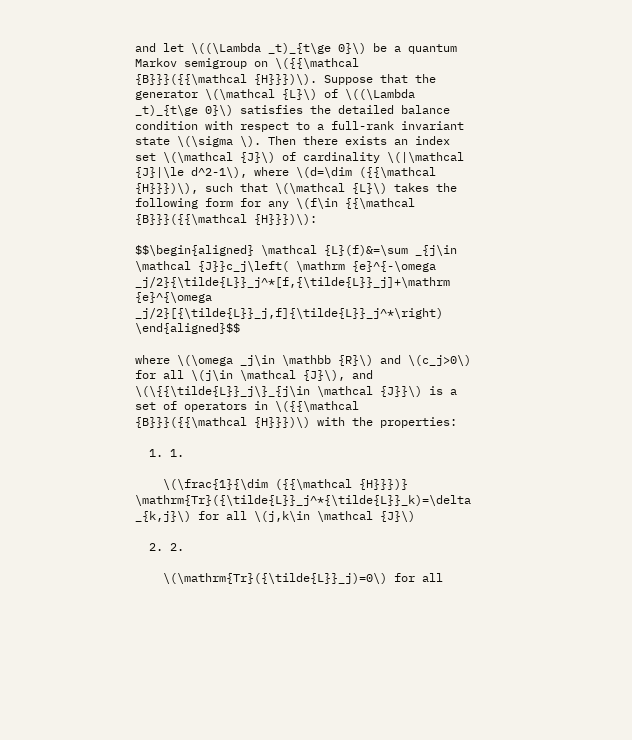and let \((\Lambda _t)_{t\ge 0}\) be a quantum Markov semigroup on \({{\mathcal {B}}}({{\mathcal {H}}})\). Suppose that the generator \(\mathcal {L}\) of \((\Lambda _t)_{t\ge 0}\) satisfies the detailed balance condition with respect to a full-rank invariant state \(\sigma \). Then there exists an index set \(\mathcal {J}\) of cardinality \(|\mathcal {J}|\le d^2-1\), where \(d=\dim ({{\mathcal {H}}})\), such that \(\mathcal {L}\) takes the following form for any \(f\in {{\mathcal {B}}}({{\mathcal {H}}})\):

$$\begin{aligned} \mathcal {L}(f)&=\sum _{j\in \mathcal {J}}c_j\left( \mathrm {e}^{-\omega _j/2}{\tilde{L}}_j^*[f,{\tilde{L}}_j]+\mathrm {e}^{\omega _j/2}[{\tilde{L}}_j,f]{\tilde{L}}_j^*\right) \end{aligned}$$

where \(\omega _j\in \mathbb {R}\) and \(c_j>0\) for all \(j\in \mathcal {J}\), and \(\{{\tilde{L}}_j\}_{j\in \mathcal {J}}\) is a set of operators in \({{\mathcal {B}}}({{\mathcal {H}}})\) with the properties:

  1. 1.

    \(\frac{1}{\dim ({{\mathcal {H}}})} \mathrm{Tr}({\tilde{L}}_j^*{\tilde{L}}_k)=\delta _{k,j}\) for all \(j,k\in \mathcal {J}\)

  2. 2.

    \(\mathrm{Tr}({\tilde{L}}_j)=0\) for all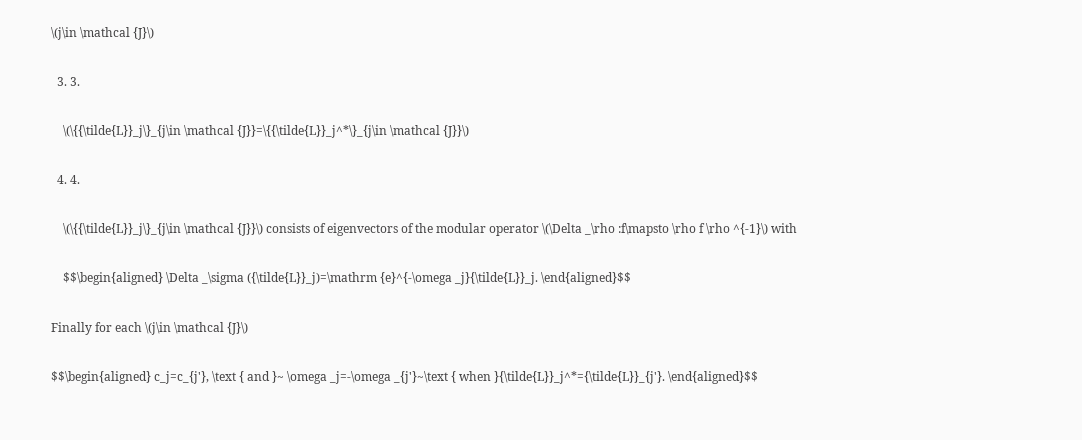\(j\in \mathcal {J}\)

  3. 3.

    \(\{{\tilde{L}}_j\}_{j\in \mathcal {J}}=\{{\tilde{L}}_j^*\}_{j\in \mathcal {J}}\)

  4. 4.

    \(\{{\tilde{L}}_j\}_{j\in \mathcal {J}}\) consists of eigenvectors of the modular operator \(\Delta _\rho :f\mapsto \rho f \rho ^{-1}\) with

    $$\begin{aligned} \Delta _\sigma ({\tilde{L}}_j)=\mathrm {e}^{-\omega _j}{\tilde{L}}_j. \end{aligned}$$

Finally for each \(j\in \mathcal {J}\)

$$\begin{aligned} c_j=c_{j'}, \text { and }~ \omega _j=-\omega _{j'}~\text { when }{\tilde{L}}_j^*={\tilde{L}}_{j'}. \end{aligned}$$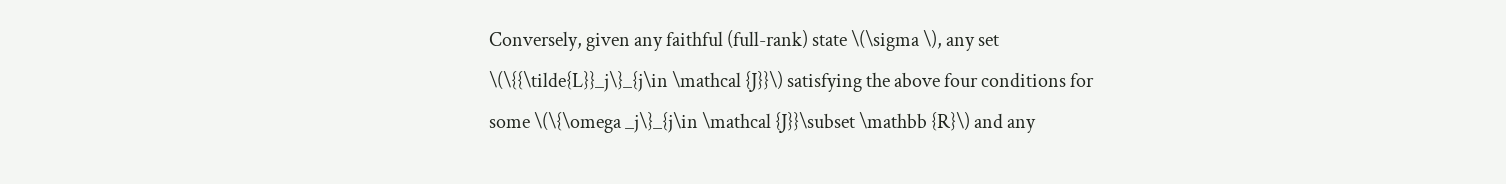Conversely, given any faithful (full-rank) state \(\sigma \), any set \(\{{\tilde{L}}_j\}_{j\in \mathcal {J}}\) satisfying the above four conditions for some \(\{\omega _j\}_{j\in \mathcal {J}}\subset \mathbb {R}\) and any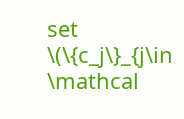set \(\{c_j\}_{j\in \mathcal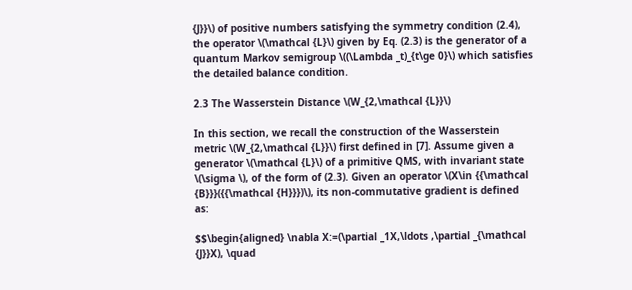{J}}\) of positive numbers satisfying the symmetry condition (2.4), the operator \(\mathcal {L}\) given by Eq. (2.3) is the generator of a quantum Markov semigroup \((\Lambda _t)_{t\ge 0}\) which satisfies the detailed balance condition.

2.3 The Wasserstein Distance \(W_{2,\mathcal {L}}\)

In this section, we recall the construction of the Wasserstein metric \(W_{2,\mathcal {L}}\) first defined in [7]. Assume given a generator \(\mathcal {L}\) of a primitive QMS, with invariant state \(\sigma \), of the form of (2.3). Given an operator \(X\in {{\mathcal {B}}}({{\mathcal {H}}})\), its non-commutative gradient is defined as:

$$\begin{aligned} \nabla X:=(\partial _1X,\ldots ,\partial _{\mathcal {J}}X), \quad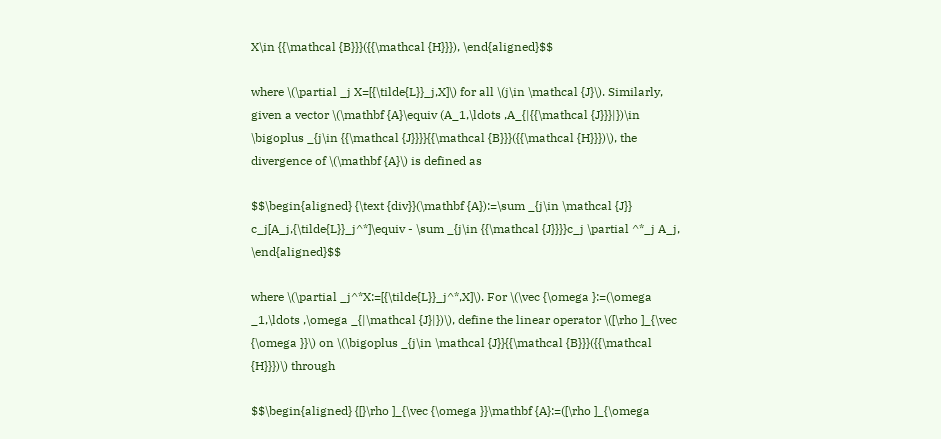X\in {{\mathcal {B}}}({{\mathcal {H}}}), \end{aligned}$$

where \(\partial _j X=[{\tilde{L}}_j,X]\) for all \(j\in \mathcal {J}\). Similarly, given a vector \(\mathbf {A}\equiv (A_1,\ldots ,A_{|{{\mathcal {J}}}|})\in \bigoplus _{j\in {{\mathcal {J}}}}{{\mathcal {B}}}({{\mathcal {H}}})\), the divergence of \(\mathbf {A}\) is defined as

$$\begin{aligned} {\text {div}}(\mathbf {A}):=\sum _{j\in \mathcal {J}} c_j[A_j,{\tilde{L}}_j^*]\equiv - \sum _{j\in {{\mathcal {J}}}}c_j \partial ^*_j A_j, \end{aligned}$$

where \(\partial _j^*X:=[{\tilde{L}}_j^*,X]\). For \(\vec {\omega }:=(\omega _1,\ldots ,\omega _{|\mathcal {J}|})\), define the linear operator \([\rho ]_{\vec {\omega }}\) on \(\bigoplus _{j\in \mathcal {J}}{{\mathcal {B}}}({{\mathcal {H}}})\) through

$$\begin{aligned} {[}\rho ]_{\vec {\omega }}\mathbf {A}:=([\rho ]_{\omega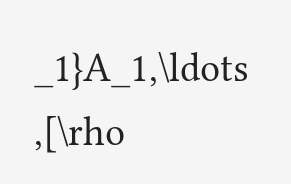_1}A_1,\ldots ,[\rho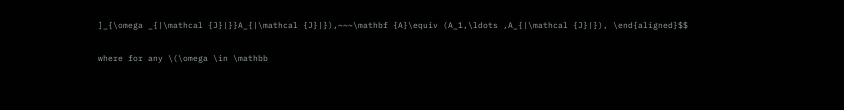]_{\omega _{|\mathcal {J}|}}A_{|\mathcal {J}|}),~~~\mathbf {A}\equiv (A_1,\ldots ,A_{|\mathcal {J}|}), \end{aligned}$$

where for any \(\omega \in \mathbb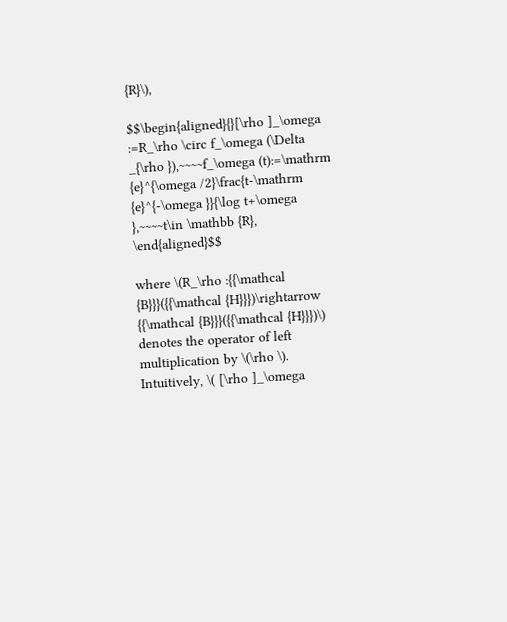{R}\),

$$\begin{aligned}{}[\rho ]_\omega :=R_\rho \circ f_\omega (\Delta _{\rho }),~~~~f_\omega (t):=\mathrm {e}^{\omega /2}\frac{t-\mathrm {e}^{-\omega }}{\log t+\omega },~~~~t\in \mathbb {R}, \end{aligned}$$

where \(R_\rho :{{\mathcal {B}}}({{\mathcal {H}}})\rightarrow {{\mathcal {B}}}({{\mathcal {H}}})\) denotes the operator of left multiplication by \(\rho \). Intuitively, \( [\rho ]_\omega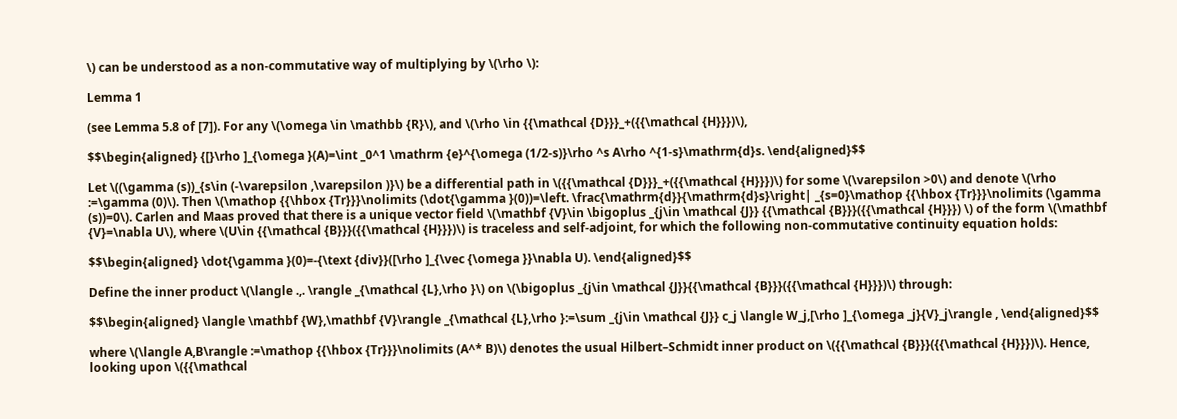\) can be understood as a non-commutative way of multiplying by \(\rho \):

Lemma 1

(see Lemma 5.8 of [7]). For any \(\omega \in \mathbb {R}\), and \(\rho \in {{\mathcal {D}}}_+({{\mathcal {H}}})\),

$$\begin{aligned} {[}\rho ]_{\omega }(A)=\int _0^1 \mathrm {e}^{\omega (1/2-s)}\rho ^s A\rho ^{1-s}\mathrm{d}s. \end{aligned}$$

Let \((\gamma (s))_{s\in (-\varepsilon ,\varepsilon )}\) be a differential path in \({{\mathcal {D}}}_+({{\mathcal {H}}})\) for some \(\varepsilon >0\) and denote \(\rho :=\gamma (0)\). Then \(\mathop {{\hbox {Tr}}}\nolimits (\dot{\gamma }(0))=\left. \frac{\mathrm{d}}{\mathrm{d}s}\right| _{s=0}\mathop {{\hbox {Tr}}}\nolimits (\gamma (s))=0\). Carlen and Maas proved that there is a unique vector field \(\mathbf {V}\in \bigoplus _{j\in \mathcal {J}} {{\mathcal {B}}}({{\mathcal {H}}}) \) of the form \(\mathbf {V}=\nabla U\), where \(U\in {{\mathcal {B}}}({{\mathcal {H}}})\) is traceless and self-adjoint, for which the following non-commutative continuity equation holds:

$$\begin{aligned} \dot{\gamma }(0)=-{\text {div}}([\rho ]_{\vec {\omega }}\nabla U). \end{aligned}$$

Define the inner product \(\langle .,. \rangle _{\mathcal {L},\rho }\) on \(\bigoplus _{j\in \mathcal {J}}{{\mathcal {B}}}({{\mathcal {H}}})\) through:

$$\begin{aligned} \langle \mathbf {W},\mathbf {V}\rangle _{\mathcal {L},\rho }:=\sum _{j\in \mathcal {J}} c_j \langle W_j,[\rho ]_{\omega _j}{V}_j\rangle , \end{aligned}$$

where \(\langle A,B\rangle :=\mathop {{\hbox {Tr}}}\nolimits (A^* B)\) denotes the usual Hilbert–Schmidt inner product on \({{\mathcal {B}}}({{\mathcal {H}}})\). Hence, looking upon \({{\mathcal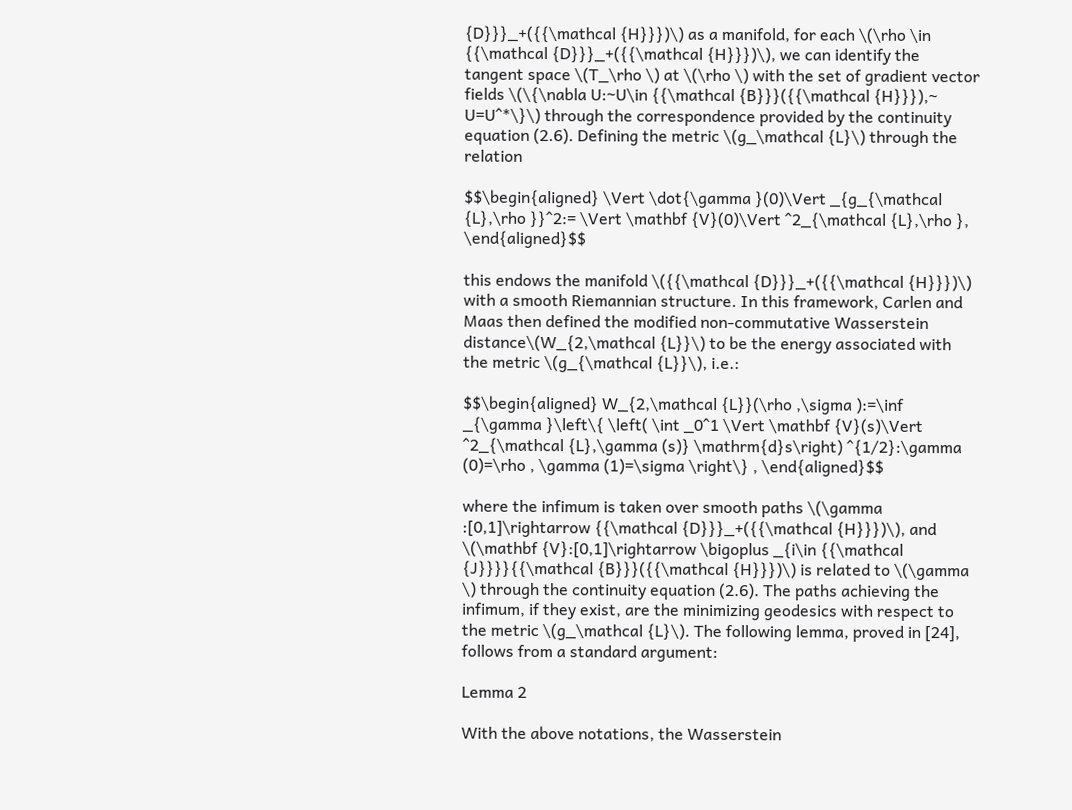{D}}}_+({{\mathcal {H}}})\) as a manifold, for each \(\rho \in {{\mathcal {D}}}_+({{\mathcal {H}}})\), we can identify the tangent space \(T_\rho \) at \(\rho \) with the set of gradient vector fields \(\{\nabla U:~U\in {{\mathcal {B}}}({{\mathcal {H}}}),~ U=U^*\}\) through the correspondence provided by the continuity equation (2.6). Defining the metric \(g_\mathcal {L}\) through the relation

$$\begin{aligned} \Vert \dot{\gamma }(0)\Vert _{g_{\mathcal {L},\rho }}^2:= \Vert \mathbf {V}(0)\Vert ^2_{\mathcal {L},\rho }, \end{aligned}$$

this endows the manifold \({{\mathcal {D}}}_+({{\mathcal {H}}})\) with a smooth Riemannian structure. In this framework, Carlen and Maas then defined the modified non-commutative Wasserstein distance\(W_{2,\mathcal {L}}\) to be the energy associated with the metric \(g_{\mathcal {L}}\), i.e.:

$$\begin{aligned} W_{2,\mathcal {L}}(\rho ,\sigma ):=\inf _{\gamma }\left\{ \left( \int _0^1 \Vert \mathbf {V}(s)\Vert ^2_{\mathcal {L},\gamma (s)} \mathrm{d}s\right) ^{1/2}:\gamma (0)=\rho , \gamma (1)=\sigma \right\} , \end{aligned}$$

where the infimum is taken over smooth paths \(\gamma :[0,1]\rightarrow {{\mathcal {D}}}_+({{\mathcal {H}}})\), and \(\mathbf {V}:[0,1]\rightarrow \bigoplus _{i\in {{\mathcal {J}}}}{{\mathcal {B}}}({{\mathcal {H}}})\) is related to \(\gamma \) through the continuity equation (2.6). The paths achieving the infimum, if they exist, are the minimizing geodesics with respect to the metric \(g_\mathcal {L}\). The following lemma, proved in [24], follows from a standard argument:

Lemma 2

With the above notations, the Wasserstein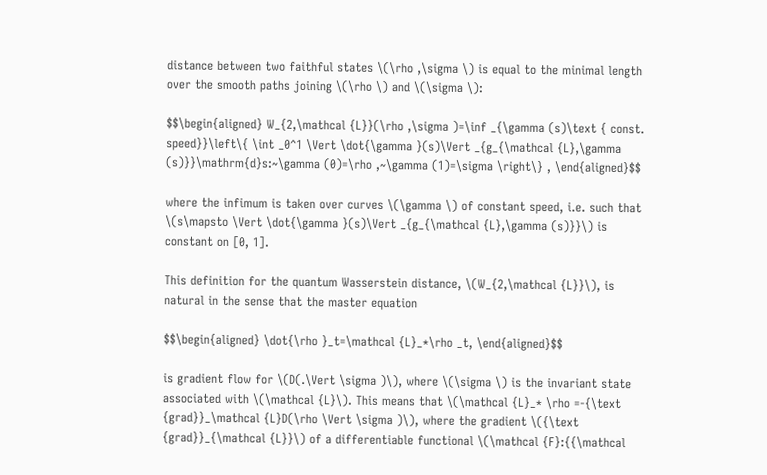distance between two faithful states \(\rho ,\sigma \) is equal to the minimal length over the smooth paths joining \(\rho \) and \(\sigma \):

$$\begin{aligned} W_{2,\mathcal {L}}(\rho ,\sigma )=\inf _{\gamma (s)\text { const. speed}}\left\{ \int _0^1 \Vert \dot{\gamma }(s)\Vert _{g_{\mathcal {L},\gamma (s)}}\mathrm{d}s:~\gamma (0)=\rho ,~\gamma (1)=\sigma \right\} , \end{aligned}$$

where the infimum is taken over curves \(\gamma \) of constant speed, i.e. such that \(s\mapsto \Vert \dot{\gamma }(s)\Vert _{g_{\mathcal {L},\gamma (s)}}\) is constant on [0, 1].

This definition for the quantum Wasserstein distance, \(W_{2,\mathcal {L}}\), is natural in the sense that the master equation

$$\begin{aligned} \dot{\rho }_t=\mathcal {L}_*\rho _t, \end{aligned}$$

is gradient flow for \(D(.\Vert \sigma )\), where \(\sigma \) is the invariant state associated with \(\mathcal {L}\). This means that \(\mathcal {L}_* \rho =-{\text {grad}}_\mathcal {L}D(\rho \Vert \sigma )\), where the gradient \({\text {grad}}_{\mathcal {L}}\) of a differentiable functional \(\mathcal {F}:{{\mathcal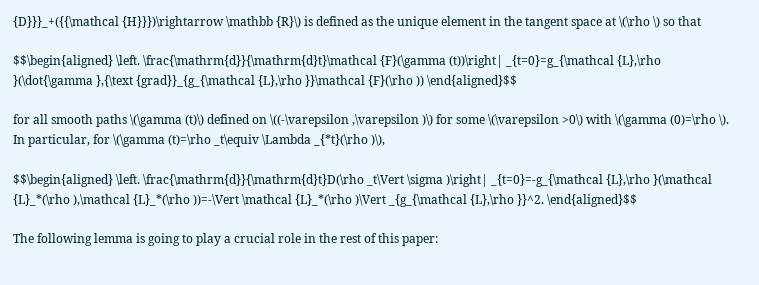{D}}}_+({{\mathcal {H}}})\rightarrow \mathbb {R}\) is defined as the unique element in the tangent space at \(\rho \) so that

$$\begin{aligned} \left. \frac{\mathrm{d}}{\mathrm{d}t}\mathcal {F}(\gamma (t))\right| _{t=0}=g_{\mathcal {L},\rho }(\dot{\gamma },{\text {grad}}_{g_{\mathcal {L},\rho }}\mathcal {F}(\rho )) \end{aligned}$$

for all smooth paths \(\gamma (t)\) defined on \((-\varepsilon ,\varepsilon )\) for some \(\varepsilon >0\) with \(\gamma (0)=\rho \). In particular, for \(\gamma (t)=\rho _t\equiv \Lambda _{*t}(\rho )\),

$$\begin{aligned} \left. \frac{\mathrm{d}}{\mathrm{d}t}D(\rho _t\Vert \sigma )\right| _{t=0}=-g_{\mathcal {L},\rho }(\mathcal {L}_*(\rho ),\mathcal {L}_*(\rho ))=-\Vert \mathcal {L}_*(\rho )\Vert _{g_{\mathcal {L},\rho }}^2. \end{aligned}$$

The following lemma is going to play a crucial role in the rest of this paper: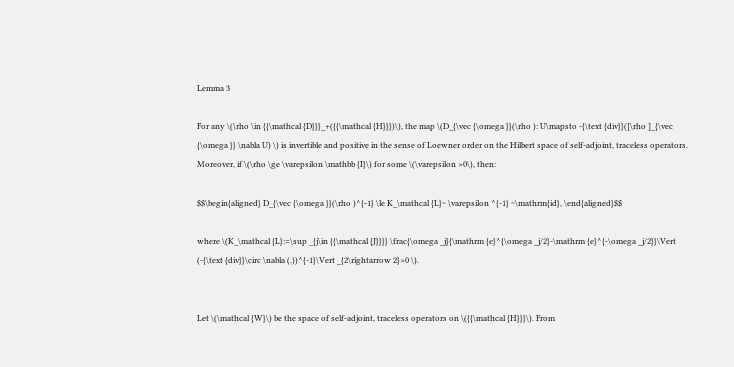Lemma 3

For any \(\rho \in {{\mathcal {D}}}_+({{\mathcal {H}}})\), the map \(D_{\vec {\omega }}(\rho ): U\mapsto -{\text {div}}([\rho ]_{\vec {\omega }} \nabla U) \) is invertible and positive in the sense of Loewner order on the Hilbert space of self-adjoint, traceless operators. Moreover, if \(\rho \ge \varepsilon \mathbb {I}\) for some \(\varepsilon >0\), then:

$$\begin{aligned} D_{\vec {\omega }}(\rho )^{-1} \le K_\mathcal {L}~ \varepsilon ^{-1} ~\mathrm{id}, \end{aligned}$$

where \(K_\mathcal {L}:=\sup _{j\in {{\mathcal {J}}}} \frac{\omega _j}{\mathrm {e}^{\omega _j/2}-\mathrm {e}^{-\omega _j/2}}\Vert (-{\text {div}}\circ \nabla (.))^{-1}\Vert _{2\rightarrow 2}>0 \).


Let \(\mathcal {W}\) be the space of self-adjoint, traceless operators on \({{\mathcal {H}}}\). From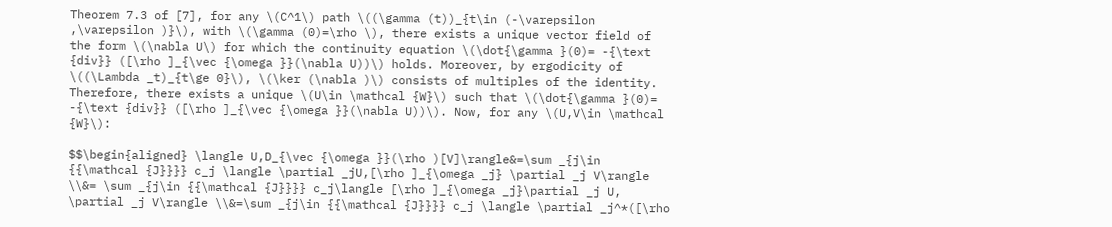Theorem 7.3 of [7], for any \(C^1\) path \((\gamma (t))_{t\in (-\varepsilon ,\varepsilon )}\), with \(\gamma (0)=\rho \), there exists a unique vector field of the form \(\nabla U\) for which the continuity equation \(\dot{\gamma }(0)= -{\text {div}} ([\rho ]_{\vec {\omega }}(\nabla U))\) holds. Moreover, by ergodicity of \((\Lambda _t)_{t\ge 0}\), \(\ker (\nabla )\) consists of multiples of the identity. Therefore, there exists a unique \(U\in \mathcal {W}\) such that \(\dot{\gamma }(0)= -{\text {div}} ([\rho ]_{\vec {\omega }}(\nabla U))\). Now, for any \(U,V\in \mathcal {W}\):

$$\begin{aligned} \langle U,D_{\vec {\omega }}(\rho )[V]\rangle&=\sum _{j\in {{\mathcal {J}}}} c_j \langle \partial _jU,[\rho ]_{\omega _j} \partial _j V\rangle \\&= \sum _{j\in {{\mathcal {J}}}} c_j\langle [\rho ]_{\omega _j}\partial _j U, \partial _j V\rangle \\&=\sum _{j\in {{\mathcal {J}}}} c_j \langle \partial _j^*([\rho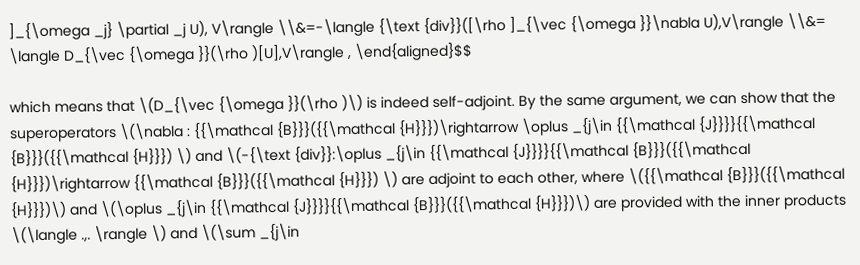]_{\omega _j} \partial _j U), V\rangle \\&=-\langle {\text {div}}([\rho ]_{\vec {\omega }}\nabla U),V\rangle \\&= \langle D_{\vec {\omega }}(\rho )[U],V\rangle , \end{aligned}$$

which means that \(D_{\vec {\omega }}(\rho )\) is indeed self-adjoint. By the same argument, we can show that the superoperators \(\nabla : {{\mathcal {B}}}({{\mathcal {H}}})\rightarrow \oplus _{j\in {{\mathcal {J}}}}{{\mathcal {B}}}({{\mathcal {H}}}) \) and \(-{\text {div}}:\oplus _{j\in {{\mathcal {J}}}}{{\mathcal {B}}}({{\mathcal {H}}})\rightarrow {{\mathcal {B}}}({{\mathcal {H}}}) \) are adjoint to each other, where \({{\mathcal {B}}}({{\mathcal {H}}})\) and \(\oplus _{j\in {{\mathcal {J}}}}{{\mathcal {B}}}({{\mathcal {H}}})\) are provided with the inner products \(\langle .,. \rangle \) and \(\sum _{j\in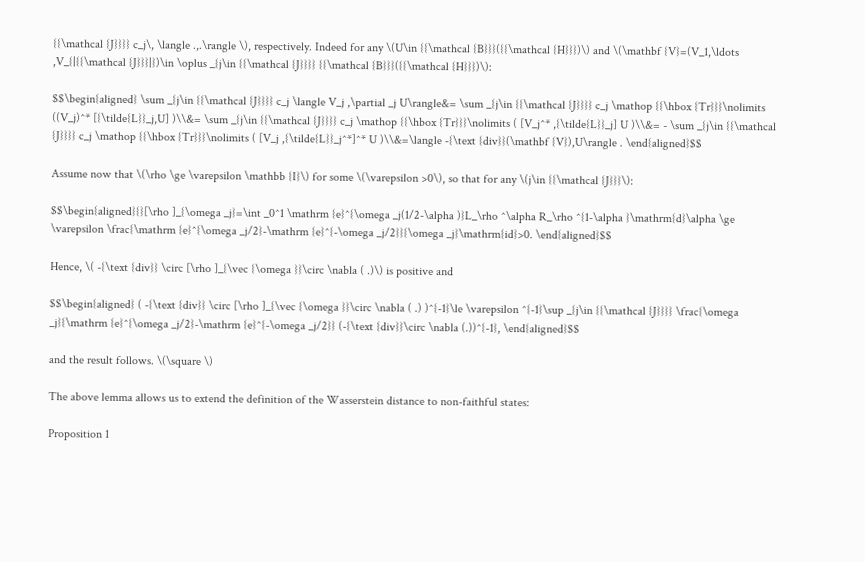{{\mathcal {J}}}} c_j\, \langle .,.\rangle \), respectively. Indeed for any \(U\in {{\mathcal {B}}}({{\mathcal {H}}})\) and \(\mathbf {V}=(V_1,\ldots ,V_{|{{\mathcal {J}}}|})\in \oplus _{j\in {{\mathcal {J}}}} {{\mathcal {B}}}({{\mathcal {H}}})\):

$$\begin{aligned} \sum _{j\in {{\mathcal {J}}}} c_j \langle V_j ,\partial _j U\rangle&= \sum _{j\in {{\mathcal {J}}}} c_j \mathop {{\hbox {Tr}}}\nolimits ((V_j)^* [{\tilde{L}}_j,U] )\\&= \sum _{j\in {{\mathcal {J}}}} c_j \mathop {{\hbox {Tr}}}\nolimits ( [V_j^* ,{\tilde{L}}_j] U )\\&= - \sum _{j\in {{\mathcal {J}}}} c_j \mathop {{\hbox {Tr}}}\nolimits ( [V_j ,{\tilde{L}}_j^*]^* U )\\&=\langle -{\text {div}}(\mathbf {V}),U\rangle . \end{aligned}$$

Assume now that \(\rho \ge \varepsilon \mathbb {I}\) for some \(\varepsilon >0\), so that for any \(j\in {{\mathcal {J}}}\):

$$\begin{aligned}{}[\rho ]_{\omega _j}=\int _0^1 \mathrm {e}^{\omega _j(1/2-\alpha )}L_\rho ^\alpha R_\rho ^{1-\alpha }\mathrm{d}\alpha \ge \varepsilon \frac{\mathrm {e}^{\omega _j/2}-\mathrm {e}^{-\omega _j/2}}{\omega _j}\mathrm{id}>0. \end{aligned}$$

Hence, \( -{\text {div}} \circ [\rho ]_{\vec {\omega }}\circ \nabla ( .)\) is positive and

$$\begin{aligned} ( -{\text {div}} \circ [\rho ]_{\vec {\omega }}\circ \nabla ( .) )^{-1}\le \varepsilon ^{-1}\sup _{j\in {{\mathcal {J}}}} \frac{\omega _j}{\mathrm {e}^{\omega _j/2}-\mathrm {e}^{-\omega _j/2}} (-{\text {div}}\circ \nabla (.))^{-1}, \end{aligned}$$

and the result follows. \(\square \)

The above lemma allows us to extend the definition of the Wasserstein distance to non-faithful states:

Proposition 1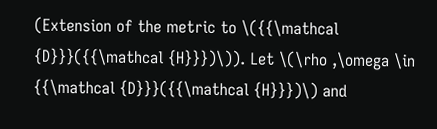(Extension of the metric to \({{\mathcal {D}}}({{\mathcal {H}}})\)). Let \(\rho ,\omega \in {{\mathcal {D}}}({{\mathcal {H}}})\) and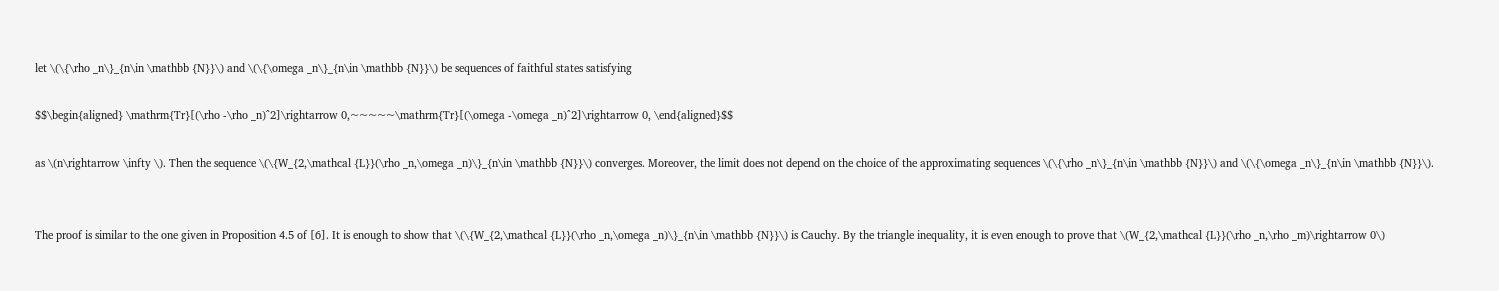let \(\{\rho _n\}_{n\in \mathbb {N}}\) and \(\{\omega _n\}_{n\in \mathbb {N}}\) be sequences of faithful states satisfying

$$\begin{aligned} \mathrm{Tr}[(\rho -\rho _n)^2]\rightarrow 0,~~~~~\mathrm{Tr}[(\omega -\omega _n)^2]\rightarrow 0, \end{aligned}$$

as \(n\rightarrow \infty \). Then the sequence \(\{W_{2,\mathcal {L}}(\rho _n,\omega _n)\}_{n\in \mathbb {N}}\) converges. Moreover, the limit does not depend on the choice of the approximating sequences \(\{\rho _n\}_{n\in \mathbb {N}}\) and \(\{\omega _n\}_{n\in \mathbb {N}}\).


The proof is similar to the one given in Proposition 4.5 of [6]. It is enough to show that \(\{W_{2,\mathcal {L}}(\rho _n,\omega _n)\}_{n\in \mathbb {N}}\) is Cauchy. By the triangle inequality, it is even enough to prove that \(W_{2,\mathcal {L}}(\rho _n,\rho _m)\rightarrow 0\)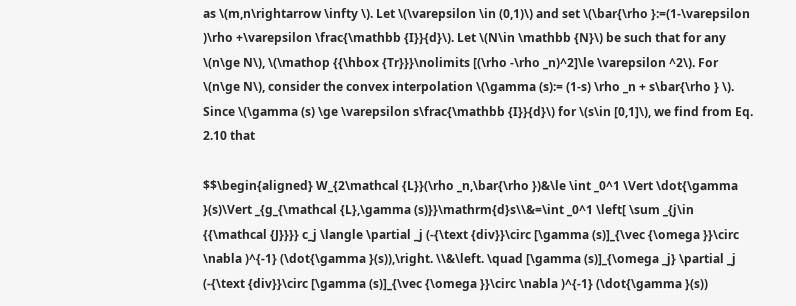as \(m,n\rightarrow \infty \). Let \(\varepsilon \in (0,1)\) and set \(\bar{\rho }:=(1-\varepsilon )\rho +\varepsilon \frac{\mathbb {I}}{d}\). Let \(N\in \mathbb {N}\) be such that for any \(n\ge N\), \(\mathop {{\hbox {Tr}}}\nolimits [(\rho -\rho _n)^2]\le \varepsilon ^2\). For \(n\ge N\), consider the convex interpolation \(\gamma (s):= (1-s) \rho _n + s\bar{\rho } \). Since \(\gamma (s) \ge \varepsilon s\frac{\mathbb {I}}{d}\) for \(s\in [0,1]\), we find from Eq. 2.10 that

$$\begin{aligned} W_{2\mathcal {L}}(\rho _n,\bar{\rho })&\le \int _0^1 \Vert \dot{\gamma }(s)\Vert _{g_{\mathcal {L},\gamma (s)}}\mathrm{d}s\\&=\int _0^1 \left[ \sum _{j\in {{\mathcal {J}}}} c_j \langle \partial _j (-{\text {div}}\circ [\gamma (s)]_{\vec {\omega }}\circ \nabla )^{-1} (\dot{\gamma }(s)),\right. \\&\left. \quad [\gamma (s)]_{\omega _j} \partial _j (-{\text {div}}\circ [\gamma (s)]_{\vec {\omega }}\circ \nabla )^{-1} (\dot{\gamma }(s))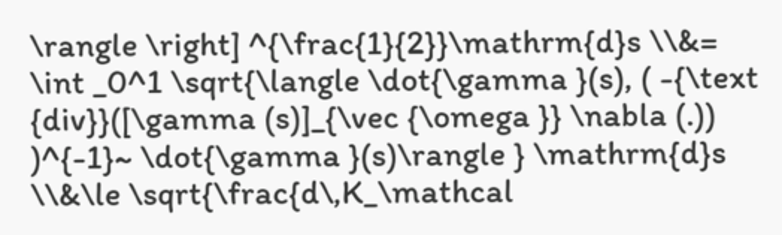\rangle \right] ^{\frac{1}{2}}\mathrm{d}s \\&= \int _0^1 \sqrt{\langle \dot{\gamma }(s), ( -{\text {div}}([\gamma (s)]_{\vec {\omega }} \nabla (.)) )^{-1}~ \dot{\gamma }(s)\rangle } \mathrm{d}s \\&\le \sqrt{\frac{d\,K_\mathcal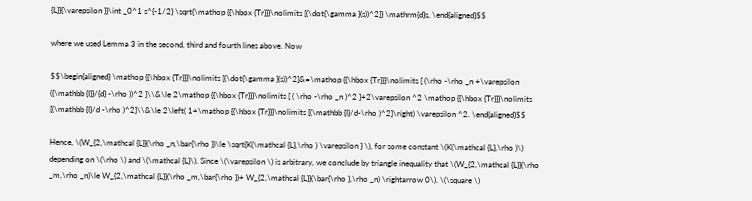{L}}{\varepsilon }}\int _0^1 s^{-1/2} \sqrt{\mathop {{\hbox {Tr}}}\nolimits [(\dot{\gamma }(s))^2]} \mathrm{d}s, \end{aligned}$$

where we used Lemma 3 in the second, third and fourth lines above. Now

$$\begin{aligned} \mathop {{\hbox {Tr}}}\nolimits [(\dot{\gamma }(s))^2]&=\mathop {{\hbox {Tr}}}\nolimits [ (\rho -\rho _n +\varepsilon ({\mathbb {I}}/{d} -\rho ))^2 ]\\&\le 2\mathop {{\hbox {Tr}}}\nolimits [ ( \rho -\rho _n )^2 ]+2\varepsilon ^2 \mathop {{\hbox {Tr}}}\nolimits [(\mathbb {I}/d -\rho )^2]\\&\le 2\left( 1+\mathop {{\hbox {Tr}}}\nolimits [(\mathbb {I}/d-\rho )^2]\right) \varepsilon ^2. \end{aligned}$$

Hence, \(W_{2,\mathcal {L}}(\rho _n,\bar{\rho })\le \sqrt{K(\mathcal {L},\rho ) \varepsilon } \), for some constant \(K(\mathcal {L},\rho )\) depending on \(\rho \) and \(\mathcal {L}\). Since \(\varepsilon \) is arbitrary, we conclude by triangle inequality that \(W_{2,\mathcal {L}}(\rho _m,\rho _n)\le W_{2,\mathcal {L}}(\rho _m,\bar{\rho })+ W_{2,\mathcal {L}}(\bar{\rho },\rho _n) \rightarrow 0\). \(\square \)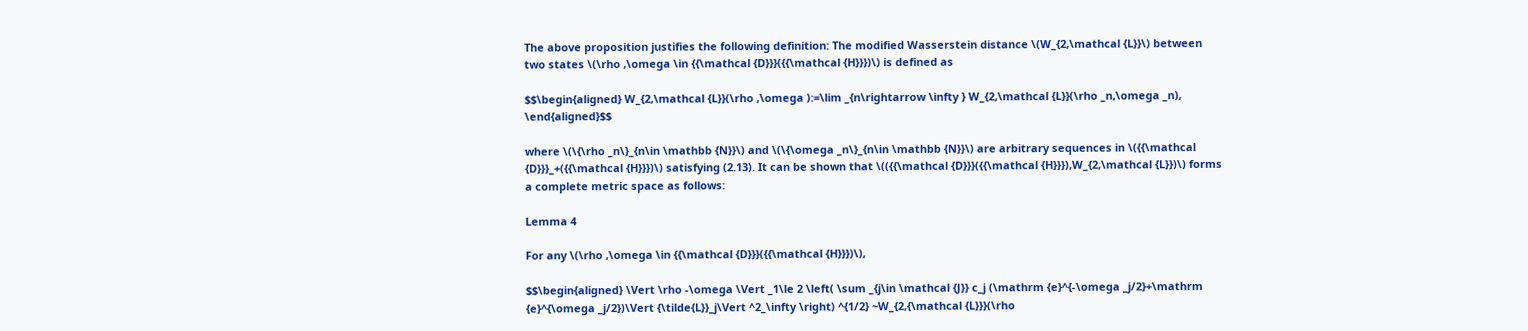The above proposition justifies the following definition: The modified Wasserstein distance \(W_{2,\mathcal {L}}\) between two states \(\rho ,\omega \in {{\mathcal {D}}}({{\mathcal {H}}})\) is defined as

$$\begin{aligned} W_{2,\mathcal {L}}(\rho ,\omega ):=\lim _{n\rightarrow \infty } W_{2,\mathcal {L}}(\rho _n,\omega _n), \end{aligned}$$

where \(\{\rho _n\}_{n\in \mathbb {N}}\) and \(\{\omega _n\}_{n\in \mathbb {N}}\) are arbitrary sequences in \({{\mathcal {D}}}_+({{\mathcal {H}}})\) satisfying (2.13). It can be shown that \(({{\mathcal {D}}}({{\mathcal {H}}}),W_{2,\mathcal {L}})\) forms a complete metric space as follows:

Lemma 4

For any \(\rho ,\omega \in {{\mathcal {D}}}({{\mathcal {H}}})\),

$$\begin{aligned} \Vert \rho -\omega \Vert _1\le 2 \left( \sum _{j\in \mathcal {J}} c_j (\mathrm {e}^{-\omega _j/2}+\mathrm {e}^{\omega _j/2})\Vert {\tilde{L}}_j\Vert ^2_\infty \right) ^{1/2} ~W_{2,{\mathcal {L}}}(\rho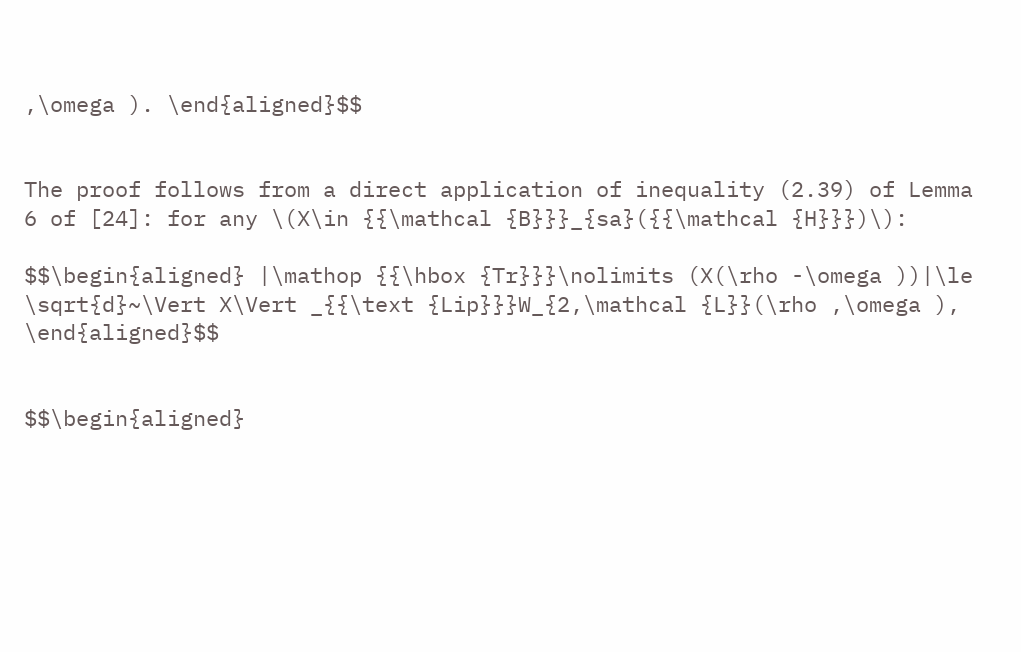,\omega ). \end{aligned}$$


The proof follows from a direct application of inequality (2.39) of Lemma 6 of [24]: for any \(X\in {{\mathcal {B}}}_{sa}({{\mathcal {H}}})\):

$$\begin{aligned} |\mathop {{\hbox {Tr}}}\nolimits (X(\rho -\omega ))|\le \sqrt{d}~\Vert X\Vert _{{\text {Lip}}}W_{2,\mathcal {L}}(\rho ,\omega ), \end{aligned}$$


$$\begin{aligned}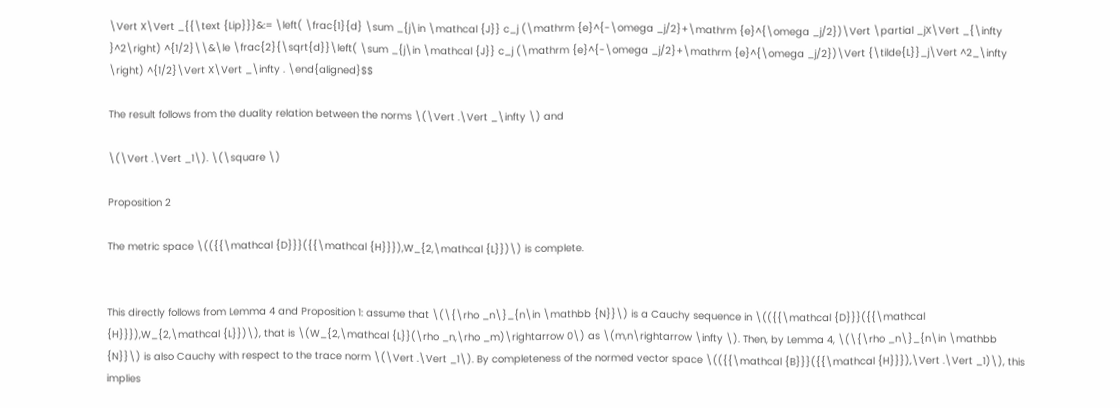\Vert X\Vert _{{\text {Lip}}}&:= \left( \frac{1}{d} \sum _{j\in \mathcal {J}} c_j (\mathrm {e}^{-\omega _j/2}+\mathrm {e}^{\omega _j/2})\Vert \partial _jX\Vert _{\infty }^2\right) ^{1/2}\\&\le \frac{2}{\sqrt{d}}\left( \sum _{j\in \mathcal {J}} c_j (\mathrm {e}^{-\omega _j/2}+\mathrm {e}^{\omega _j/2})\Vert {\tilde{L}}_j\Vert ^2_\infty \right) ^{1/2}\Vert X\Vert _\infty . \end{aligned}$$

The result follows from the duality relation between the norms \(\Vert .\Vert _\infty \) and

\(\Vert .\Vert _1\). \(\square \)

Proposition 2

The metric space \(({{\mathcal {D}}}({{\mathcal {H}}}),W_{2,\mathcal {L}})\) is complete.


This directly follows from Lemma 4 and Proposition 1: assume that \(\{\rho _n\}_{n\in \mathbb {N}}\) is a Cauchy sequence in \(({{\mathcal {D}}}({{\mathcal {H}}}),W_{2,\mathcal {L}})\), that is \(W_{2,\mathcal {L}}(\rho _n,\rho _m)\rightarrow 0\) as \(m,n\rightarrow \infty \). Then, by Lemma 4, \(\{\rho _n\}_{n\in \mathbb {N}}\) is also Cauchy with respect to the trace norm \(\Vert .\Vert _1\). By completeness of the normed vector space \(({{\mathcal {B}}}({{\mathcal {H}}}),\Vert .\Vert _1)\), this implies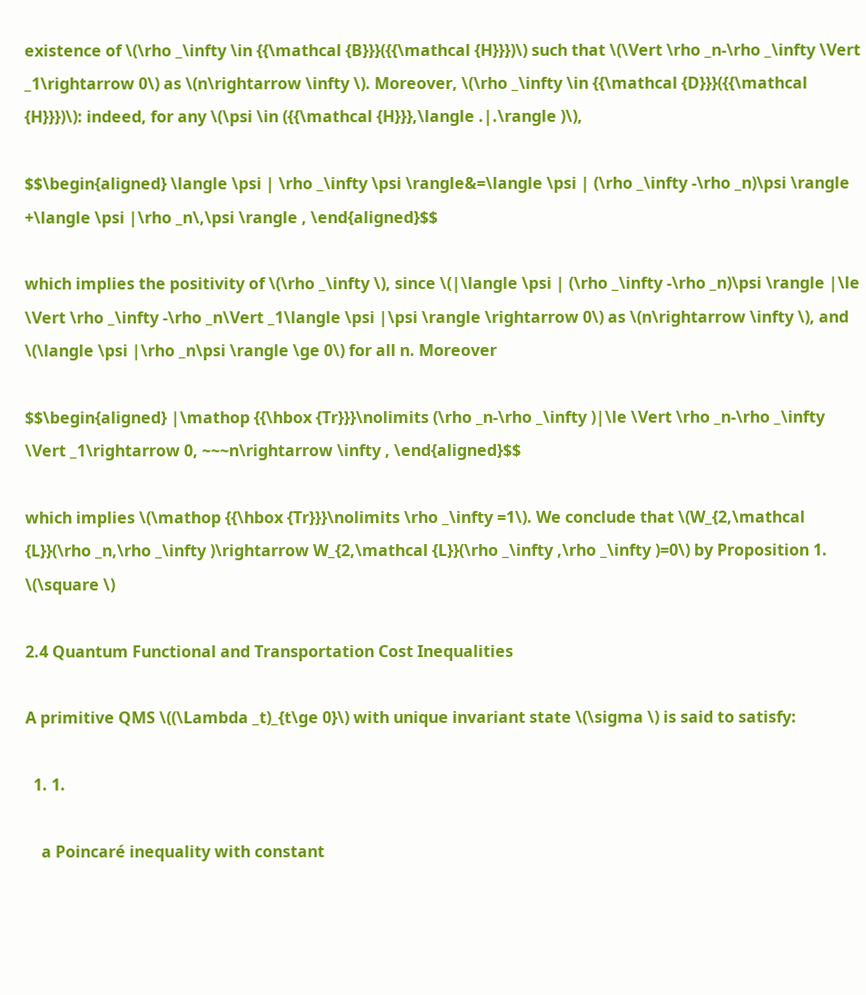existence of \(\rho _\infty \in {{\mathcal {B}}}({{\mathcal {H}}})\) such that \(\Vert \rho _n-\rho _\infty \Vert _1\rightarrow 0\) as \(n\rightarrow \infty \). Moreover, \(\rho _\infty \in {{\mathcal {D}}}({{\mathcal {H}}})\): indeed, for any \(\psi \in ({{\mathcal {H}}},\langle .|.\rangle )\),

$$\begin{aligned} \langle \psi | \rho _\infty \psi \rangle&=\langle \psi | (\rho _\infty -\rho _n)\psi \rangle +\langle \psi |\rho _n\,\psi \rangle , \end{aligned}$$

which implies the positivity of \(\rho _\infty \), since \(|\langle \psi | (\rho _\infty -\rho _n)\psi \rangle |\le \Vert \rho _\infty -\rho _n\Vert _1\langle \psi |\psi \rangle \rightarrow 0\) as \(n\rightarrow \infty \), and \(\langle \psi |\rho _n\psi \rangle \ge 0\) for all n. Moreover

$$\begin{aligned} |\mathop {{\hbox {Tr}}}\nolimits (\rho _n-\rho _\infty )|\le \Vert \rho _n-\rho _\infty \Vert _1\rightarrow 0, ~~~n\rightarrow \infty , \end{aligned}$$

which implies \(\mathop {{\hbox {Tr}}}\nolimits \rho _\infty =1\). We conclude that \(W_{2,\mathcal {L}}(\rho _n,\rho _\infty )\rightarrow W_{2,\mathcal {L}}(\rho _\infty ,\rho _\infty )=0\) by Proposition 1. \(\square \)

2.4 Quantum Functional and Transportation Cost Inequalities

A primitive QMS \((\Lambda _t)_{t\ge 0}\) with unique invariant state \(\sigma \) is said to satisfy:

  1. 1.

    a Poincaré inequality with constant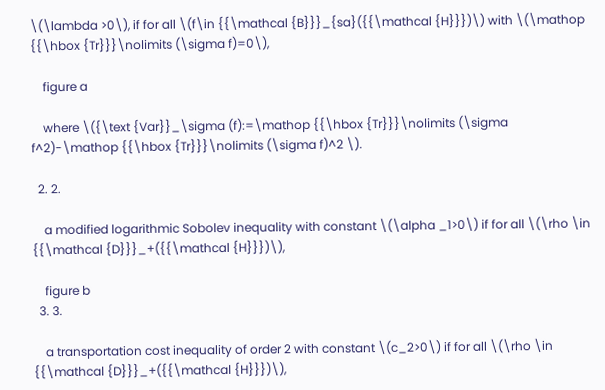\(\lambda >0\), if for all \(f\in {{\mathcal {B}}}_{sa}({{\mathcal {H}}})\) with \(\mathop {{\hbox {Tr}}}\nolimits (\sigma f)=0\),

    figure a

    where \({\text {Var}}_\sigma (f):=\mathop {{\hbox {Tr}}}\nolimits (\sigma f^2)-\mathop {{\hbox {Tr}}}\nolimits (\sigma f)^2 \).

  2. 2.

    a modified logarithmic Sobolev inequality with constant \(\alpha _1>0\) if for all \(\rho \in {{\mathcal {D}}}_+({{\mathcal {H}}})\),

    figure b
  3. 3.

    a transportation cost inequality of order 2 with constant \(c_2>0\) if for all \(\rho \in {{\mathcal {D}}}_+({{\mathcal {H}}})\),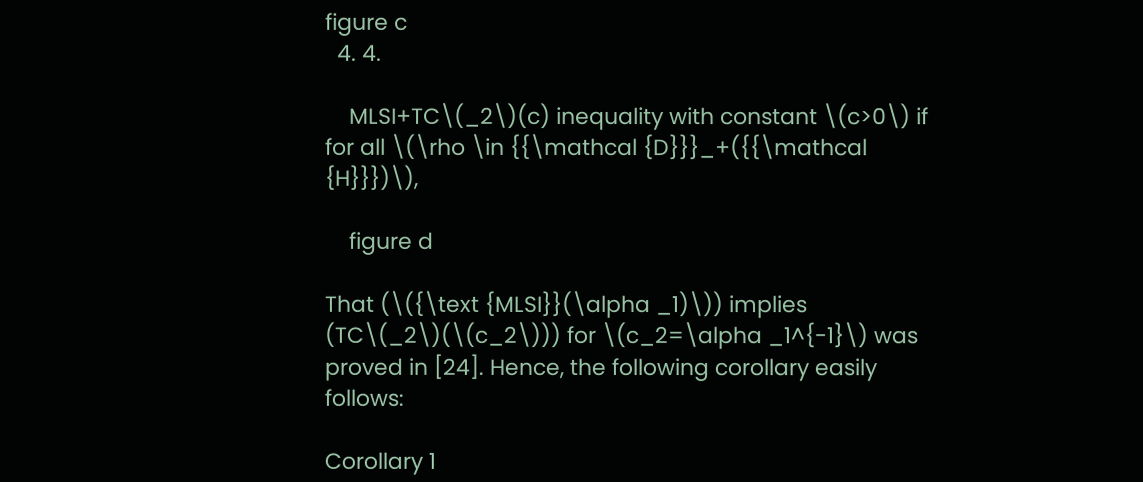figure c
  4. 4.

    MLSI+TC\(_2\)(c) inequality with constant \(c>0\) if for all \(\rho \in {{\mathcal {D}}}_+({{\mathcal {H}}})\),

    figure d

That (\({\text {MLSI}}(\alpha _1)\)) implies (TC\(_2\)(\(c_2\))) for \(c_2=\alpha _1^{-1}\) was proved in [24]. Hence, the following corollary easily follows:

Corollary 1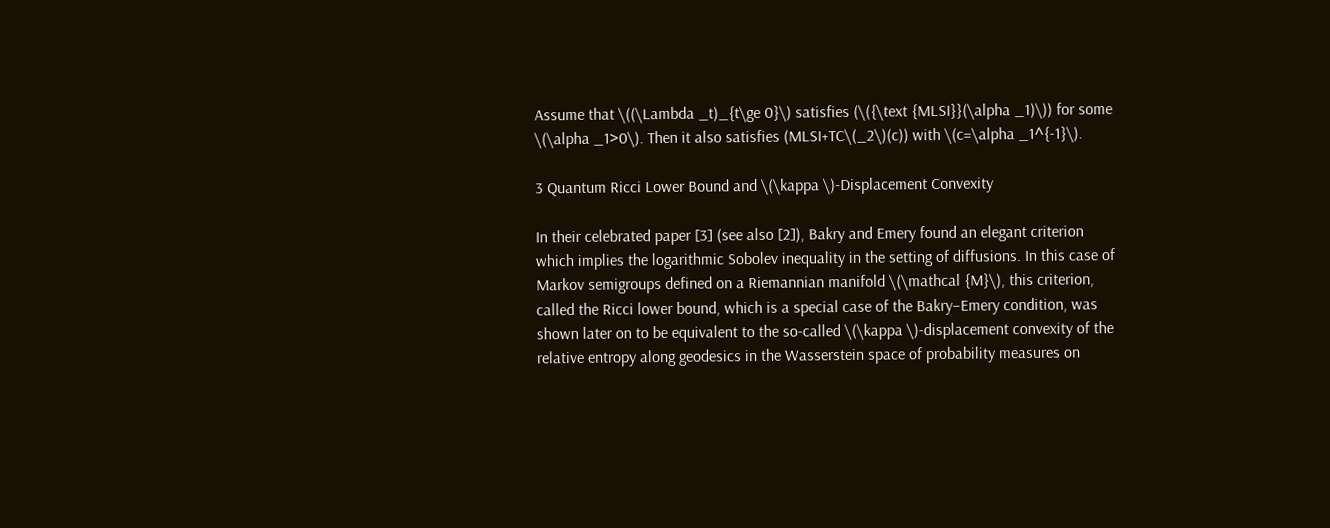Assume that \((\Lambda _t)_{t\ge 0}\) satisfies (\({\text {MLSI}}(\alpha _1)\)) for some \(\alpha _1>0\). Then it also satisfies (MLSI+TC\(_2\)(c)) with \(c=\alpha _1^{-1}\).

3 Quantum Ricci Lower Bound and \(\kappa \)-Displacement Convexity

In their celebrated paper [3] (see also [2]), Bakry and Emery found an elegant criterion which implies the logarithmic Sobolev inequality in the setting of diffusions. In this case of Markov semigroups defined on a Riemannian manifold \(\mathcal {M}\), this criterion, called the Ricci lower bound, which is a special case of the Bakry–Emery condition, was shown later on to be equivalent to the so-called \(\kappa \)-displacement convexity of the relative entropy along geodesics in the Wasserstein space of probability measures on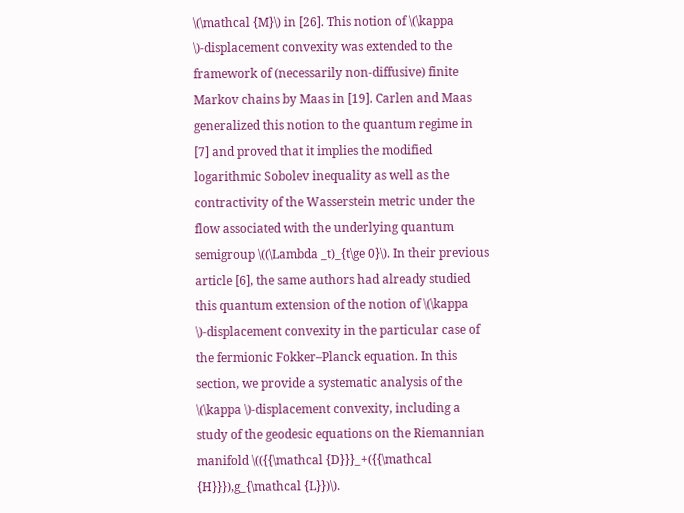\(\mathcal {M}\) in [26]. This notion of \(\kappa \)-displacement convexity was extended to the framework of (necessarily non-diffusive) finite Markov chains by Maas in [19]. Carlen and Maas generalized this notion to the quantum regime in [7] and proved that it implies the modified logarithmic Sobolev inequality as well as the contractivity of the Wasserstein metric under the flow associated with the underlying quantum semigroup \((\Lambda _t)_{t\ge 0}\). In their previous article [6], the same authors had already studied this quantum extension of the notion of \(\kappa \)-displacement convexity in the particular case of the fermionic Fokker–Planck equation. In this section, we provide a systematic analysis of the \(\kappa \)-displacement convexity, including a study of the geodesic equations on the Riemannian manifold \(({{\mathcal {D}}}_+({{\mathcal {H}}}),g_{\mathcal {L}})\).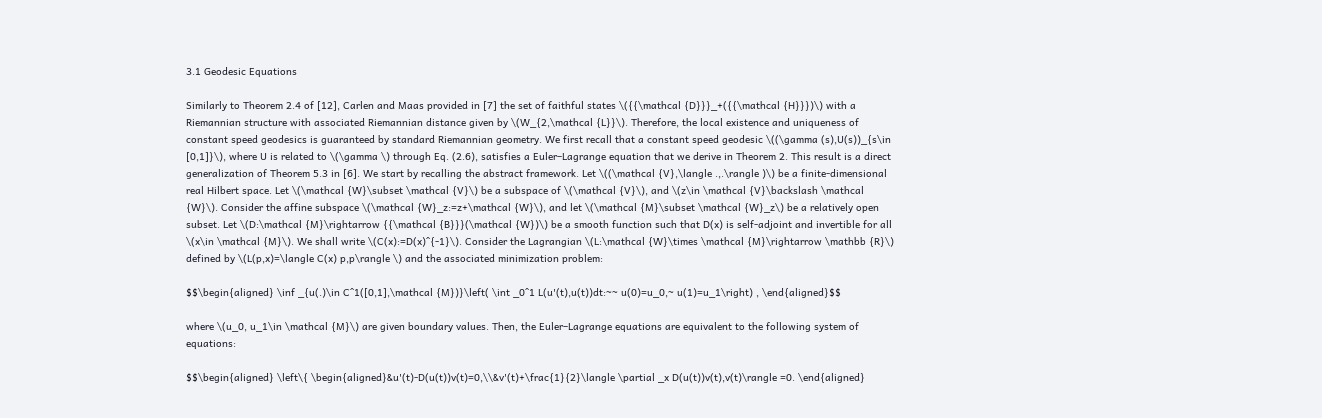3.1 Geodesic Equations

Similarly to Theorem 2.4 of [12], Carlen and Maas provided in [7] the set of faithful states \({{\mathcal {D}}}_+({{\mathcal {H}}})\) with a Riemannian structure with associated Riemannian distance given by \(W_{2,\mathcal {L}}\). Therefore, the local existence and uniqueness of constant speed geodesics is guaranteed by standard Riemannian geometry. We first recall that a constant speed geodesic \((\gamma (s),U(s))_{s\in [0,1]}\), where U is related to \(\gamma \) through Eq. (2.6), satisfies a Euler–Lagrange equation that we derive in Theorem 2. This result is a direct generalization of Theorem 5.3 in [6]. We start by recalling the abstract framework. Let \((\mathcal {V},\langle .,.\rangle )\) be a finite-dimensional real Hilbert space. Let \(\mathcal {W}\subset \mathcal {V}\) be a subspace of \(\mathcal {V}\), and \(z\in \mathcal {V}\backslash \mathcal {W}\). Consider the affine subspace \(\mathcal {W}_z:=z+\mathcal {W}\), and let \(\mathcal {M}\subset \mathcal {W}_z\) be a relatively open subset. Let \(D:\mathcal {M}\rightarrow {{\mathcal {B}}}(\mathcal {W})\) be a smooth function such that D(x) is self-adjoint and invertible for all \(x\in \mathcal {M}\). We shall write \(C(x):=D(x)^{-1}\). Consider the Lagrangian \(L:\mathcal {W}\times \mathcal {M}\rightarrow \mathbb {R}\) defined by \(L(p,x)=\langle C(x) p,p\rangle \) and the associated minimization problem:

$$\begin{aligned} \inf _{u(.)\in C^1([0,1],\mathcal {M})}\left( \int _0^1 L(u'(t),u(t))dt:~~ u(0)=u_0,~ u(1)=u_1\right) , \end{aligned}$$

where \(u_0, u_1\in \mathcal {M}\) are given boundary values. Then, the Euler–Lagrange equations are equivalent to the following system of equations:

$$\begin{aligned} \left\{ \begin{aligned}&u'(t)-D(u(t))v(t)=0,\\&v'(t)+\frac{1}{2}\langle \partial _x D(u(t))v(t),v(t)\rangle =0. \end{aligned}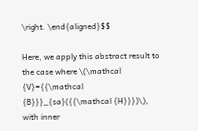\right. \end{aligned}$$

Here, we apply this abstract result to the case where \(\mathcal {V}={{\mathcal {B}}}_{sa}({{\mathcal {H}}})\), with inner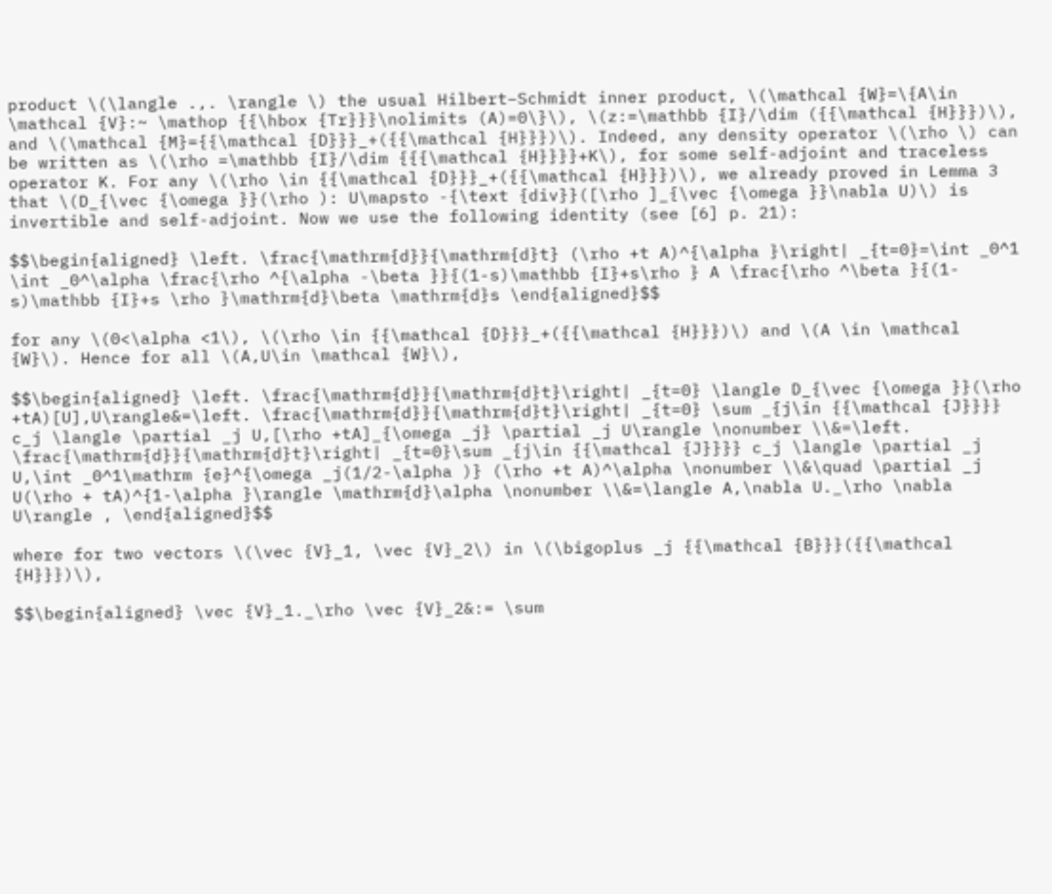product \(\langle .,. \rangle \) the usual Hilbert–Schmidt inner product, \(\mathcal {W}=\{A\in \mathcal {V}:~ \mathop {{\hbox {Tr}}}\nolimits (A)=0\}\), \(z:=\mathbb {I}/\dim ({{\mathcal {H}}})\), and \(\mathcal {M}={{\mathcal {D}}}_+({{\mathcal {H}}})\). Indeed, any density operator \(\rho \) can be written as \(\rho =\mathbb {I}/\dim {{{\mathcal {H}}}}+K\), for some self-adjoint and traceless operator K. For any \(\rho \in {{\mathcal {D}}}_+({{\mathcal {H}}})\), we already proved in Lemma 3 that \(D_{\vec {\omega }}(\rho ): U\mapsto -{\text {div}}([\rho ]_{\vec {\omega }}\nabla U)\) is invertible and self-adjoint. Now we use the following identity (see [6] p. 21):

$$\begin{aligned} \left. \frac{\mathrm{d}}{\mathrm{d}t} (\rho +t A)^{\alpha }\right| _{t=0}=\int _0^1 \int _0^\alpha \frac{\rho ^{\alpha -\beta }}{(1-s)\mathbb {I}+s\rho } A \frac{\rho ^\beta }{(1-s)\mathbb {I}+s \rho }\mathrm{d}\beta \mathrm{d}s \end{aligned}$$

for any \(0<\alpha <1\), \(\rho \in {{\mathcal {D}}}_+({{\mathcal {H}}})\) and \(A \in \mathcal {W}\). Hence for all \(A,U\in \mathcal {W}\),

$$\begin{aligned} \left. \frac{\mathrm{d}}{\mathrm{d}t}\right| _{t=0} \langle D_{\vec {\omega }}(\rho +tA)[U],U\rangle&=\left. \frac{\mathrm{d}}{\mathrm{d}t}\right| _{t=0} \sum _{j\in {{\mathcal {J}}}} c_j \langle \partial _j U,[\rho +tA]_{\omega _j} \partial _j U\rangle \nonumber \\&=\left. \frac{\mathrm{d}}{\mathrm{d}t}\right| _{t=0}\sum _{j\in {{\mathcal {J}}}} c_j \langle \partial _j U,\int _0^1\mathrm {e}^{\omega _j(1/2-\alpha )} (\rho +t A)^\alpha \nonumber \\&\quad \partial _j U(\rho + tA)^{1-\alpha }\rangle \mathrm{d}\alpha \nonumber \\&=\langle A,\nabla U._\rho \nabla U\rangle , \end{aligned}$$

where for two vectors \(\vec {V}_1, \vec {V}_2\) in \(\bigoplus _j {{\mathcal {B}}}({{\mathcal {H}}})\),

$$\begin{aligned} \vec {V}_1._\rho \vec {V}_2&:= \sum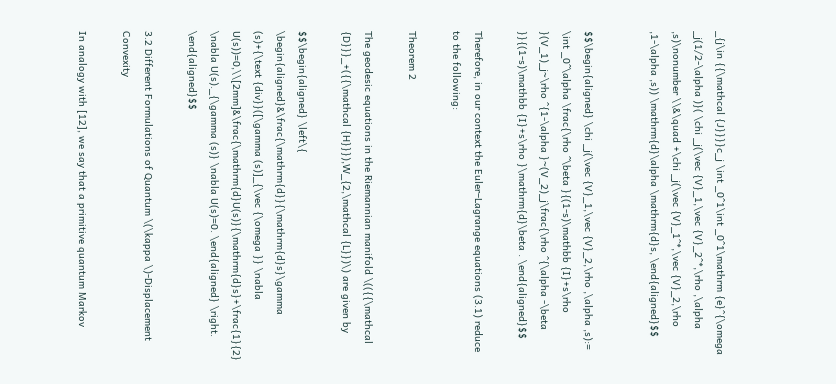_{j\in {{\mathcal {J}}}}c_j \int _0^1\int _0^1\mathrm {e}^{\omega _j(1/2-\alpha )}( \chi _j(\vec {V}_1,\vec {V}_2^*,\rho ,\alpha ,s)\nonumber \\&\quad +\chi _j(\vec {V}_1^*,\vec {V}_2,\rho ,1-\alpha ,s)) \mathrm{d}\alpha \mathrm{d}s, \end{aligned}$$


$$\begin{aligned} \chi _j(\vec {V}_1,\vec {V}_2,\rho ,\alpha ,s):= \int _0^\alpha \frac{\rho ^\beta }{(1-s)\mathbb {I}+s\rho }(V_1)_j~\rho ^{1-\alpha }~(V_2)_j\frac{\rho ^{\alpha -\beta }}{(1-s)\mathbb {I}+s\rho }\mathrm{d}\beta . \end{aligned}$$

Therefore, in our context the Euler–Lagrange equations (3.1) reduce to the following:

Theorem 2

The geodesic equations in the Riemannian manifold \(({{\mathcal {D}}}_+({{\mathcal {H}}}),W_{2,\mathcal {L}})\) are given by

$$\begin{aligned} \left\{ \begin{aligned}&\frac{\mathrm{d}}{\mathrm{d}s}\gamma (s)+{\text {div}}([\gamma (s)]_{\vec {\omega }} \nabla U(s))=0,\\[2mm]&\frac{\mathrm{d}U(s)}{\mathrm{d}s}+\frac{1}{2} \nabla U(s)._{\gamma (s)} \nabla U(s)=0. \end{aligned} \right. \end{aligned}$$

3.2 Different Formulations of Quantum \(\kappa \)-Displacement Convexity

In analogy with [12], we say that a primitive quantum Markov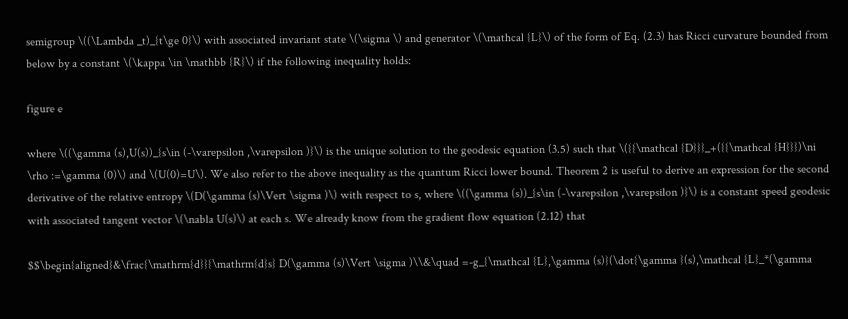semigroup \((\Lambda _t)_{t\ge 0}\) with associated invariant state \(\sigma \) and generator \(\mathcal {L}\) of the form of Eq. (2.3) has Ricci curvature bounded from below by a constant \(\kappa \in \mathbb {R}\) if the following inequality holds:

figure e

where \((\gamma (s),U(s))_{s\in (-\varepsilon ,\varepsilon )}\) is the unique solution to the geodesic equation (3.5) such that \({{\mathcal {D}}}_+({{\mathcal {H}}})\ni \rho :=\gamma (0)\) and \(U(0)=U\). We also refer to the above inequality as the quantum Ricci lower bound. Theorem 2 is useful to derive an expression for the second derivative of the relative entropy \(D(\gamma (s)\Vert \sigma )\) with respect to s, where \((\gamma (s))_{s\in (-\varepsilon ,\varepsilon )}\) is a constant speed geodesic with associated tangent vector \(\nabla U(s)\) at each s. We already know from the gradient flow equation (2.12) that

$$\begin{aligned}&\frac{\mathrm{d}}{\mathrm{d}s} D(\gamma (s)\Vert \sigma )\\&\quad =-g_{\mathcal {L},\gamma (s)}(\dot{\gamma }(s),\mathcal {L}_*(\gamma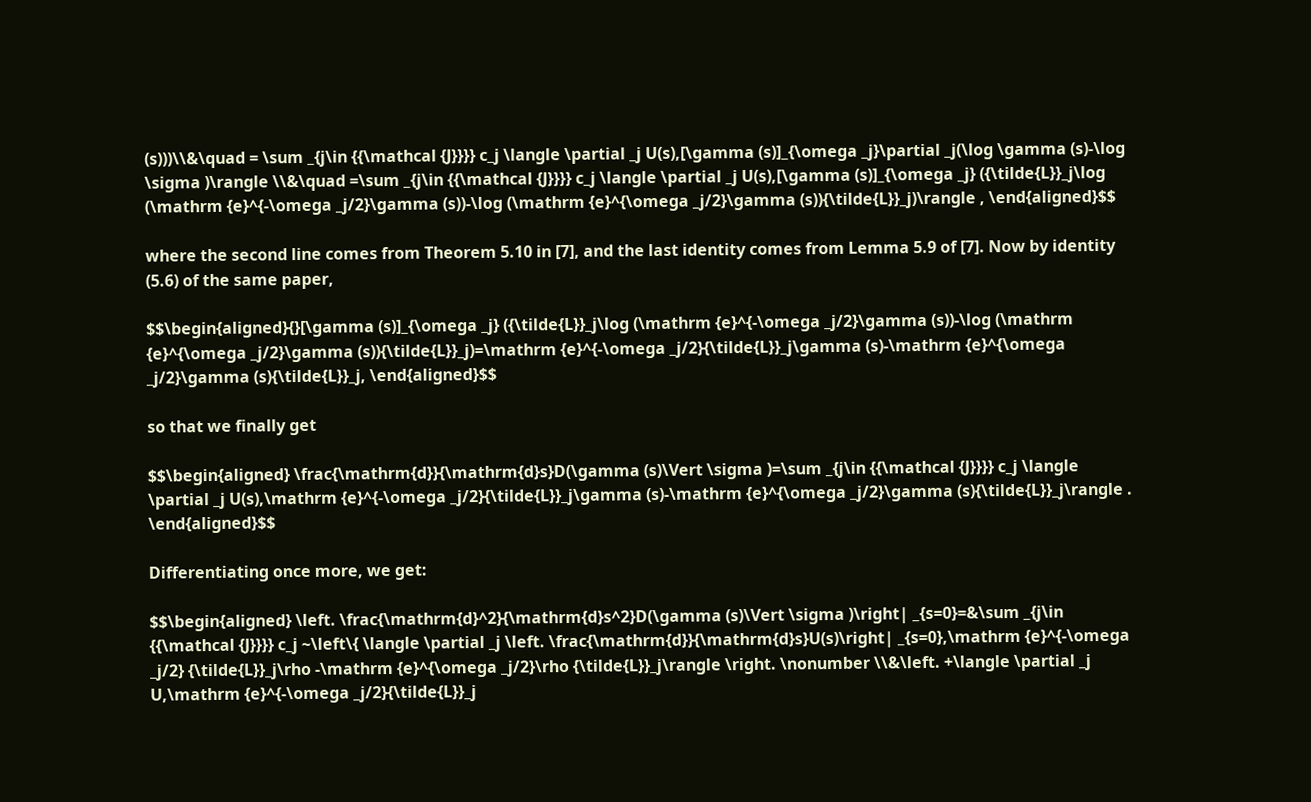(s)))\\&\quad = \sum _{j\in {{\mathcal {J}}}} c_j \langle \partial _j U(s),[\gamma (s)]_{\omega _j}\partial _j(\log \gamma (s)-\log \sigma )\rangle \\&\quad =\sum _{j\in {{\mathcal {J}}}} c_j \langle \partial _j U(s),[\gamma (s)]_{\omega _j} ({\tilde{L}}_j\log (\mathrm {e}^{-\omega _j/2}\gamma (s))-\log (\mathrm {e}^{\omega _j/2}\gamma (s)){\tilde{L}}_j)\rangle , \end{aligned}$$

where the second line comes from Theorem 5.10 in [7], and the last identity comes from Lemma 5.9 of [7]. Now by identity (5.6) of the same paper,

$$\begin{aligned}{}[\gamma (s)]_{\omega _j} ({\tilde{L}}_j\log (\mathrm {e}^{-\omega _j/2}\gamma (s))-\log (\mathrm {e}^{\omega _j/2}\gamma (s)){\tilde{L}}_j)=\mathrm {e}^{-\omega _j/2}{\tilde{L}}_j\gamma (s)-\mathrm {e}^{\omega _j/2}\gamma (s){\tilde{L}}_j, \end{aligned}$$

so that we finally get

$$\begin{aligned} \frac{\mathrm{d}}{\mathrm{d}s}D(\gamma (s)\Vert \sigma )=\sum _{j\in {{\mathcal {J}}}} c_j \langle \partial _j U(s),\mathrm {e}^{-\omega _j/2}{\tilde{L}}_j\gamma (s)-\mathrm {e}^{\omega _j/2}\gamma (s){\tilde{L}}_j\rangle . \end{aligned}$$

Differentiating once more, we get:

$$\begin{aligned} \left. \frac{\mathrm{d}^2}{\mathrm{d}s^2}D(\gamma (s)\Vert \sigma )\right| _{s=0}=&\sum _{j\in {{\mathcal {J}}}} c_j ~\left\{ \langle \partial _j \left. \frac{\mathrm{d}}{\mathrm{d}s}U(s)\right| _{s=0},\mathrm {e}^{-\omega _j/2} {\tilde{L}}_j\rho -\mathrm {e}^{\omega _j/2}\rho {\tilde{L}}_j\rangle \right. \nonumber \\&\left. +\langle \partial _j U,\mathrm {e}^{-\omega _j/2}{\tilde{L}}_j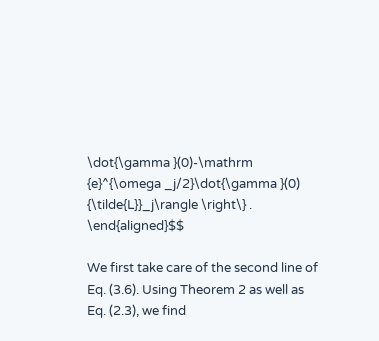\dot{\gamma }(0)-\mathrm {e}^{\omega _j/2}\dot{\gamma }(0) {\tilde{L}}_j\rangle \right\} . \end{aligned}$$

We first take care of the second line of Eq. (3.6). Using Theorem 2 as well as Eq. (2.3), we find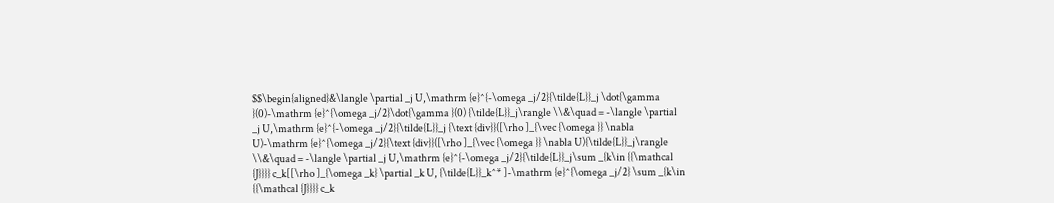$$\begin{aligned}&\langle \partial _j U,\mathrm {e}^{-\omega _j/2}{\tilde{L}}_j \dot{\gamma }(0)-\mathrm {e}^{\omega _j/2}\dot{\gamma }(0) {\tilde{L}}_j\rangle \\&\quad = -\langle \partial _j U,\mathrm {e}^{-\omega _j/2}{\tilde{L}}_j {\text {div}}([\rho ]_{\vec {\omega }} \nabla U)-\mathrm {e}^{\omega _j/2}{\text {div}}([\rho ]_{\vec {\omega }} \nabla U){\tilde{L}}_j\rangle \\&\quad = -\langle \partial _j U,\mathrm {e}^{-\omega _j/2}{\tilde{L}}_j\sum _{k\in {{\mathcal {J}}}} c_k[[\rho ]_{\omega _k} \partial _k U, {\tilde{L}}_k^* ]-\mathrm {e}^{\omega _j/2} \sum _{k\in {{\mathcal {J}}}} c_k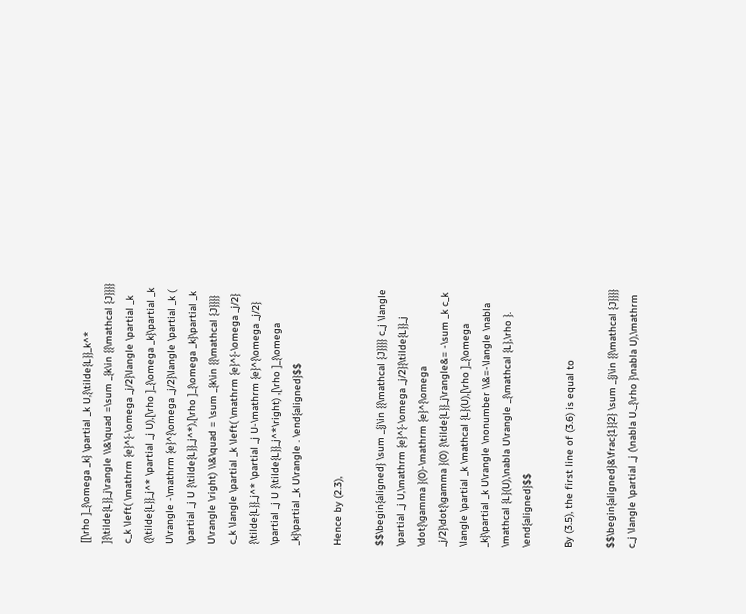[[\rho ]_{\omega _k} \partial _k U,{\tilde{L}}_k^* ]{\tilde{L}}_j\rangle \\&\quad =\sum _{k\in {{\mathcal {J}}}} c_k \left( \mathrm {e}^{-\omega _j/2}\langle \partial _k ({\tilde{L}}_j^* \partial _j U),[\rho ]_{\omega _k}\partial _k U\rangle -\mathrm {e}^{\omega _j/2}\langle \partial _k ( \partial _j U {\tilde{L}}_j^*),[\rho ]_{\omega _k}\partial _k U\rangle \right) \\&\quad = \sum _{k\in {{\mathcal {J}}}} c_k \langle \partial _k \left( \mathrm {e}^{-\omega _j/2} {\tilde{L}}_j^* \partial _j U-\mathrm {e}^{\omega _j/2} \partial _j U {\tilde{L}}_j^*\right) ,[\rho ]_{\omega _k}\partial _k U\rangle . \end{aligned}$$

Hence by (2.3),

$$\begin{aligned} \sum _{j\in {{\mathcal {J}}}} c_j \langle \partial _j U,\mathrm {e}^{-\omega _j/2}{\tilde{L}}_j \dot{\gamma }(0)-\mathrm {e}^{\omega _j/2}\dot{\gamma }(0) {\tilde{L}}_j\rangle&= -\sum _k c_k \langle \partial _k \mathcal {L}(U),[\rho ]_{\omega _k}\partial _k U\rangle \nonumber \\&=-\langle \nabla \mathcal {L}(U),\nabla U\rangle _{\mathcal {L},\rho }. \end{aligned}$$

By (3.5), the first line of (3.6) is equal to

$$\begin{aligned}&\frac{1}{2} \sum _{j\in {{\mathcal {J}}}} c_j \langle \partial _j (\nabla U._{\rho }\nabla U),\mathrm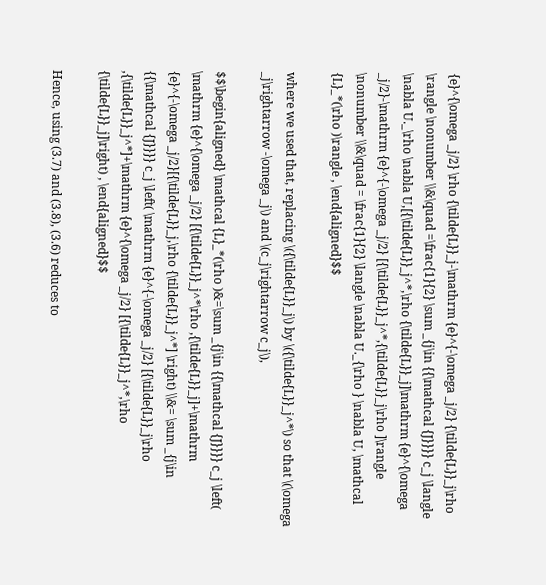{e}^{\omega _j/2} \rho {\tilde{L}}_j-\mathrm {e}^{-\omega _j/2} {\tilde{L}}_j\rho \rangle \nonumber \\&\quad =\frac{1}{2} \sum _{j\in {{\mathcal {J}}}} c_j \langle \nabla U._\rho \nabla U,[{\tilde{L}}_j^*,\rho {\tilde{L}}_j]\mathrm {e}^{\omega _j/2}-\mathrm {e}^{-\omega _j/2} [{\tilde{L}}_j^*,{\tilde{L}}_j\rho ]\rangle \nonumber \\&\quad = \frac{1}{2} \langle \nabla U._{\rho } \nabla U, \mathcal {L}_*(\rho )\rangle , \end{aligned}$$

where we used that, replacing \({\tilde{L}}_j\) by \({\tilde{L}}_j^*\) so that \(\omega _j\rightarrow -\omega _j\) and \(c_j\rightarrow c_j\),

$$\begin{aligned} \mathcal {L}_*(\rho )&=\sum _{j\in {{\mathcal {J}}}} c_j \left( \mathrm {e}^{\omega _j/2} [{\tilde{L}}_j^*\rho ,{\tilde{L}}_j]+\mathrm {e}^{-\omega _j/2}[{\tilde{L}}_j,\rho {\tilde{L}}_j^*] \right) \\&= \sum _{j\in {{\mathcal {J}}}} c_j \left( \mathrm {e}^{-\omega _j/2} [{\tilde{L}}_j\rho ,{\tilde{L}}_j^*]+\mathrm {e}^{\omega _j/2} [{\tilde{L}}_j^*,\rho {\tilde{L}}_j]\right) , \end{aligned}$$

Hence, using (3.7) and (3.8), (3.6) reduces to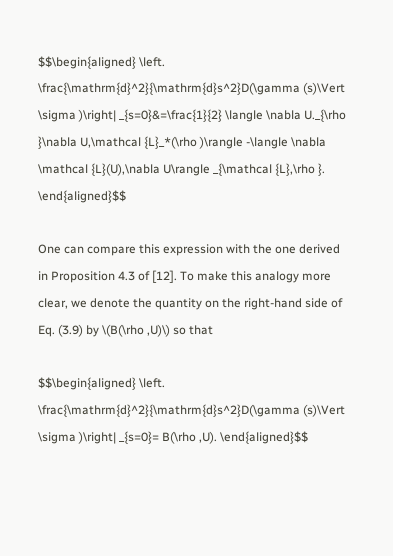$$\begin{aligned} \left. \frac{\mathrm{d}^2}{\mathrm{d}s^2}D(\gamma (s)\Vert \sigma )\right| _{s=0}&=\frac{1}{2} \langle \nabla U._{\rho }\nabla U,\mathcal {L}_*(\rho )\rangle -\langle \nabla \mathcal {L}(U),\nabla U\rangle _{\mathcal {L},\rho }. \end{aligned}$$

One can compare this expression with the one derived in Proposition 4.3 of [12]. To make this analogy more clear, we denote the quantity on the right-hand side of Eq. (3.9) by \(B(\rho ,U)\) so that

$$\begin{aligned} \left. \frac{\mathrm{d}^2}{\mathrm{d}s^2}D(\gamma (s)\Vert \sigma )\right| _{s=0}= B(\rho ,U). \end{aligned}$$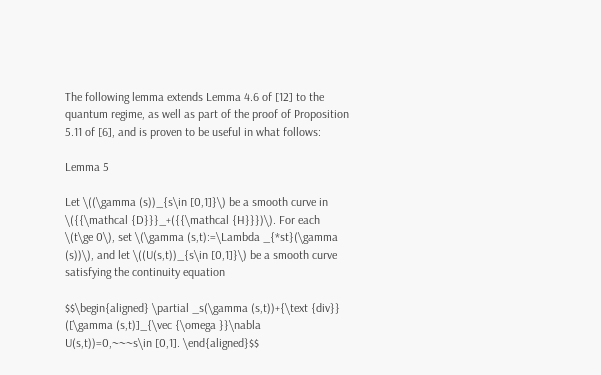The following lemma extends Lemma 4.6 of [12] to the quantum regime, as well as part of the proof of Proposition 5.11 of [6], and is proven to be useful in what follows:

Lemma 5

Let \((\gamma (s))_{s\in [0,1]}\) be a smooth curve in \({{\mathcal {D}}}_+({{\mathcal {H}}})\). For each \(t\ge 0\), set \(\gamma (s,t):=\Lambda _{*st}(\gamma (s))\), and let \((U(s,t))_{s\in [0,1]}\) be a smooth curve satisfying the continuity equation

$$\begin{aligned} \partial _s(\gamma (s,t))+{\text {div}} ([\gamma (s,t)]_{\vec {\omega }}\nabla U(s,t))=0,~~~s\in [0,1]. \end{aligned}$$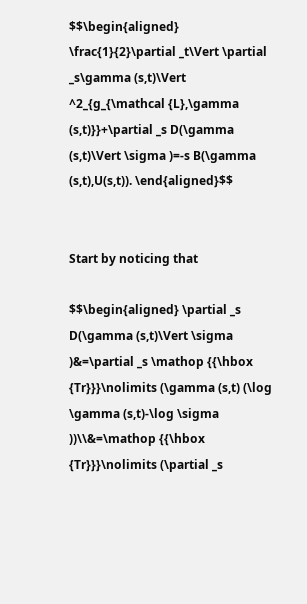$$\begin{aligned} \frac{1}{2}\partial _t\Vert \partial _s\gamma (s,t)\Vert ^2_{g_{\mathcal {L},\gamma (s,t)}}+\partial _s D(\gamma (s,t)\Vert \sigma )=-s B(\gamma (s,t),U(s,t)). \end{aligned}$$


Start by noticing that

$$\begin{aligned} \partial _s D(\gamma (s,t)\Vert \sigma )&=\partial _s \mathop {{\hbox {Tr}}}\nolimits (\gamma (s,t) (\log \gamma (s,t)-\log \sigma ))\\&=\mathop {{\hbox {Tr}}}\nolimits (\partial _s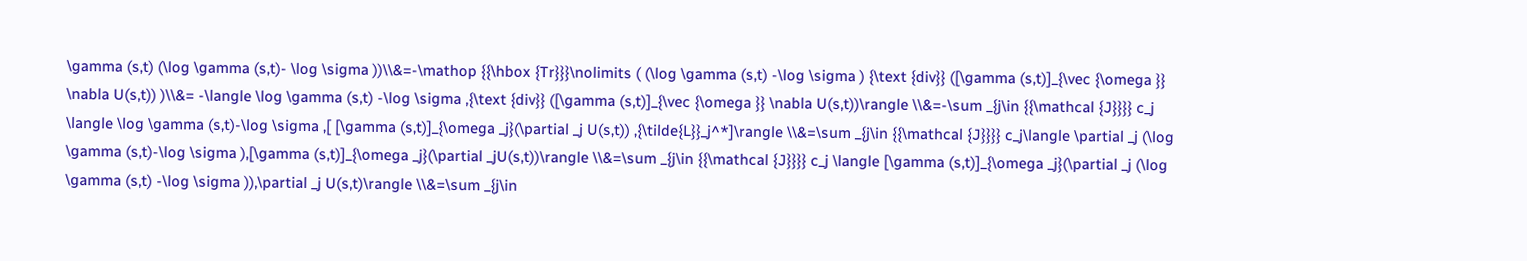\gamma (s,t) (\log \gamma (s,t)- \log \sigma ))\\&=-\mathop {{\hbox {Tr}}}\nolimits ( (\log \gamma (s,t) -\log \sigma ) {\text {div}} ([\gamma (s,t)]_{\vec {\omega }} \nabla U(s,t)) )\\&= -\langle \log \gamma (s,t) -\log \sigma ,{\text {div}} ([\gamma (s,t)]_{\vec {\omega }} \nabla U(s,t))\rangle \\&=-\sum _{j\in {{\mathcal {J}}}} c_j \langle \log \gamma (s,t)-\log \sigma ,[ [\gamma (s,t)]_{\omega _j}(\partial _j U(s,t)) ,{\tilde{L}}_j^*]\rangle \\&=\sum _{j\in {{\mathcal {J}}}} c_j\langle \partial _j (\log \gamma (s,t)-\log \sigma ),[\gamma (s,t)]_{\omega _j}(\partial _jU(s,t))\rangle \\&=\sum _{j\in {{\mathcal {J}}}} c_j \langle [\gamma (s,t)]_{\omega _j}(\partial _j (\log \gamma (s,t) -\log \sigma )),\partial _j U(s,t)\rangle \\&=\sum _{j\in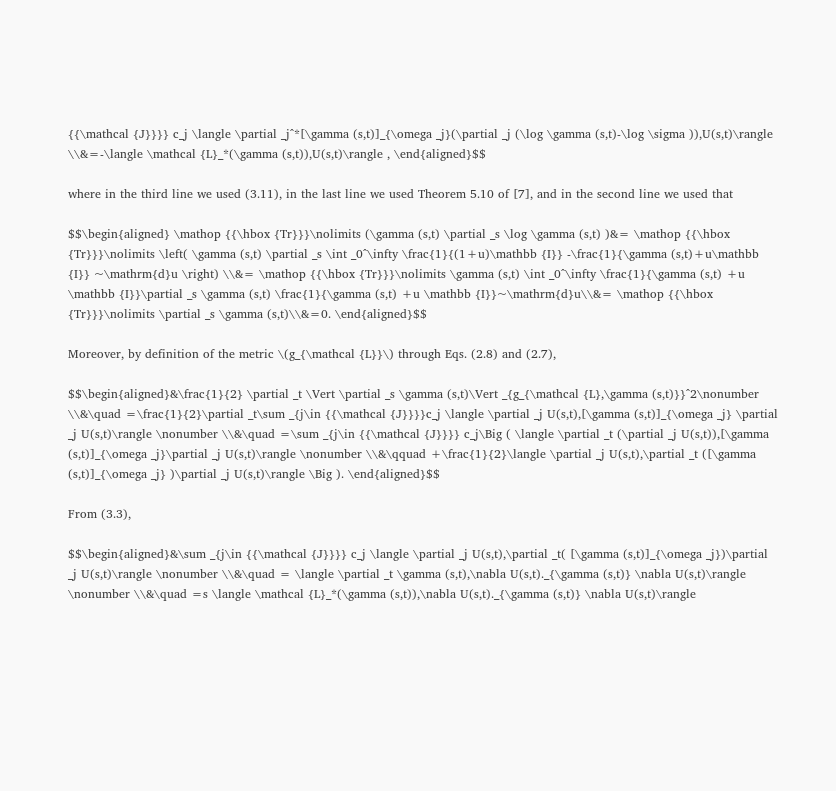{{\mathcal {J}}}} c_j \langle \partial _j^*[\gamma (s,t)]_{\omega _j}(\partial _j (\log \gamma (s,t)-\log \sigma )),U(s,t)\rangle \\&=-\langle \mathcal {L}_*(\gamma (s,t)),U(s,t)\rangle , \end{aligned}$$

where in the third line we used (3.11), in the last line we used Theorem 5.10 of [7], and in the second line we used that

$$\begin{aligned} \mathop {{\hbox {Tr}}}\nolimits (\gamma (s,t) \partial _s \log \gamma (s,t) )&= \mathop {{\hbox {Tr}}}\nolimits \left( \gamma (s,t) \partial _s \int _0^\infty \frac{1}{(1+u)\mathbb {I}} -\frac{1}{\gamma (s,t)+u\mathbb {I}} ~\mathrm{d}u \right) \\&= \mathop {{\hbox {Tr}}}\nolimits \gamma (s,t) \int _0^\infty \frac{1}{\gamma (s,t) +u \mathbb {I}}\partial _s \gamma (s,t) \frac{1}{\gamma (s,t) +u \mathbb {I}}~\mathrm{d}u\\&= \mathop {{\hbox {Tr}}}\nolimits \partial _s \gamma (s,t)\\&=0. \end{aligned}$$

Moreover, by definition of the metric \(g_{\mathcal {L}}\) through Eqs. (2.8) and (2.7),

$$\begin{aligned}&\frac{1}{2} \partial _t \Vert \partial _s \gamma (s,t)\Vert _{g_{\mathcal {L},\gamma (s,t)}}^2\nonumber \\&\quad =\frac{1}{2}\partial _t\sum _{j\in {{\mathcal {J}}}}c_j \langle \partial _j U(s,t),[\gamma (s,t)]_{\omega _j} \partial _j U(s,t)\rangle \nonumber \\&\quad =\sum _{j\in {{\mathcal {J}}}} c_j\Big ( \langle \partial _t (\partial _j U(s,t)),[\gamma (s,t)]_{\omega _j}\partial _j U(s,t)\rangle \nonumber \\&\qquad +\frac{1}{2}\langle \partial _j U(s,t),\partial _t ([\gamma (s,t)]_{\omega _j} )\partial _j U(s,t)\rangle \Big ). \end{aligned}$$

From (3.3),

$$\begin{aligned}&\sum _{j\in {{\mathcal {J}}}} c_j \langle \partial _j U(s,t),\partial _t( [\gamma (s,t)]_{\omega _j})\partial _j U(s,t)\rangle \nonumber \\&\quad = \langle \partial _t \gamma (s,t),\nabla U(s,t)._{\gamma (s,t)} \nabla U(s,t)\rangle \nonumber \\&\quad =s \langle \mathcal {L}_*(\gamma (s,t)),\nabla U(s,t)._{\gamma (s,t)} \nabla U(s,t)\rangle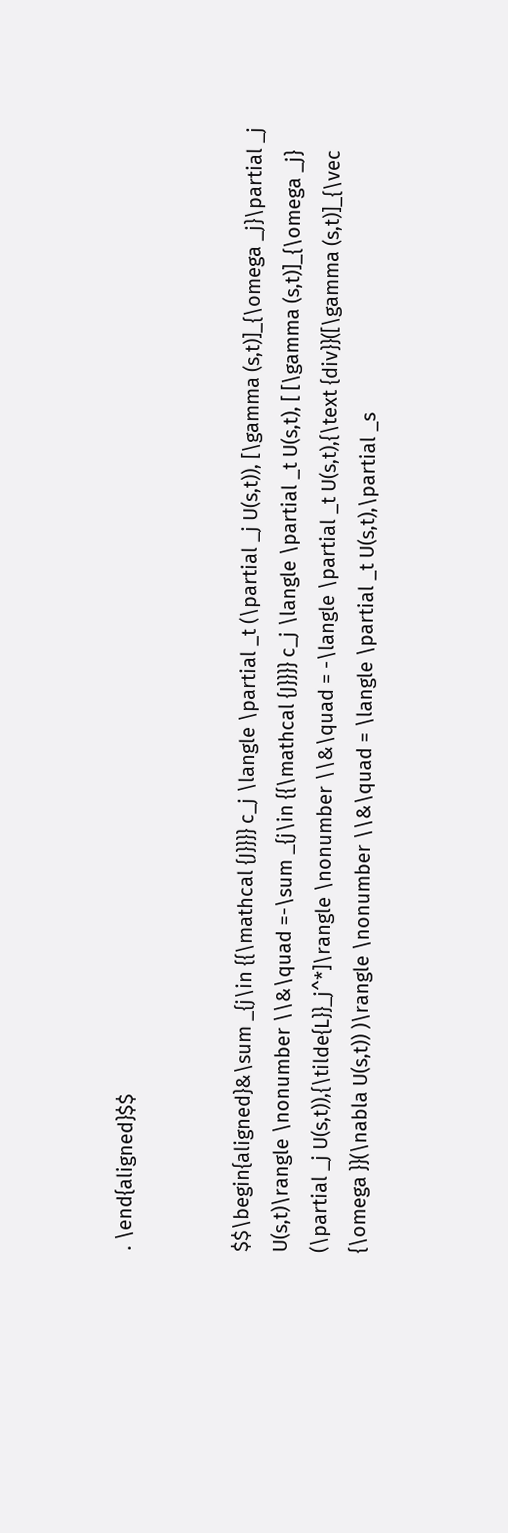. \end{aligned}$$


$$\begin{aligned}&\sum _{j\in {{\mathcal {J}}}} c_j \langle \partial _t (\partial _j U(s,t)), [\gamma (s,t)]_{\omega _j}\partial _j U(s,t)\rangle \nonumber \\&\quad =-\sum _{j\in {{\mathcal {J}}}} c_j \langle \partial _t U(s,t), [ [\gamma (s,t)]_{\omega _j} (\partial _j U(s,t)),{\tilde{L}}_j^*]\rangle \nonumber \\&\quad = -\langle \partial _t U(s,t),{\text {div}}([\gamma (s,t)]_{\vec {\omega }}(\nabla U(s,t)) )\rangle \nonumber \\&\quad = \langle \partial _t U(s,t),\partial _s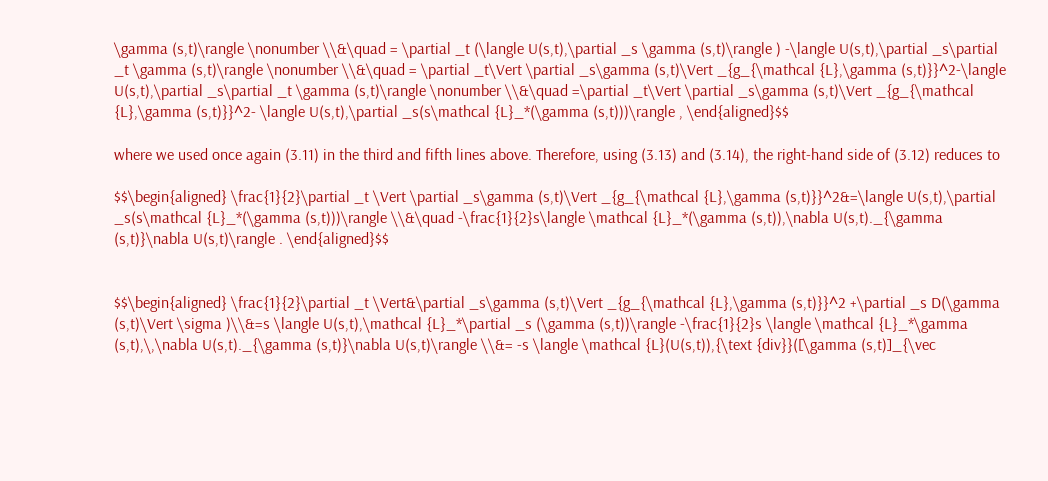\gamma (s,t)\rangle \nonumber \\&\quad = \partial _t (\langle U(s,t),\partial _s \gamma (s,t)\rangle ) -\langle U(s,t),\partial _s\partial _t \gamma (s,t)\rangle \nonumber \\&\quad = \partial _t\Vert \partial _s\gamma (s,t)\Vert _{g_{\mathcal {L},\gamma (s,t)}}^2-\langle U(s,t),\partial _s\partial _t \gamma (s,t)\rangle \nonumber \\&\quad =\partial _t\Vert \partial _s\gamma (s,t)\Vert _{g_{\mathcal {L},\gamma (s,t)}}^2- \langle U(s,t),\partial _s(s\mathcal {L}_*(\gamma (s,t)))\rangle , \end{aligned}$$

where we used once again (3.11) in the third and fifth lines above. Therefore, using (3.13) and (3.14), the right-hand side of (3.12) reduces to

$$\begin{aligned} \frac{1}{2}\partial _t \Vert \partial _s\gamma (s,t)\Vert _{g_{\mathcal {L},\gamma (s,t)}}^2&=\langle U(s,t),\partial _s(s\mathcal {L}_*(\gamma (s,t)))\rangle \\&\quad -\frac{1}{2}s\langle \mathcal {L}_*(\gamma (s,t)),\nabla U(s,t)._{\gamma (s,t)}\nabla U(s,t)\rangle . \end{aligned}$$


$$\begin{aligned} \frac{1}{2}\partial _t \Vert&\partial _s\gamma (s,t)\Vert _{g_{\mathcal {L},\gamma (s,t)}}^2 +\partial _s D(\gamma (s,t)\Vert \sigma )\\&=s \langle U(s,t),\mathcal {L}_*\partial _s (\gamma (s,t))\rangle -\frac{1}{2}s \langle \mathcal {L}_*\gamma (s,t),\,\nabla U(s,t)._{\gamma (s,t)}\nabla U(s,t)\rangle \\&= -s \langle \mathcal {L}(U(s,t)),{\text {div}}([\gamma (s,t)]_{\vec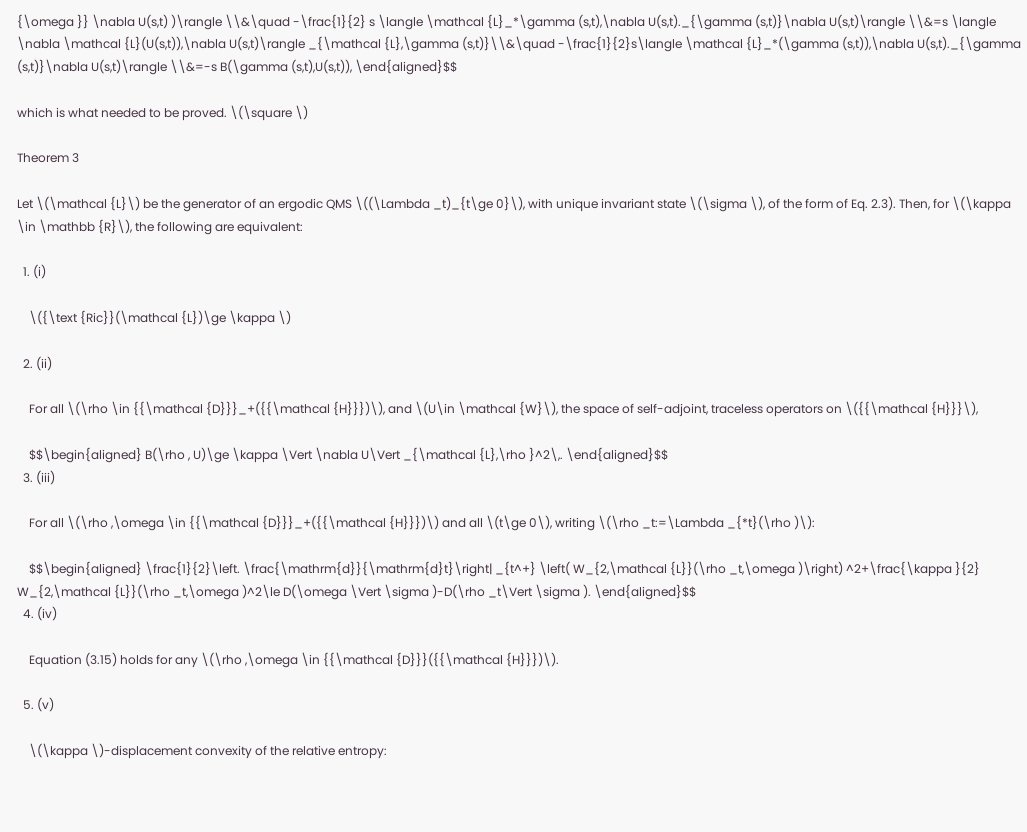{\omega }} \nabla U(s,t) )\rangle \\&\quad -\frac{1}{2} s \langle \mathcal {L}_*\gamma (s,t),\nabla U(s,t)._{\gamma (s,t)}\nabla U(s,t)\rangle \\&=s \langle \nabla \mathcal {L}(U(s,t)),\nabla U(s,t)\rangle _{\mathcal {L},\gamma (s,t)}\\&\quad -\frac{1}{2}s\langle \mathcal {L}_*(\gamma (s,t)),\nabla U(s,t)._{\gamma (s,t)}\nabla U(s,t)\rangle \\&=-s B(\gamma (s,t),U(s,t)), \end{aligned}$$

which is what needed to be proved. \(\square \)

Theorem 3

Let \(\mathcal {L}\) be the generator of an ergodic QMS \((\Lambda _t)_{t\ge 0}\), with unique invariant state \(\sigma \), of the form of Eq. 2.3). Then, for \(\kappa \in \mathbb {R}\), the following are equivalent:

  1. (i)

    \({\text {Ric}}(\mathcal {L})\ge \kappa \)

  2. (ii)

    For all \(\rho \in {{\mathcal {D}}}_+({{\mathcal {H}}})\), and \(U\in \mathcal {W}\), the space of self-adjoint, traceless operators on \({{\mathcal {H}}}\),

    $$\begin{aligned} B(\rho , U)\ge \kappa \Vert \nabla U\Vert _{\mathcal {L},\rho }^2\,. \end{aligned}$$
  3. (iii)

    For all \(\rho ,\omega \in {{\mathcal {D}}}_+({{\mathcal {H}}})\) and all \(t\ge 0\), writing \(\rho _t:=\Lambda _{*t}(\rho )\):

    $$\begin{aligned} \frac{1}{2}\left. \frac{\mathrm{d}}{\mathrm{d}t}\right| _{t^+} \left( W_{2,\mathcal {L}}(\rho _t,\omega )\right) ^2+\frac{\kappa }{2} W_{2,\mathcal {L}}(\rho _t,\omega )^2\le D(\omega \Vert \sigma )-D(\rho _t\Vert \sigma ). \end{aligned}$$
  4. (iv)

    Equation (3.15) holds for any \(\rho ,\omega \in {{\mathcal {D}}}({{\mathcal {H}}})\).

  5. (v)

    \(\kappa \)-displacement convexity of the relative entropy: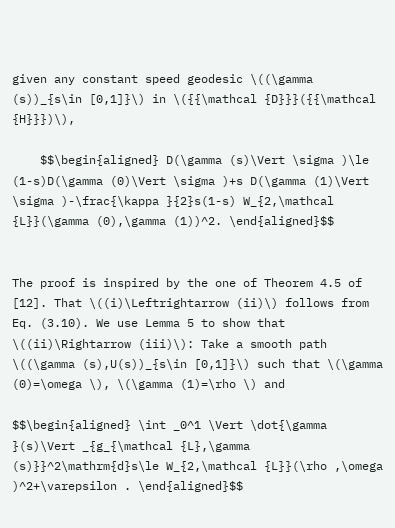given any constant speed geodesic \((\gamma (s))_{s\in [0,1]}\) in \({{\mathcal {D}}}({{\mathcal {H}}})\),

    $$\begin{aligned} D(\gamma (s)\Vert \sigma )\le (1-s)D(\gamma (0)\Vert \sigma )+s D(\gamma (1)\Vert \sigma )-\frac{\kappa }{2}s(1-s) W_{2,\mathcal {L}}(\gamma (0),\gamma (1))^2. \end{aligned}$$


The proof is inspired by the one of Theorem 4.5 of [12]. That \((i)\Leftrightarrow (ii)\) follows from Eq. (3.10). We use Lemma 5 to show that \((ii)\Rightarrow (iii)\): Take a smooth path \((\gamma (s),U(s))_{s\in [0,1]}\) such that \(\gamma (0)=\omega \), \(\gamma (1)=\rho \) and

$$\begin{aligned} \int _0^1 \Vert \dot{\gamma }(s)\Vert _{g_{\mathcal {L},\gamma (s)}}^2\mathrm{d}s\le W_{2,\mathcal {L}}(\rho ,\omega )^2+\varepsilon . \end{aligned}$$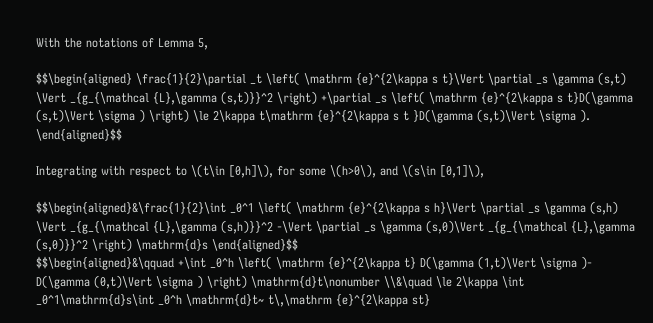With the notations of Lemma 5,

$$\begin{aligned} \frac{1}{2}\partial _t \left( \mathrm {e}^{2\kappa s t}\Vert \partial _s \gamma (s,t) \Vert _{g_{\mathcal {L},\gamma (s,t)}}^2 \right) +\partial _s \left( \mathrm {e}^{2\kappa s t}D(\gamma (s,t)\Vert \sigma ) \right) \le 2\kappa t\mathrm {e}^{2\kappa s t }D(\gamma (s,t)\Vert \sigma ). \end{aligned}$$

Integrating with respect to \(t\in [0,h]\), for some \(h>0\), and \(s\in [0,1]\),

$$\begin{aligned}&\frac{1}{2}\int _0^1 \left( \mathrm {e}^{2\kappa s h}\Vert \partial _s \gamma (s,h) \Vert _{g_{\mathcal {L},\gamma (s,h)}}^2 -\Vert \partial _s \gamma (s,0)\Vert _{g_{\mathcal {L},\gamma (s,0)}}^2 \right) \mathrm{d}s \end{aligned}$$
$$\begin{aligned}&\qquad +\int _0^h \left( \mathrm {e}^{2\kappa t} D(\gamma (1,t)\Vert \sigma )- D(\gamma (0,t)\Vert \sigma ) \right) \mathrm{d}t\nonumber \\&\quad \le 2\kappa \int _0^1\mathrm{d}s\int _0^h \mathrm{d}t~ t\,\mathrm {e}^{2\kappa st}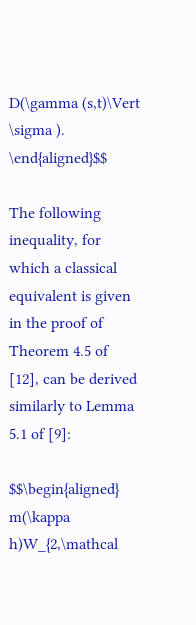D(\gamma (s,t)\Vert \sigma ). \end{aligned}$$

The following inequality, for which a classical equivalent is given in the proof of Theorem 4.5 of [12], can be derived similarly to Lemma 5.1 of [9]:

$$\begin{aligned} m(\kappa h)W_{2,\mathcal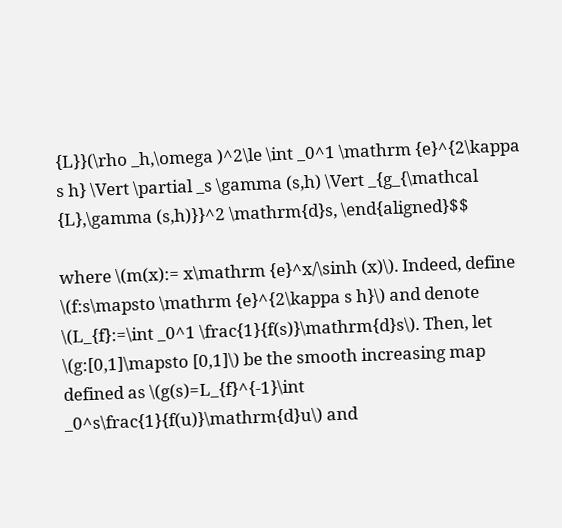{L}}(\rho _h,\omega )^2\le \int _0^1 \mathrm {e}^{2\kappa s h} \Vert \partial _s \gamma (s,h) \Vert _{g_{\mathcal {L},\gamma (s,h)}}^2 \mathrm{d}s, \end{aligned}$$

where \(m(x):= x\mathrm {e}^x/\sinh (x)\). Indeed, define \(f:s\mapsto \mathrm {e}^{2\kappa s h}\) and denote \(L_{f}:=\int _0^1 \frac{1}{f(s)}\mathrm{d}s\). Then, let \(g:[0,1]\mapsto [0,1]\) be the smooth increasing map defined as \(g(s)=L_{f}^{-1}\int _0^s\frac{1}{f(u)}\mathrm{d}u\) and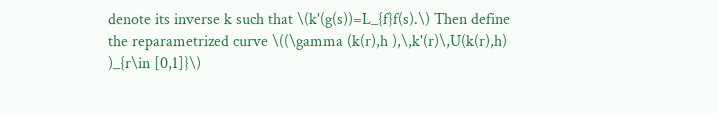denote its inverse k such that \(k'(g(s))=L_{f}f(s).\) Then define the reparametrized curve \((\gamma (k(r),h ),\,k'(r)\,U(k(r),h) )_{r\in [0,1]}\)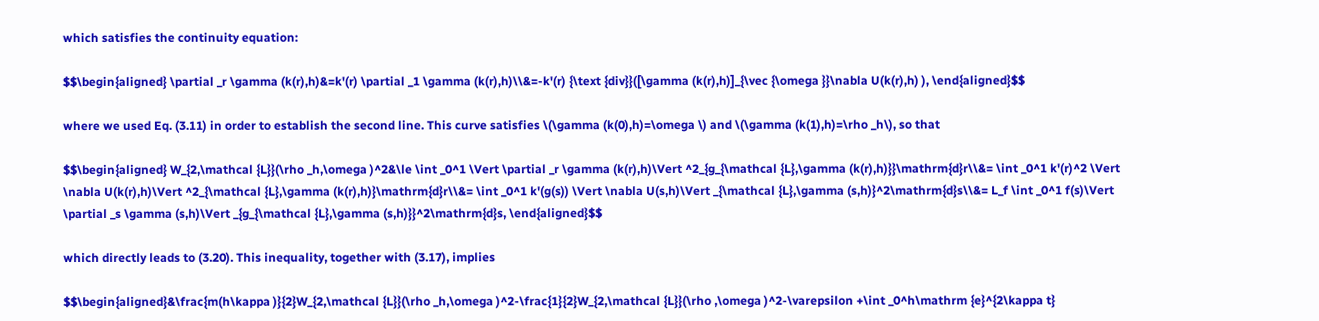which satisfies the continuity equation:

$$\begin{aligned} \partial _r \gamma (k(r),h)&=k'(r) \partial _1 \gamma (k(r),h)\\&=-k'(r) {\text {div}}([\gamma (k(r),h)]_{\vec {\omega }}\nabla U(k(r),h) ), \end{aligned}$$

where we used Eq. (3.11) in order to establish the second line. This curve satisfies \(\gamma (k(0),h)=\omega \) and \(\gamma (k(1),h)=\rho _h\), so that

$$\begin{aligned} W_{2,\mathcal {L}}(\rho _h,\omega )^2&\le \int _0^1 \Vert \partial _r \gamma (k(r),h)\Vert ^2_{g_{\mathcal {L},\gamma (k(r),h)}}\mathrm{d}r\\&= \int _0^1 k'(r)^2 \Vert \nabla U(k(r),h)\Vert ^2_{\mathcal {L},\gamma (k(r),h)}\mathrm{d}r\\&= \int _0^1 k'(g(s)) \Vert \nabla U(s,h)\Vert _{\mathcal {L},\gamma (s,h)}^2\mathrm{d}s\\&= L_f \int _0^1 f(s)\Vert \partial _s \gamma (s,h)\Vert _{g_{\mathcal {L},\gamma (s,h)}}^2\mathrm{d}s, \end{aligned}$$

which directly leads to (3.20). This inequality, together with (3.17), implies

$$\begin{aligned}&\frac{m(h\kappa )}{2}W_{2,\mathcal {L}}(\rho _h,\omega )^2-\frac{1}{2}W_{2,\mathcal {L}}(\rho ,\omega )^2-\varepsilon +\int _0^h\mathrm {e}^{2\kappa t}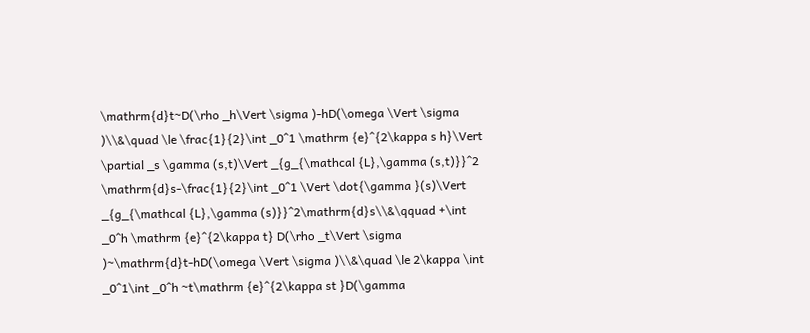\mathrm{d}t~D(\rho _h\Vert \sigma )-hD(\omega \Vert \sigma )\\&\quad \le \frac{1}{2}\int _0^1 \mathrm {e}^{2\kappa s h}\Vert \partial _s \gamma (s,t)\Vert _{g_{\mathcal {L},\gamma (s,t)}}^2 \mathrm{d}s-\frac{1}{2}\int _0^1 \Vert \dot{\gamma }(s)\Vert _{g_{\mathcal {L},\gamma (s)}}^2\mathrm{d}s\\&\qquad +\int _0^h \mathrm {e}^{2\kappa t} D(\rho _t\Vert \sigma )~\mathrm{d}t-hD(\omega \Vert \sigma )\\&\quad \le 2\kappa \int _0^1\int _0^h ~t\mathrm {e}^{2\kappa st }D(\gamma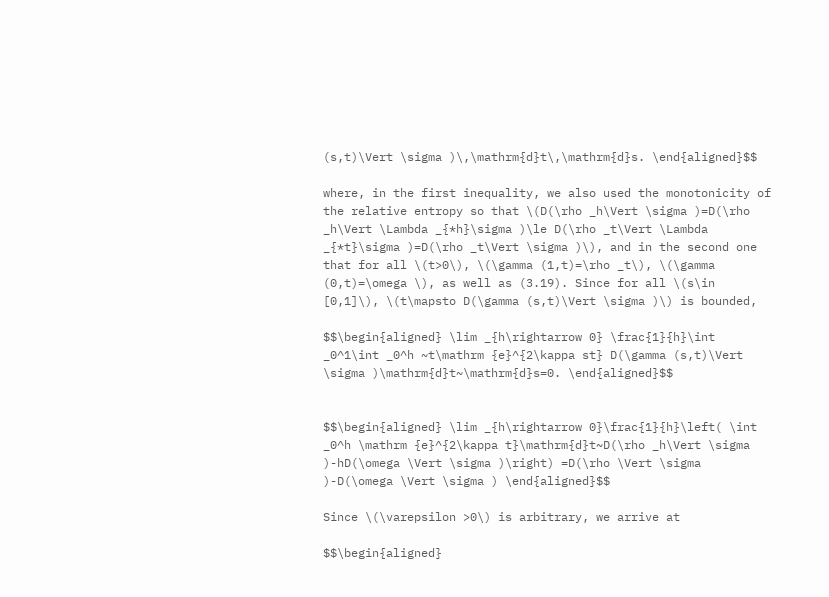(s,t)\Vert \sigma )\,\mathrm{d}t\,\mathrm{d}s. \end{aligned}$$

where, in the first inequality, we also used the monotonicity of the relative entropy so that \(D(\rho _h\Vert \sigma )=D(\rho _h\Vert \Lambda _{*h}\sigma )\le D(\rho _t\Vert \Lambda _{*t}\sigma )=D(\rho _t\Vert \sigma )\), and in the second one that for all \(t>0\), \(\gamma (1,t)=\rho _t\), \(\gamma (0,t)=\omega \), as well as (3.19). Since for all \(s\in [0,1]\), \(t\mapsto D(\gamma (s,t)\Vert \sigma )\) is bounded,

$$\begin{aligned} \lim _{h\rightarrow 0} \frac{1}{h}\int _0^1\int _0^h ~t\mathrm {e}^{2\kappa st} D(\gamma (s,t)\Vert \sigma )\mathrm{d}t~\mathrm{d}s=0. \end{aligned}$$


$$\begin{aligned} \lim _{h\rightarrow 0}\frac{1}{h}\left( \int _0^h \mathrm {e}^{2\kappa t}\mathrm{d}t~D(\rho _h\Vert \sigma )-hD(\omega \Vert \sigma )\right) =D(\rho \Vert \sigma )-D(\omega \Vert \sigma ) \end{aligned}$$

Since \(\varepsilon >0\) is arbitrary, we arrive at

$$\begin{aligned}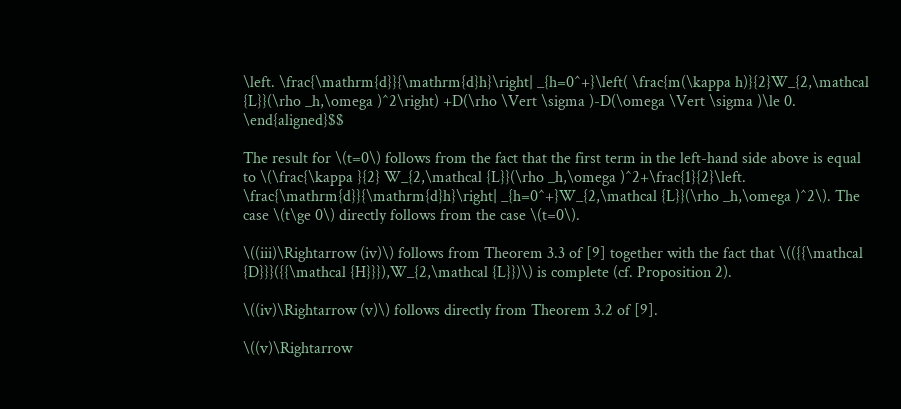\left. \frac{\mathrm{d}}{\mathrm{d}h}\right| _{h=0^+}\left( \frac{m(\kappa h)}{2}W_{2,\mathcal {L}}(\rho _h,\omega )^2\right) +D(\rho \Vert \sigma )-D(\omega \Vert \sigma )\le 0. \end{aligned}$$

The result for \(t=0\) follows from the fact that the first term in the left-hand side above is equal to \(\frac{\kappa }{2} W_{2,\mathcal {L}}(\rho _h,\omega )^2+\frac{1}{2}\left. \frac{\mathrm{d}}{\mathrm{d}h}\right| _{h=0^+}W_{2,\mathcal {L}}(\rho _h,\omega )^2\). The case \(t\ge 0\) directly follows from the case \(t=0\).

\((iii)\Rightarrow (iv)\) follows from Theorem 3.3 of [9] together with the fact that \(({{\mathcal {D}}}({{\mathcal {H}}}),W_{2,\mathcal {L}})\) is complete (cf. Proposition 2).

\((iv)\Rightarrow (v)\) follows directly from Theorem 3.2 of [9].

\((v)\Rightarrow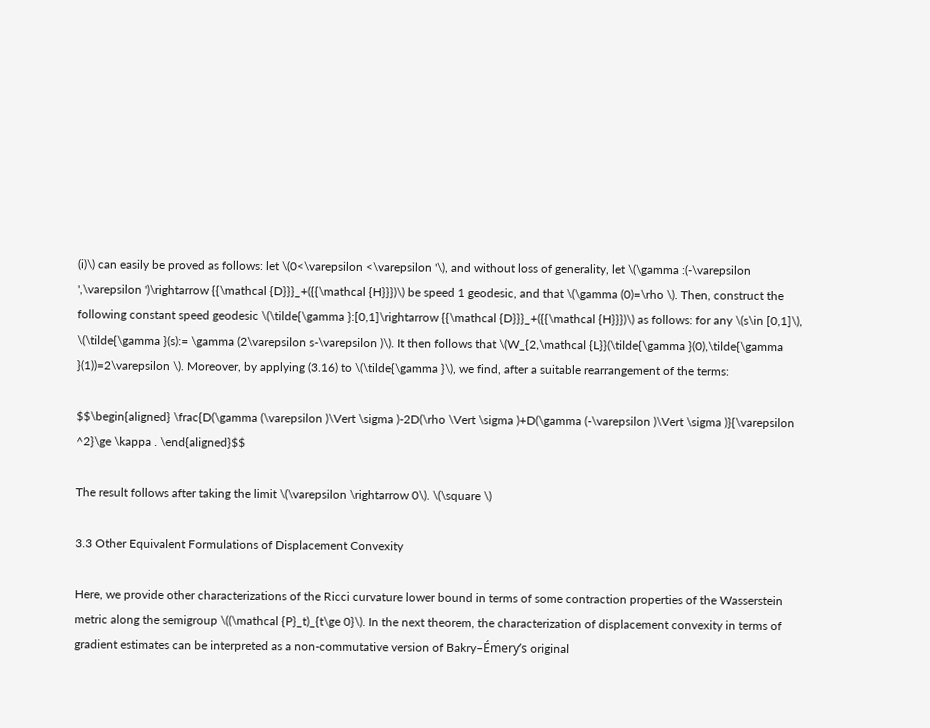(i)\) can easily be proved as follows: let \(0<\varepsilon <\varepsilon '\), and without loss of generality, let \(\gamma :(-\varepsilon ',\varepsilon ')\rightarrow {{\mathcal {D}}}_+({{\mathcal {H}}})\) be speed 1 geodesic, and that \(\gamma (0)=\rho \). Then, construct the following constant speed geodesic \(\tilde{\gamma }:[0,1]\rightarrow {{\mathcal {D}}}_+({{\mathcal {H}}})\) as follows: for any \(s\in [0,1]\), \(\tilde{\gamma }(s):= \gamma (2\varepsilon s-\varepsilon )\). It then follows that \(W_{2,\mathcal {L}}(\tilde{\gamma }(0),\tilde{\gamma }(1))=2\varepsilon \). Moreover, by applying (3.16) to \(\tilde{\gamma }\), we find, after a suitable rearrangement of the terms:

$$\begin{aligned} \frac{D(\gamma (\varepsilon )\Vert \sigma )-2D(\rho \Vert \sigma )+D(\gamma (-\varepsilon )\Vert \sigma )}{\varepsilon ^2}\ge \kappa . \end{aligned}$$

The result follows after taking the limit \(\varepsilon \rightarrow 0\). \(\square \)

3.3 Other Equivalent Formulations of Displacement Convexity

Here, we provide other characterizations of the Ricci curvature lower bound in terms of some contraction properties of the Wasserstein metric along the semigroup \((\mathcal {P}_t)_{t\ge 0}\). In the next theorem, the characterization of displacement convexity in terms of gradient estimates can be interpreted as a non-commutative version of Bakry–Émery’s original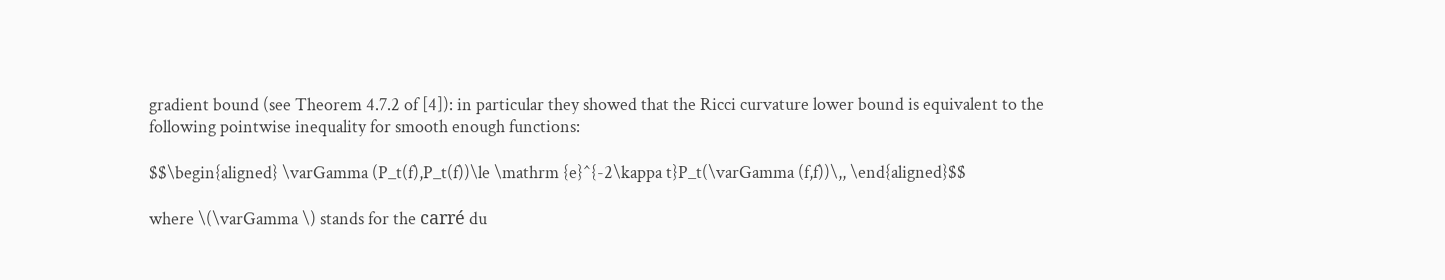gradient bound (see Theorem 4.7.2 of [4]): in particular they showed that the Ricci curvature lower bound is equivalent to the following pointwise inequality for smooth enough functions:

$$\begin{aligned} \varGamma (P_t(f),P_t(f))\le \mathrm {e}^{-2\kappa t}P_t(\varGamma (f,f))\,, \end{aligned}$$

where \(\varGamma \) stands for the carré du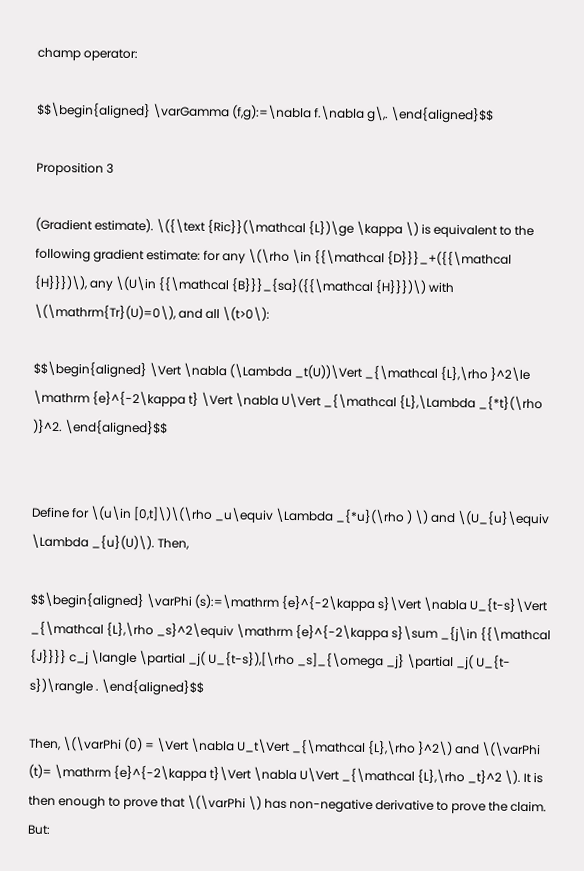champ operator:

$$\begin{aligned} \varGamma (f,g):=\nabla f.\nabla g\,. \end{aligned}$$

Proposition 3

(Gradient estimate). \({\text {Ric}}(\mathcal {L})\ge \kappa \) is equivalent to the following gradient estimate: for any \(\rho \in {{\mathcal {D}}}_+({{\mathcal {H}}})\), any \(U\in {{\mathcal {B}}}_{sa}({{\mathcal {H}}})\) with \(\mathrm{Tr}(U)=0\), and all \(t>0\):

$$\begin{aligned} \Vert \nabla (\Lambda _t(U))\Vert _{\mathcal {L},\rho }^2\le \mathrm {e}^{-2\kappa t} \Vert \nabla U\Vert _{\mathcal {L},\Lambda _{*t}(\rho )}^2. \end{aligned}$$


Define for \(u\in [0,t]\)\(\rho _u\equiv \Lambda _{*u}(\rho ) \) and \(U_{u}\equiv \Lambda _{u}(U)\). Then,

$$\begin{aligned} \varPhi (s):=\mathrm {e}^{-2\kappa s}\Vert \nabla U_{t-s}\Vert _{\mathcal {L},\rho _s}^2\equiv \mathrm {e}^{-2\kappa s}\sum _{j\in {{\mathcal {J}}}} c_j \langle \partial _j( U_{t-s}),[\rho _s]_{\omega _j} \partial _j( U_{t-s})\rangle . \end{aligned}$$

Then, \(\varPhi (0) = \Vert \nabla U_t\Vert _{\mathcal {L},\rho }^2\) and \(\varPhi (t)= \mathrm {e}^{-2\kappa t}\Vert \nabla U\Vert _{\mathcal {L},\rho _t}^2 \). It is then enough to prove that \(\varPhi \) has non-negative derivative to prove the claim. But: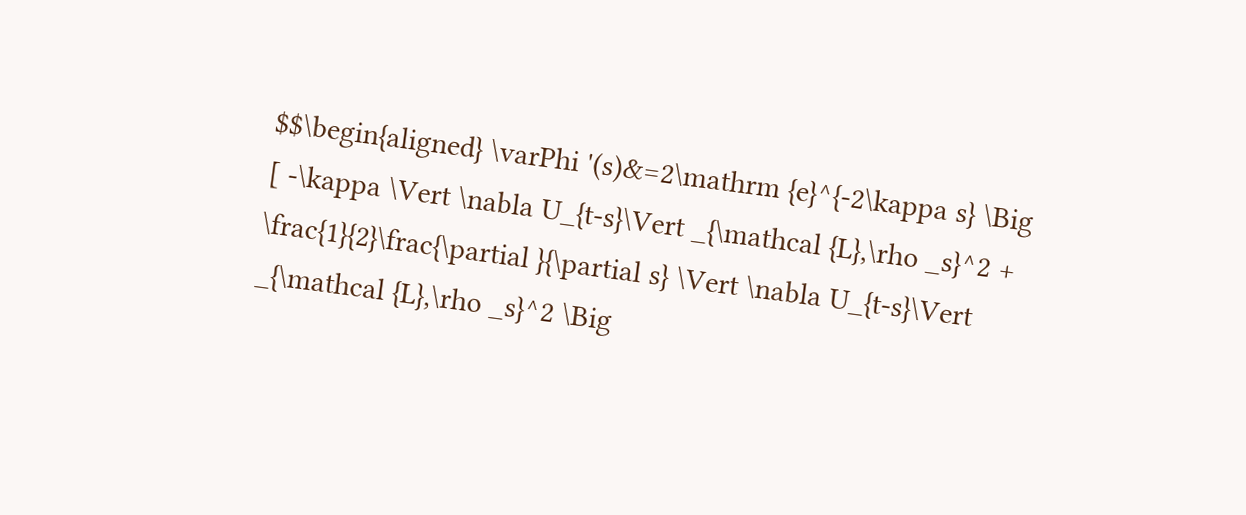$$\begin{aligned} \varPhi '(s)&=2\mathrm {e}^{-2\kappa s} \Big [ -\kappa \Vert \nabla U_{t-s}\Vert _{\mathcal {L},\rho _s}^2 + \frac{1}{2}\frac{\partial }{\partial s} \Vert \nabla U_{t-s}\Vert _{\mathcal {L},\rho _s}^2 \Big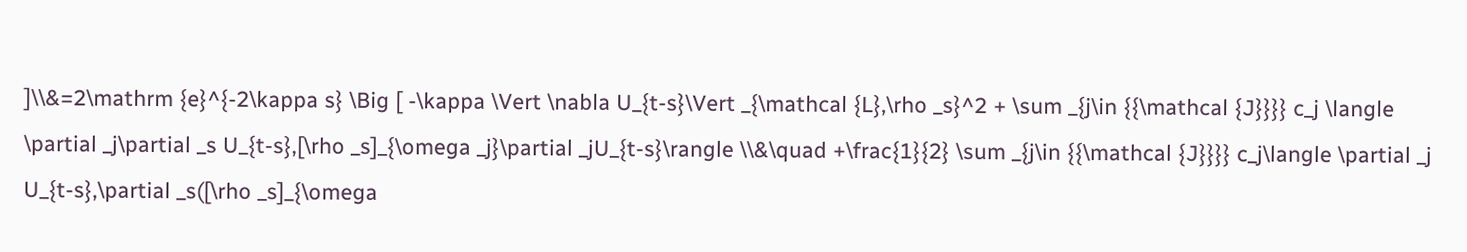]\\&=2\mathrm {e}^{-2\kappa s} \Big [ -\kappa \Vert \nabla U_{t-s}\Vert _{\mathcal {L},\rho _s}^2 + \sum _{j\in {{\mathcal {J}}}} c_j \langle \partial _j\partial _s U_{t-s},[\rho _s]_{\omega _j}\partial _jU_{t-s}\rangle \\&\quad +\frac{1}{2} \sum _{j\in {{\mathcal {J}}}} c_j\langle \partial _j U_{t-s},\partial _s([\rho _s]_{\omega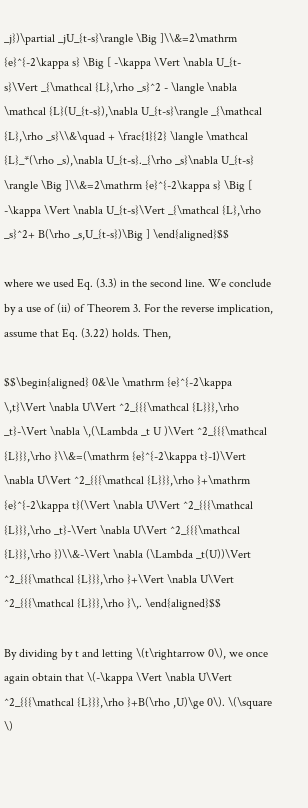_j})\partial _jU_{t-s}\rangle \Big ]\\&=2\mathrm {e}^{-2\kappa s} \Big [ -\kappa \Vert \nabla U_{t-s}\Vert _{\mathcal {L},\rho _s}^2 - \langle \nabla \mathcal {L}(U_{t-s}),\nabla U_{t-s}\rangle _{\mathcal {L},\rho _s}\\&\quad + \frac{1}{2} \langle \mathcal {L}_*(\rho _s),\nabla U_{t-s}._{\rho _s}\nabla U_{t-s} \rangle \Big ]\\&=2\mathrm {e}^{-2\kappa s} \Big [ -\kappa \Vert \nabla U_{t-s}\Vert _{\mathcal {L},\rho _s}^2+ B(\rho _s,U_{t-s})\Big ] \end{aligned}$$

where we used Eq. (3.3) in the second line. We conclude by a use of (ii) of Theorem 3. For the reverse implication, assume that Eq. (3.22) holds. Then,

$$\begin{aligned} 0&\le \mathrm {e}^{-2\kappa \,t}\Vert \nabla U\Vert ^2_{{{\mathcal {L}}},\rho _t}-\Vert \nabla \,(\Lambda _t U )\Vert ^2_{{{\mathcal {L}}},\rho }\\&=(\mathrm {e}^{-2\kappa t}-1)\Vert \nabla U\Vert ^2_{{{\mathcal {L}}},\rho }+\mathrm {e}^{-2\kappa t}(\Vert \nabla U\Vert ^2_{{{\mathcal {L}}},\rho _t}-\Vert \nabla U\Vert ^2_{{{\mathcal {L}}},\rho })\\&-\Vert \nabla (\Lambda _t(U))\Vert ^2_{{{\mathcal {L}}},\rho }+\Vert \nabla U\Vert ^2_{{{\mathcal {L}}},\rho }\,. \end{aligned}$$

By dividing by t and letting \(t\rightarrow 0\), we once again obtain that \(-\kappa \Vert \nabla U\Vert ^2_{{{\mathcal {L}}},\rho }+B(\rho ,U)\ge 0\). \(\square \)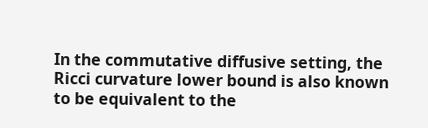In the commutative diffusive setting, the Ricci curvature lower bound is also known to be equivalent to the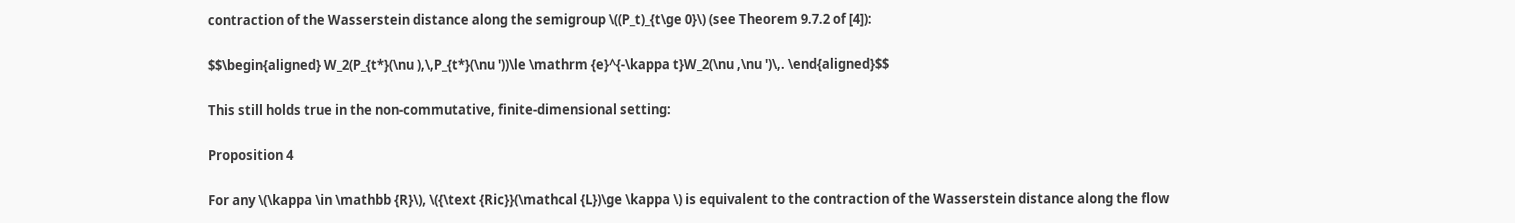contraction of the Wasserstein distance along the semigroup \((P_t)_{t\ge 0}\) (see Theorem 9.7.2 of [4]):

$$\begin{aligned} W_2(P_{t*}(\nu ),\,P_{t*}(\nu '))\le \mathrm {e}^{-\kappa t}W_2(\nu ,\nu ')\,. \end{aligned}$$

This still holds true in the non-commutative, finite-dimensional setting:

Proposition 4

For any \(\kappa \in \mathbb {R}\), \({\text {Ric}}(\mathcal {L})\ge \kappa \) is equivalent to the contraction of the Wasserstein distance along the flow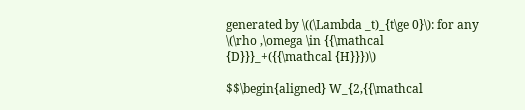generated by \((\Lambda _t)_{t\ge 0}\): for any \(\rho ,\omega \in {{\mathcal {D}}}_+({{\mathcal {H}}})\)

$$\begin{aligned} W_{2,{{\mathcal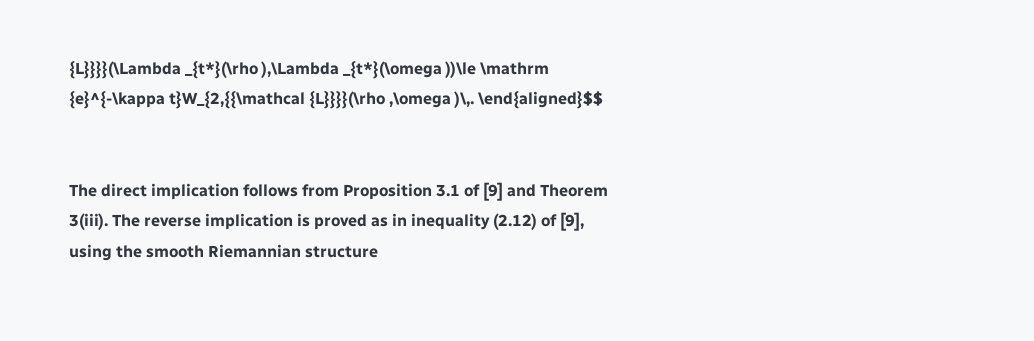{L}}}}(\Lambda _{t*}(\rho ),\Lambda _{t*}(\omega ))\le \mathrm {e}^{-\kappa t}W_{2,{{\mathcal {L}}}}(\rho ,\omega )\,. \end{aligned}$$


The direct implication follows from Proposition 3.1 of [9] and Theorem 3(iii). The reverse implication is proved as in inequality (2.12) of [9], using the smooth Riemannian structure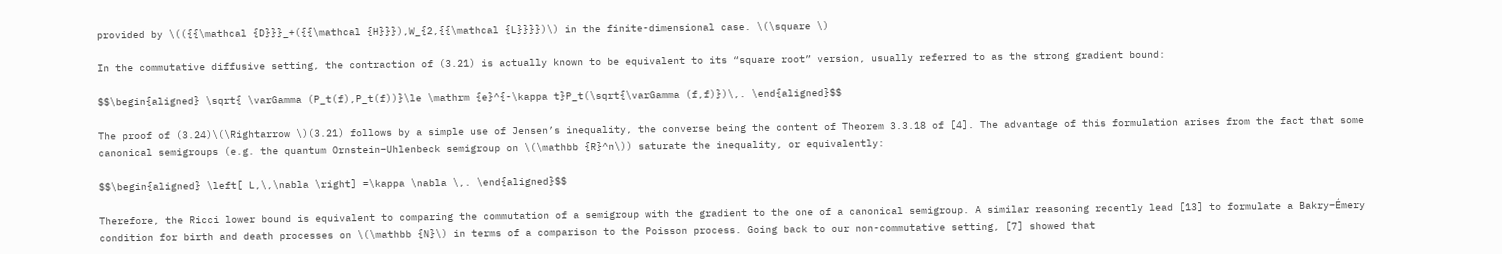provided by \(({{\mathcal {D}}}_+({{\mathcal {H}}}),W_{2,{{\mathcal {L}}}})\) in the finite-dimensional case. \(\square \)

In the commutative diffusive setting, the contraction of (3.21) is actually known to be equivalent to its “square root” version, usually referred to as the strong gradient bound:

$$\begin{aligned} \sqrt{ \varGamma (P_t(f),P_t(f))}\le \mathrm {e}^{-\kappa t}P_t(\sqrt{\varGamma (f,f)})\,. \end{aligned}$$

The proof of (3.24)\(\Rightarrow \)(3.21) follows by a simple use of Jensen’s inequality, the converse being the content of Theorem 3.3.18 of [4]. The advantage of this formulation arises from the fact that some canonical semigroups (e.g. the quantum Ornstein–Uhlenbeck semigroup on \(\mathbb {R}^n\)) saturate the inequality, or equivalently:

$$\begin{aligned} \left[ L,\,\nabla \right] =\kappa \nabla \,. \end{aligned}$$

Therefore, the Ricci lower bound is equivalent to comparing the commutation of a semigroup with the gradient to the one of a canonical semigroup. A similar reasoning recently lead [13] to formulate a Bakry–Émery condition for birth and death processes on \(\mathbb {N}\) in terms of a comparison to the Poisson process. Going back to our non-commutative setting, [7] showed that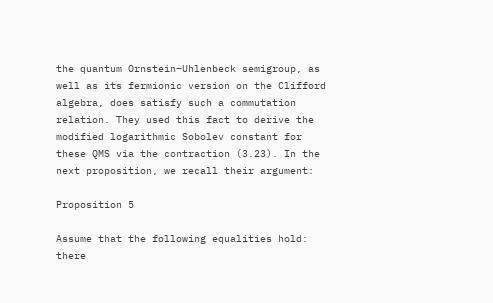the quantum Ornstein–Uhlenbeck semigroup, as well as its fermionic version on the Clifford algebra, does satisfy such a commutation relation. They used this fact to derive the modified logarithmic Sobolev constant for these QMS via the contraction (3.23). In the next proposition, we recall their argument:

Proposition 5

Assume that the following equalities hold: there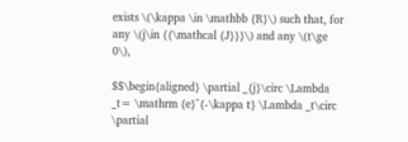exists \(\kappa \in \mathbb {R}\) such that, for any \(j\in {{\mathcal {J}}}\) and any \(t\ge 0\),

$$\begin{aligned} \partial _{j}\circ \Lambda _t= \mathrm {e}^{-\kappa t} \Lambda _t\circ \partial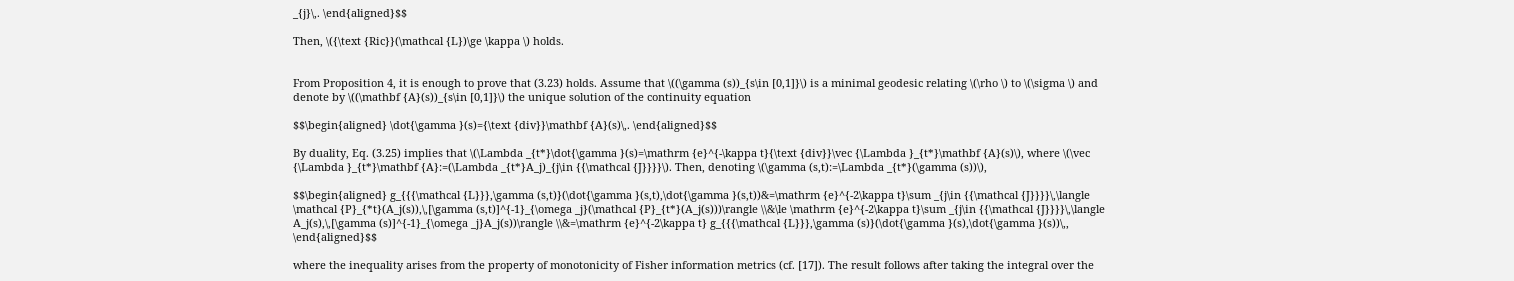_{j}\,. \end{aligned}$$

Then, \({\text {Ric}}(\mathcal {L})\ge \kappa \) holds.


From Proposition 4, it is enough to prove that (3.23) holds. Assume that \((\gamma (s))_{s\in [0,1]}\) is a minimal geodesic relating \(\rho \) to \(\sigma \) and denote by \((\mathbf {A}(s))_{s\in [0,1]}\) the unique solution of the continuity equation

$$\begin{aligned} \dot{\gamma }(s)={\text {div}}\mathbf {A}(s)\,. \end{aligned}$$

By duality, Eq. (3.25) implies that \(\Lambda _{t*}\dot{\gamma }(s)=\mathrm {e}^{-\kappa t}{\text {div}}\vec {\Lambda }_{t*}\mathbf {A}(s)\), where \(\vec {\Lambda }_{t*}\mathbf {A}:=(\Lambda _{t*}A_j)_{j\in {{\mathcal {J}}}}\). Then, denoting \(\gamma (s,t):=\Lambda _{t*}(\gamma (s))\),

$$\begin{aligned} g_{{{\mathcal {L}}},\gamma (s,t)}(\dot{\gamma }(s,t),\dot{\gamma }(s,t))&=\mathrm {e}^{-2\kappa t}\sum _{j\in {{\mathcal {J}}}}\,\langle \mathcal {P}_{*t}(A_j(s)),\,[\gamma (s,t)]^{-1}_{\omega _j}(\mathcal {P}_{t*}(A_j(s)))\rangle \\&\le \mathrm {e}^{-2\kappa t}\sum _{j\in {{\mathcal {J}}}}\,\langle A_j(s),\,[\gamma (s)]^{-1}_{\omega _j}A_j(s))\rangle \\&=\mathrm {e}^{-2\kappa t} g_{{{\mathcal {L}}},\gamma (s)}(\dot{\gamma }(s),\dot{\gamma }(s))\,, \end{aligned}$$

where the inequality arises from the property of monotonicity of Fisher information metrics (cf. [17]). The result follows after taking the integral over the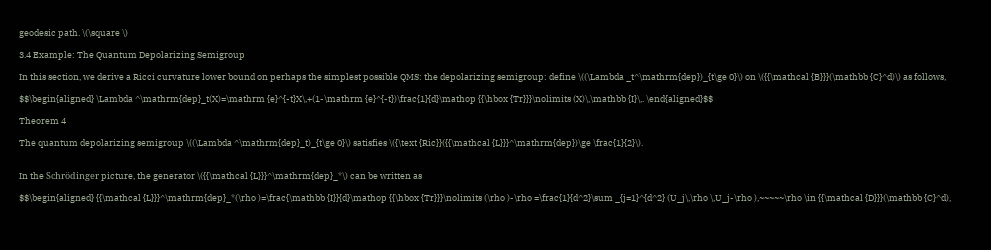geodesic path. \(\square \)

3.4 Example: The Quantum Depolarizing Semigroup

In this section, we derive a Ricci curvature lower bound on perhaps the simplest possible QMS: the depolarizing semigroup: define \((\Lambda _t^\mathrm{dep})_{t\ge 0}\) on \({{\mathcal {B}}}(\mathbb {C}^d)\) as follows,

$$\begin{aligned} \Lambda ^\mathrm{dep}_t(X)=\mathrm {e}^{-t}X\,+(1-\mathrm {e}^{-t})\frac{1}{d}\mathop {{\hbox {Tr}}}\nolimits (X)\,\mathbb {I}\,. \end{aligned}$$

Theorem 4

The quantum depolarizing semigroup \((\Lambda ^\mathrm{dep}_t)_{t\ge 0}\) satisfies \({\text {Ric}}({{\mathcal {L}}}^\mathrm{dep})\ge \frac{1}{2}\).


In the Schrödinger picture, the generator \({{\mathcal {L}}}^\mathrm{dep}_*\) can be written as

$$\begin{aligned} {{\mathcal {L}}}^\mathrm{dep}_*(\rho )=\frac{\mathbb {I}}{d}\mathop {{\hbox {Tr}}}\nolimits (\rho )-\rho =\frac{1}{d^2}\sum _{j=1}^{d^2} (U_j\,\rho \,U_j-\rho ),~~~~~\rho \in {{\mathcal {D}}}(\mathbb {C}^d),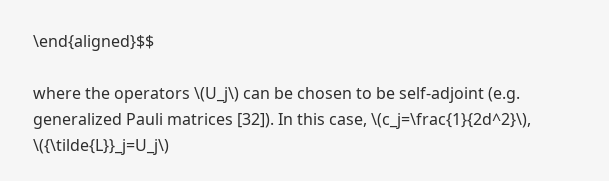\end{aligned}$$

where the operators \(U_j\) can be chosen to be self-adjoint (e.g. generalized Pauli matrices [32]). In this case, \(c_j=\frac{1}{2d^2}\), \({\tilde{L}}_j=U_j\)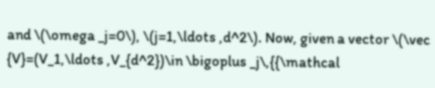and \(\omega _j=0\), \(j=1,\ldots ,d^2\). Now, given a vector \(\vec {V}=(V_1,\ldots ,V_{d^2})\in \bigoplus _j\,{{\mathcal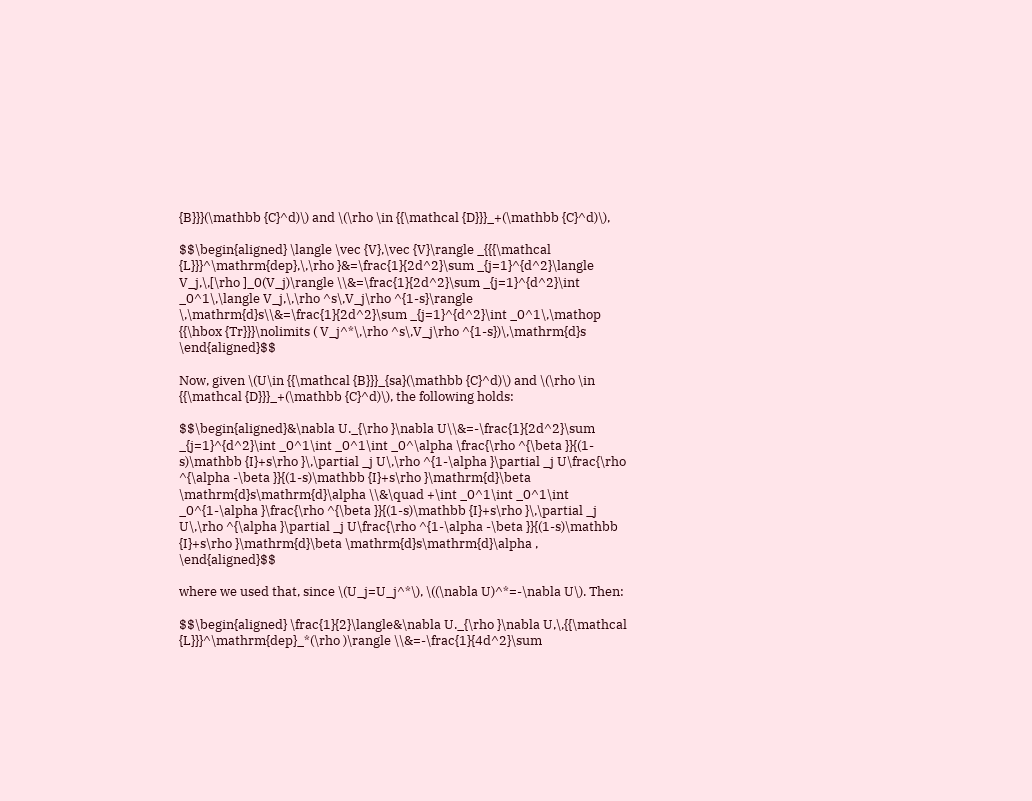{B}}}(\mathbb {C}^d)\) and \(\rho \in {{\mathcal {D}}}_+(\mathbb {C}^d)\),

$$\begin{aligned} \langle \vec {V},\vec {V}\rangle _{{{\mathcal {L}}}^\mathrm{dep},\,\rho }&=\frac{1}{2d^2}\sum _{j=1}^{d^2}\langle V_j,\,[\rho ]_0(V_j)\rangle \\&=\frac{1}{2d^2}\sum _{j=1}^{d^2}\int _0^1\,\langle V_j,\,\rho ^s\,V_j\rho ^{1-s}\rangle \,\mathrm{d}s\\&=\frac{1}{2d^2}\sum _{j=1}^{d^2}\int _0^1\,\mathop {{\hbox {Tr}}}\nolimits ( V_j^*\,\rho ^s\,V_j\rho ^{1-s})\,\mathrm{d}s \end{aligned}$$

Now, given \(U\in {{\mathcal {B}}}_{sa}(\mathbb {C}^d)\) and \(\rho \in {{\mathcal {D}}}_+(\mathbb {C}^d)\), the following holds:

$$\begin{aligned}&\nabla U._{\rho }\nabla U\\&=-\frac{1}{2d^2}\sum _{j=1}^{d^2}\int _0^1\int _0^1\int _0^\alpha \frac{\rho ^{\beta }}{(1-s)\mathbb {I}+s\rho }\,\partial _j U\,\rho ^{1-\alpha }\partial _j U\frac{\rho ^{\alpha -\beta }}{(1-s)\mathbb {I}+s\rho }\mathrm{d}\beta \mathrm{d}s\mathrm{d}\alpha \\&\quad +\int _0^1\int _0^1\int _0^{1-\alpha }\frac{\rho ^{\beta }}{(1-s)\mathbb {I}+s\rho }\,\partial _j U\,\rho ^{\alpha }\partial _j U\frac{\rho ^{1-\alpha -\beta }}{(1-s)\mathbb {I}+s\rho }\mathrm{d}\beta \mathrm{d}s\mathrm{d}\alpha , \end{aligned}$$

where we used that, since \(U_j=U_j^*\), \((\nabla U)^*=-\nabla U\). Then:

$$\begin{aligned} \frac{1}{2}\langle&\nabla U._{\rho }\nabla U,\,{{\mathcal {L}}}^\mathrm{dep}_*(\rho )\rangle \\&=-\frac{1}{4d^2}\sum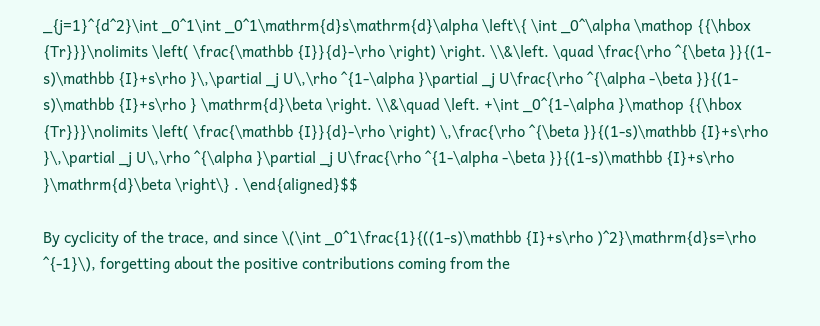_{j=1}^{d^2}\int _0^1\int _0^1\mathrm{d}s\mathrm{d}\alpha \left\{ \int _0^\alpha \mathop {{\hbox {Tr}}}\nolimits \left( \frac{\mathbb {I}}{d}-\rho \right) \right. \\&\left. \quad \frac{\rho ^{\beta }}{(1-s)\mathbb {I}+s\rho }\,\partial _j U\,\rho ^{1-\alpha }\partial _j U\frac{\rho ^{\alpha -\beta }}{(1-s)\mathbb {I}+s\rho } \mathrm{d}\beta \right. \\&\quad \left. +\int _0^{1-\alpha }\mathop {{\hbox {Tr}}}\nolimits \left( \frac{\mathbb {I}}{d}-\rho \right) \,\frac{\rho ^{\beta }}{(1-s)\mathbb {I}+s\rho }\,\partial _j U\,\rho ^{\alpha }\partial _j U\frac{\rho ^{1-\alpha -\beta }}{(1-s)\mathbb {I}+s\rho }\mathrm{d}\beta \right\} . \end{aligned}$$

By cyclicity of the trace, and since \(\int _0^1\frac{1}{((1-s)\mathbb {I}+s\rho )^2}\mathrm{d}s=\rho ^{-1}\), forgetting about the positive contributions coming from the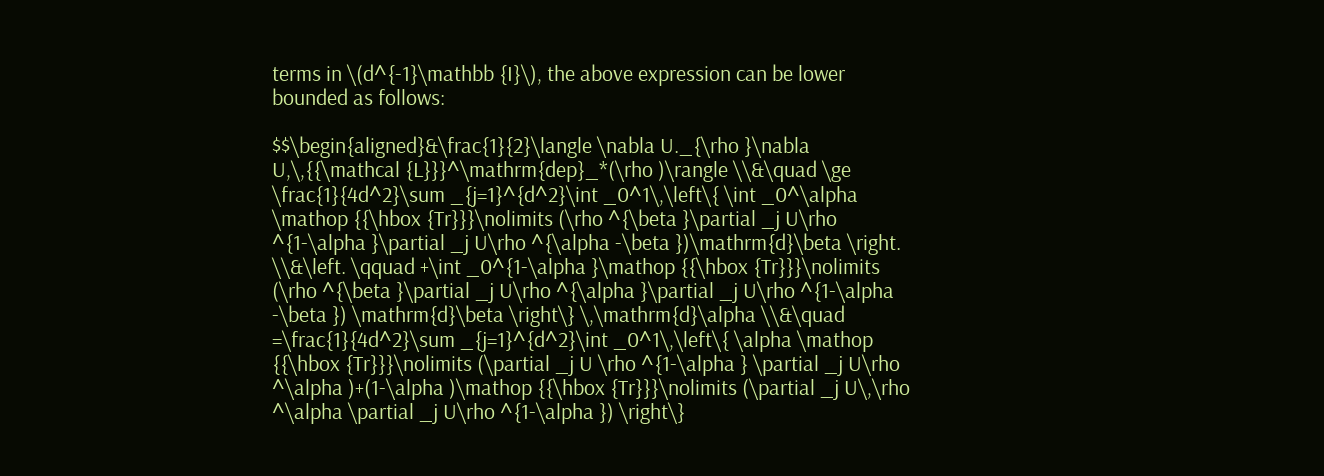terms in \(d^{-1}\mathbb {I}\), the above expression can be lower bounded as follows:

$$\begin{aligned}&\frac{1}{2}\langle \nabla U._{\rho }\nabla U,\,{{\mathcal {L}}}^\mathrm{dep}_*(\rho )\rangle \\&\quad \ge \frac{1}{4d^2}\sum _{j=1}^{d^2}\int _0^1\,\left\{ \int _0^\alpha \mathop {{\hbox {Tr}}}\nolimits (\rho ^{\beta }\partial _j U\rho ^{1-\alpha }\partial _j U\rho ^{\alpha -\beta })\mathrm{d}\beta \right. \\&\left. \qquad +\int _0^{1-\alpha }\mathop {{\hbox {Tr}}}\nolimits (\rho ^{\beta }\partial _j U\rho ^{\alpha }\partial _j U\rho ^{1-\alpha -\beta }) \mathrm{d}\beta \right\} \,\mathrm{d}\alpha \\&\quad =\frac{1}{4d^2}\sum _{j=1}^{d^2}\int _0^1\,\left\{ \alpha \mathop {{\hbox {Tr}}}\nolimits (\partial _j U \rho ^{1-\alpha } \partial _j U\rho ^\alpha )+(1-\alpha )\mathop {{\hbox {Tr}}}\nolimits (\partial _j U\,\rho ^\alpha \partial _j U\rho ^{1-\alpha }) \right\}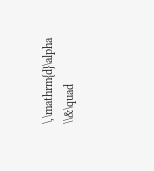\,\mathrm{d}\alpha \\&\quad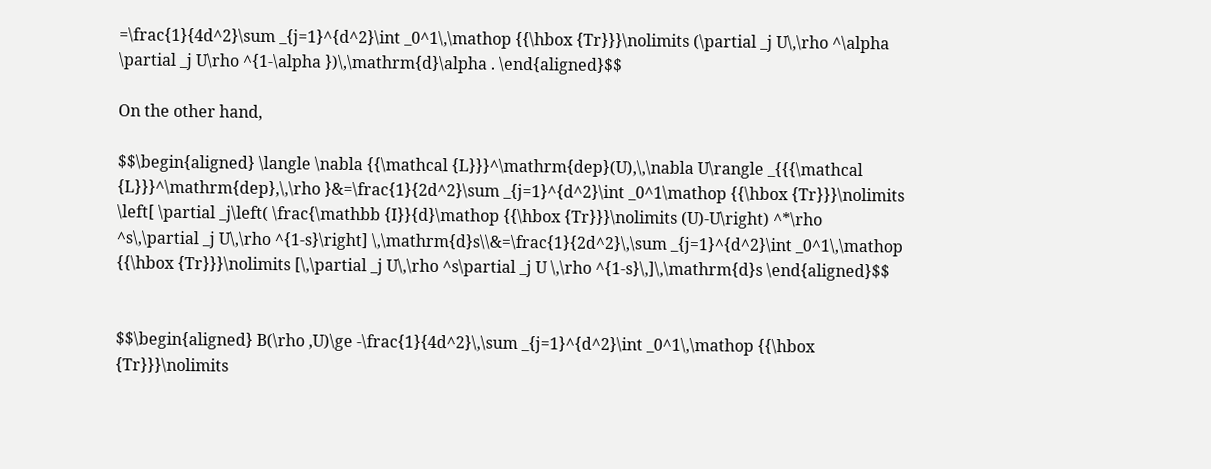=\frac{1}{4d^2}\sum _{j=1}^{d^2}\int _0^1\,\mathop {{\hbox {Tr}}}\nolimits (\partial _j U\,\rho ^\alpha \partial _j U\rho ^{1-\alpha })\,\mathrm{d}\alpha . \end{aligned}$$

On the other hand,

$$\begin{aligned} \langle \nabla {{\mathcal {L}}}^\mathrm{dep}(U),\,\nabla U\rangle _{{{\mathcal {L}}}^\mathrm{dep},\,\rho }&=\frac{1}{2d^2}\sum _{j=1}^{d^2}\int _0^1\mathop {{\hbox {Tr}}}\nolimits \left[ \partial _j\left( \frac{\mathbb {I}}{d}\mathop {{\hbox {Tr}}}\nolimits (U)-U\right) ^*\rho ^s\,\partial _j U\,\rho ^{1-s}\right] \,\mathrm{d}s\\&=\frac{1}{2d^2}\,\sum _{j=1}^{d^2}\int _0^1\,\mathop {{\hbox {Tr}}}\nolimits [\,\partial _j U\,\rho ^s\partial _j U \,\rho ^{1-s}\,]\,\mathrm{d}s \end{aligned}$$


$$\begin{aligned} B(\rho ,U)\ge -\frac{1}{4d^2}\,\sum _{j=1}^{d^2}\int _0^1\,\mathop {{\hbox {Tr}}}\nolimits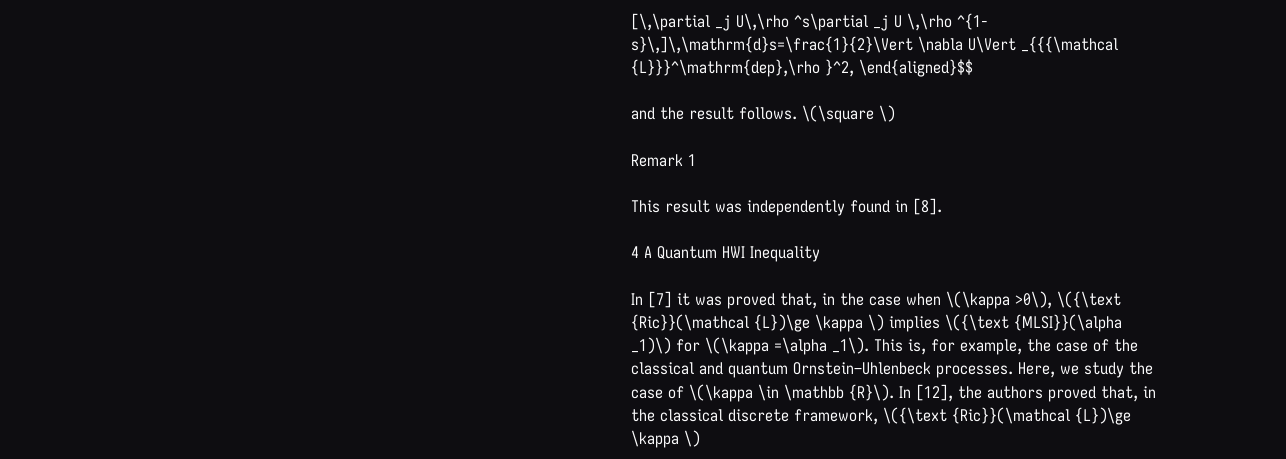[\,\partial _j U\,\rho ^s\partial _j U \,\rho ^{1-s}\,]\,\mathrm{d}s=\frac{1}{2}\Vert \nabla U\Vert _{{{\mathcal {L}}}^\mathrm{dep},\rho }^2, \end{aligned}$$

and the result follows. \(\square \)

Remark 1

This result was independently found in [8].

4 A Quantum HWI Inequality

In [7] it was proved that, in the case when \(\kappa >0\), \({\text {Ric}}(\mathcal {L})\ge \kappa \) implies \({\text {MLSI}}(\alpha _1)\) for \(\kappa =\alpha _1\). This is, for example, the case of the classical and quantum Ornstein–Uhlenbeck processes. Here, we study the case of \(\kappa \in \mathbb {R}\). In [12], the authors proved that, in the classical discrete framework, \({\text {Ric}}(\mathcal {L})\ge \kappa \)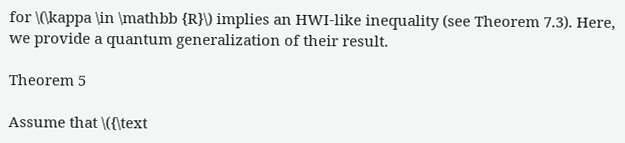for \(\kappa \in \mathbb {R}\) implies an HWI-like inequality (see Theorem 7.3). Here, we provide a quantum generalization of their result.

Theorem 5

Assume that \({\text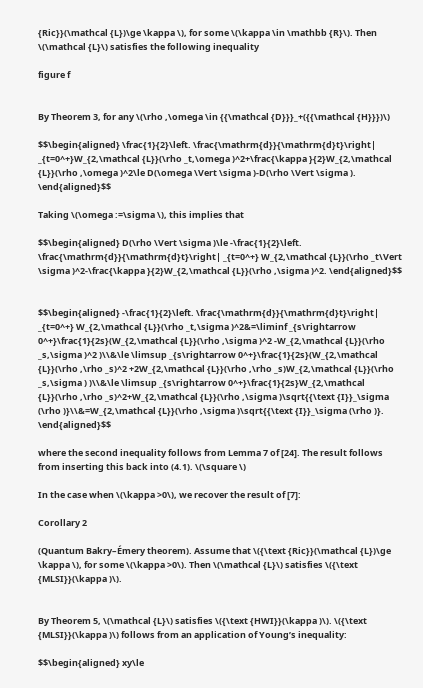{Ric}}(\mathcal {L})\ge \kappa \), for some \(\kappa \in \mathbb {R}\). Then \(\mathcal {L}\) satisfies the following inequality

figure f


By Theorem 3, for any \(\rho ,\omega \in {{\mathcal {D}}}_+({{\mathcal {H}}})\)

$$\begin{aligned} \frac{1}{2}\left. \frac{\mathrm{d}}{\mathrm{d}t}\right| _{t=0^+}W_{2,\mathcal {L}}(\rho _t,\omega )^2+\frac{\kappa }{2}W_{2,\mathcal {L}}(\rho ,\omega )^2\le D(\omega \Vert \sigma )-D(\rho \Vert \sigma ). \end{aligned}$$

Taking \(\omega :=\sigma \), this implies that

$$\begin{aligned} D(\rho \Vert \sigma )\le -\frac{1}{2}\left. \frac{\mathrm{d}}{\mathrm{d}t}\right| _{t=0^+} W_{2,\mathcal {L}}(\rho _t\Vert \sigma )^2-\frac{\kappa }{2}W_{2,\mathcal {L}}(\rho ,\sigma )^2. \end{aligned}$$


$$\begin{aligned} -\frac{1}{2}\left. \frac{\mathrm{d}}{\mathrm{d}t}\right| _{t=0^+} W_{2,\mathcal {L}}(\rho _t,\sigma )^2&=\liminf _{s\rightarrow 0^+}\frac{1}{2s}(W_{2,\mathcal {L}}(\rho ,\sigma )^2 -W_{2,\mathcal {L}}(\rho _s,\sigma )^2 )\\&\le \limsup _{s\rightarrow 0^+}\frac{1}{2s}(W_{2,\mathcal {L}}(\rho ,\rho _s)^2 +2W_{2,\mathcal {L}}(\rho ,\rho _s)W_{2,\mathcal {L}}(\rho _s,\sigma ) )\\&\le \limsup _{s\rightarrow 0^+}\frac{1}{2s}W_{2,\mathcal {L}}(\rho ,\rho _s)^2+W_{2,\mathcal {L}}(\rho ,\sigma )\sqrt{{\text {I}}_\sigma (\rho )}\\&=W_{2,\mathcal {L}}(\rho ,\sigma )\sqrt{{\text {I}}_\sigma (\rho )}. \end{aligned}$$

where the second inequality follows from Lemma 7 of [24]. The result follows from inserting this back into (4.1). \(\square \)

In the case when \(\kappa >0\), we recover the result of [7]:

Corollary 2

(Quantum Bakry–Émery theorem). Assume that \({\text {Ric}}(\mathcal {L})\ge \kappa \), for some \(\kappa >0\). Then \(\mathcal {L}\) satisfies \({\text {MLSI}}(\kappa )\).


By Theorem 5, \(\mathcal {L}\) satisfies \({\text {HWI}}(\kappa )\). \({\text {MLSI}}(\kappa )\) follows from an application of Young’s inequality:

$$\begin{aligned} xy\le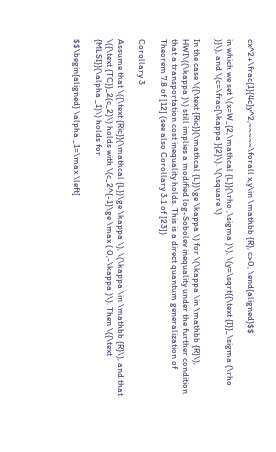cx^2+\frac{1}{4c}y^2,~~~~~\forall x,y\in \mathbb {R}, c>0, \end{aligned}$$

in which we set \(x=W_{2,\mathcal {L}}(\rho ,\sigma )\), \(y=\sqrt{{\text {I}}_\sigma (\rho )}\), and \(c=\frac{\kappa }{2}\). \(\square \)

In the case \({\text {Ric}}(\mathcal {L})\ge \kappa \) for \(\kappa \in \mathbb {R}\), HWI\((\kappa )\) still implies a modified log-Sobolev inequality under the further condition that a transportation cost inequality holds. This is a direct quantum generalization of Theorem 7.8 of [12] (see also Corollary 3.1 of [23])

Corollary 3

Assume that \({\text {Ric}}(\mathcal {L})\ge \kappa \), \(\kappa \in \mathbb {R}\), and that \({\text {TC}}_2(c_2)\) holds with \(c_2^{-1}\ge \max ( 0,-\kappa )\). Then \({\text {MLSI}}(\alpha _1)\) holds for

$$\begin{aligned} \alpha _1=\max \left[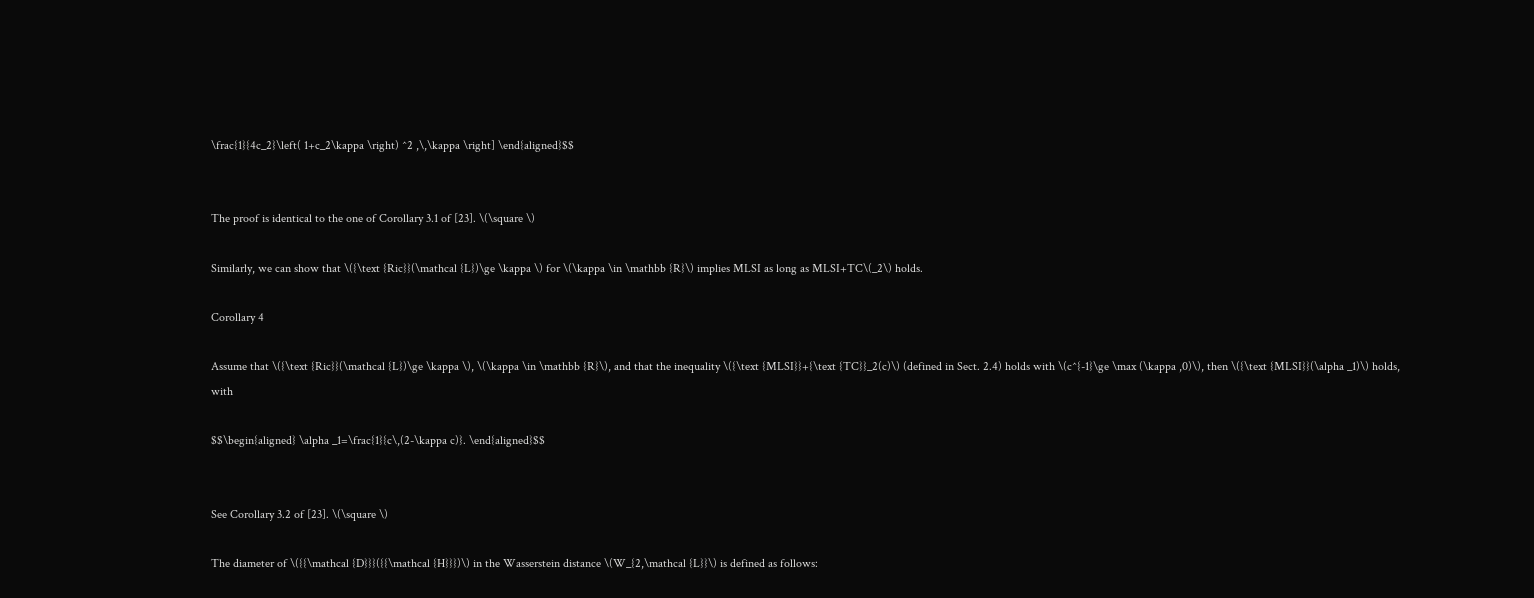\frac{1}{4c_2}\left( 1+c_2\kappa \right) ^2 ,\,\kappa \right] \end{aligned}$$


The proof is identical to the one of Corollary 3.1 of [23]. \(\square \)

Similarly, we can show that \({\text {Ric}}(\mathcal {L})\ge \kappa \) for \(\kappa \in \mathbb {R}\) implies MLSI as long as MLSI+TC\(_2\) holds.

Corollary 4

Assume that \({\text {Ric}}(\mathcal {L})\ge \kappa \), \(\kappa \in \mathbb {R}\), and that the inequality \({\text {MLSI}}+{\text {TC}}_2(c)\) (defined in Sect. 2.4) holds with \(c^{-1}\ge \max (\kappa ,0)\), then \({\text {MLSI}}(\alpha _1)\) holds, with

$$\begin{aligned} \alpha _1=\frac{1}{c\,(2-\kappa c)}. \end{aligned}$$


See Corollary 3.2 of [23]. \(\square \)

The diameter of \({{\mathcal {D}}}({{\mathcal {H}}})\) in the Wasserstein distance \(W_{2,\mathcal {L}}\) is defined as follows: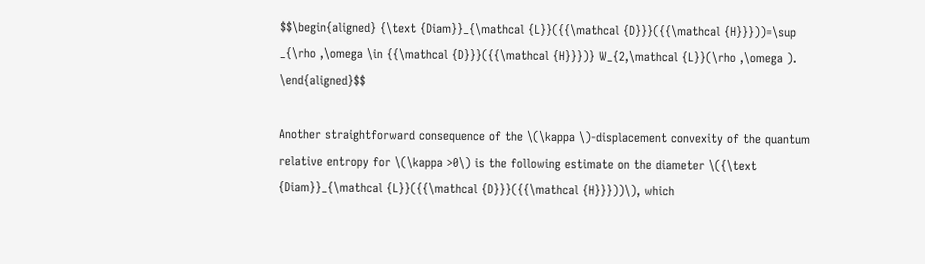$$\begin{aligned} {\text {Diam}}_{\mathcal {L}}({{\mathcal {D}}}({{\mathcal {H}}}))=\sup _{\rho ,\omega \in {{\mathcal {D}}}({{\mathcal {H}}})} W_{2,\mathcal {L}}(\rho ,\omega ). \end{aligned}$$

Another straightforward consequence of the \(\kappa \)-displacement convexity of the quantum relative entropy for \(\kappa >0\) is the following estimate on the diameter \({\text {Diam}}_{\mathcal {L}}({{\mathcal {D}}}({{\mathcal {H}}}))\), which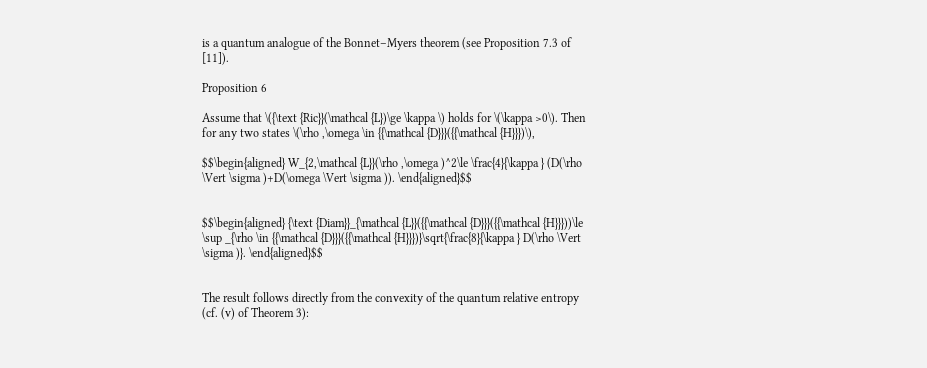is a quantum analogue of the Bonnet–Myers theorem (see Proposition 7.3 of [11]).

Proposition 6

Assume that \({\text {Ric}}(\mathcal {L})\ge \kappa \) holds for \(\kappa >0\). Then for any two states \(\rho ,\omega \in {{\mathcal {D}}}({{\mathcal {H}}})\),

$$\begin{aligned} W_{2,\mathcal {L}}(\rho ,\omega )^2\le \frac{4}{\kappa } (D(\rho \Vert \sigma )+D(\omega \Vert \sigma )). \end{aligned}$$


$$\begin{aligned} {\text {Diam}}_{\mathcal {L}}({{\mathcal {D}}}({{\mathcal {H}}}))\le \sup _{\rho \in {{\mathcal {D}}}({{\mathcal {H}}})}\sqrt{\frac{8}{\kappa } D(\rho \Vert \sigma )}. \end{aligned}$$


The result follows directly from the convexity of the quantum relative entropy (cf. (v) of Theorem 3):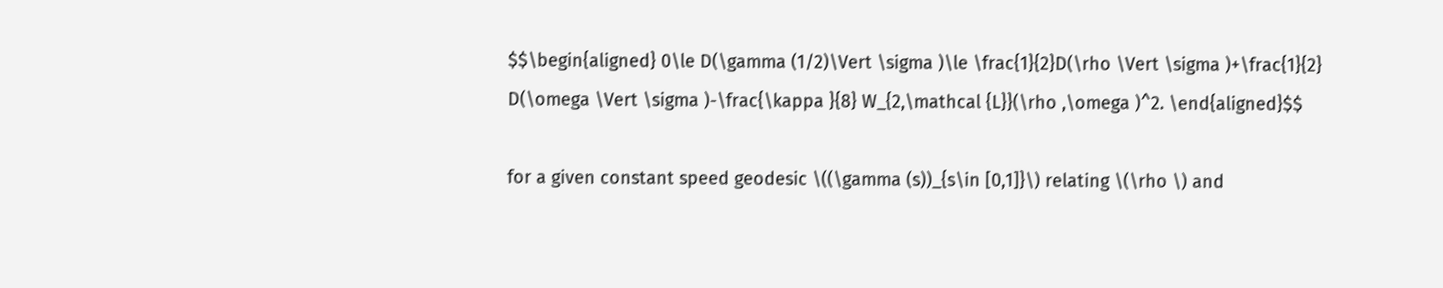$$\begin{aligned} 0\le D(\gamma (1/2)\Vert \sigma )\le \frac{1}{2}D(\rho \Vert \sigma )+\frac{1}{2} D(\omega \Vert \sigma )-\frac{\kappa }{8} W_{2,\mathcal {L}}(\rho ,\omega )^2. \end{aligned}$$

for a given constant speed geodesic \((\gamma (s))_{s\in [0,1]}\) relating \(\rho \) and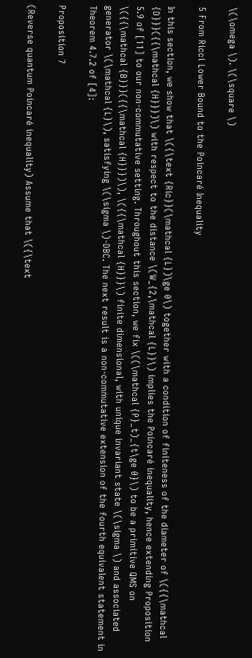\(\omega \). \(\square \)

5 From Ricci Lower Bound to the Poincaré Inequality

In this section, we show that \({\text {Ric}}(\mathcal {L})\ge 0\) together with a condition of finiteness of the diameter of \({{\mathcal {D}}}({{\mathcal {H}}})\) with respect to the distance \(W_{2,\mathcal {L}}\) implies the Poincaré inequality, hence extending Proposition 5.9 of [11] to our non-commutative setting. Throughout this section, we fix \((\mathcal {P}_t)_{t\ge 0}\) to be a primitive QMS on \({{\mathcal {B}}}({{\mathcal {H}}})\), \({{\mathcal {H}}}\) finite dimensional, with unique invariant state \(\sigma \) and associated generator \(\mathcal {L}\), satisfying \(\sigma \)-DBC. The next result is a non-commutative extension of the fourth equivalent statement in Theorem 4.7.2 of [4]:

Proposition 7

(Reverse quantum Poincaré inequality) Assume that \({\text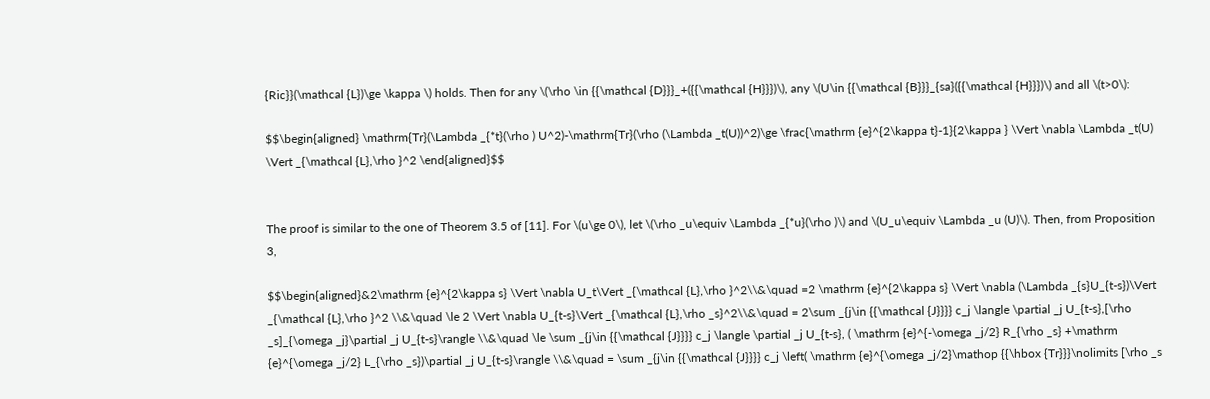{Ric}}(\mathcal {L})\ge \kappa \) holds. Then for any \(\rho \in {{\mathcal {D}}}_+({{\mathcal {H}}})\), any \(U\in {{\mathcal {B}}}_{sa}({{\mathcal {H}}})\) and all \(t>0\):

$$\begin{aligned} \mathrm{Tr}(\Lambda _{*t}(\rho ) U^2)-\mathrm{Tr}(\rho (\Lambda _t(U))^2)\ge \frac{\mathrm {e}^{2\kappa t}-1}{2\kappa } \Vert \nabla \Lambda _t(U) \Vert _{\mathcal {L},\rho }^2 \end{aligned}$$


The proof is similar to the one of Theorem 3.5 of [11]. For \(u\ge 0\), let \(\rho _u\equiv \Lambda _{*u}(\rho )\) and \(U_u\equiv \Lambda _u (U)\). Then, from Proposition 3,

$$\begin{aligned}&2\mathrm {e}^{2\kappa s} \Vert \nabla U_t\Vert _{\mathcal {L},\rho }^2\\&\quad =2 \mathrm {e}^{2\kappa s} \Vert \nabla (\Lambda _{s}U_{t-s})\Vert _{\mathcal {L},\rho }^2 \\&\quad \le 2 \Vert \nabla U_{t-s}\Vert _{\mathcal {L},\rho _s}^2\\&\quad = 2\sum _{j\in {{\mathcal {J}}}} c_j \langle \partial _j U_{t-s},[\rho _s]_{\omega _j}\partial _j U_{t-s}\rangle \\&\quad \le \sum _{j\in {{\mathcal {J}}}} c_j \langle \partial _j U_{t-s}, ( \mathrm {e}^{-\omega _j/2} R_{\rho _s} +\mathrm {e}^{\omega _j/2} L_{\rho _s})\partial _j U_{t-s}\rangle \\&\quad = \sum _{j\in {{\mathcal {J}}}} c_j \left( \mathrm {e}^{\omega _j/2}\mathop {{\hbox {Tr}}}\nolimits [\rho _s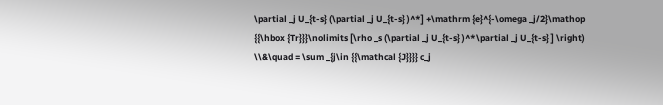\partial _j U_{t-s} (\partial _j U_{t-s} )^*] +\mathrm {e}^{-\omega _j/2}\mathop {{\hbox {Tr}}}\nolimits [\rho _s (\partial _j U_{t-s} )^*\partial _j U_{t-s} ] \right) \\&\quad = \sum _{j\in {{\mathcal {J}}}} c_j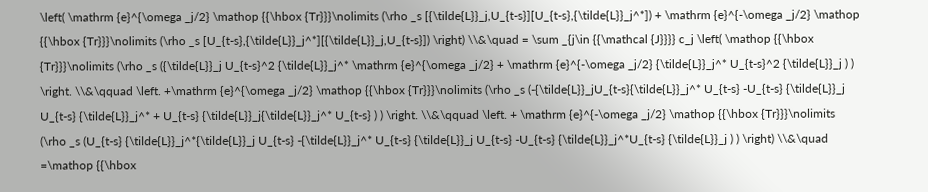\left( \mathrm {e}^{\omega _j/2} \mathop {{\hbox {Tr}}}\nolimits (\rho _s [{\tilde{L}}_j,U_{t-s}][U_{t-s},{\tilde{L}}_j^*]) + \mathrm {e}^{-\omega _j/2} \mathop {{\hbox {Tr}}}\nolimits (\rho _s [U_{t-s},{\tilde{L}}_j^*][{\tilde{L}}_j,U_{t-s}]) \right) \\&\quad = \sum _{j\in {{\mathcal {J}}}} c_j \left( \mathop {{\hbox {Tr}}}\nolimits (\rho _s ({\tilde{L}}_j U_{t-s}^2 {\tilde{L}}_j^* \mathrm {e}^{\omega _j/2} + \mathrm {e}^{-\omega _j/2} {\tilde{L}}_j^* U_{t-s}^2 {\tilde{L}}_j ) ) \right. \\&\qquad \left. +\mathrm {e}^{\omega _j/2} \mathop {{\hbox {Tr}}}\nolimits (\rho _s (-{\tilde{L}}_jU_{t-s}{\tilde{L}}_j^* U_{t-s} -U_{t-s} {\tilde{L}}_j U_{t-s} {\tilde{L}}_j^* + U_{t-s} {\tilde{L}}_j{\tilde{L}}_j^* U_{t-s} ) ) \right. \\&\qquad \left. + \mathrm {e}^{-\omega _j/2} \mathop {{\hbox {Tr}}}\nolimits (\rho _s (U_{t-s} {\tilde{L}}_j^*{\tilde{L}}_j U_{t-s} -{\tilde{L}}_j^* U_{t-s} {\tilde{L}}_j U_{t-s} -U_{t-s} {\tilde{L}}_j^*U_{t-s} {\tilde{L}}_j ) ) \right) \\&\quad =\mathop {{\hbox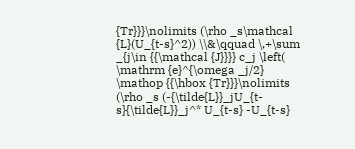{Tr}}}\nolimits (\rho _s\mathcal {L}(U_{t-s}^2)) \\&\qquad \,+\sum _{j\in {{\mathcal {J}}}} c_j \left( \mathrm {e}^{\omega _j/2} \mathop {{\hbox {Tr}}}\nolimits (\rho _s (-{\tilde{L}}_jU_{t-s}{\tilde{L}}_j^* U_{t-s} -U_{t-s}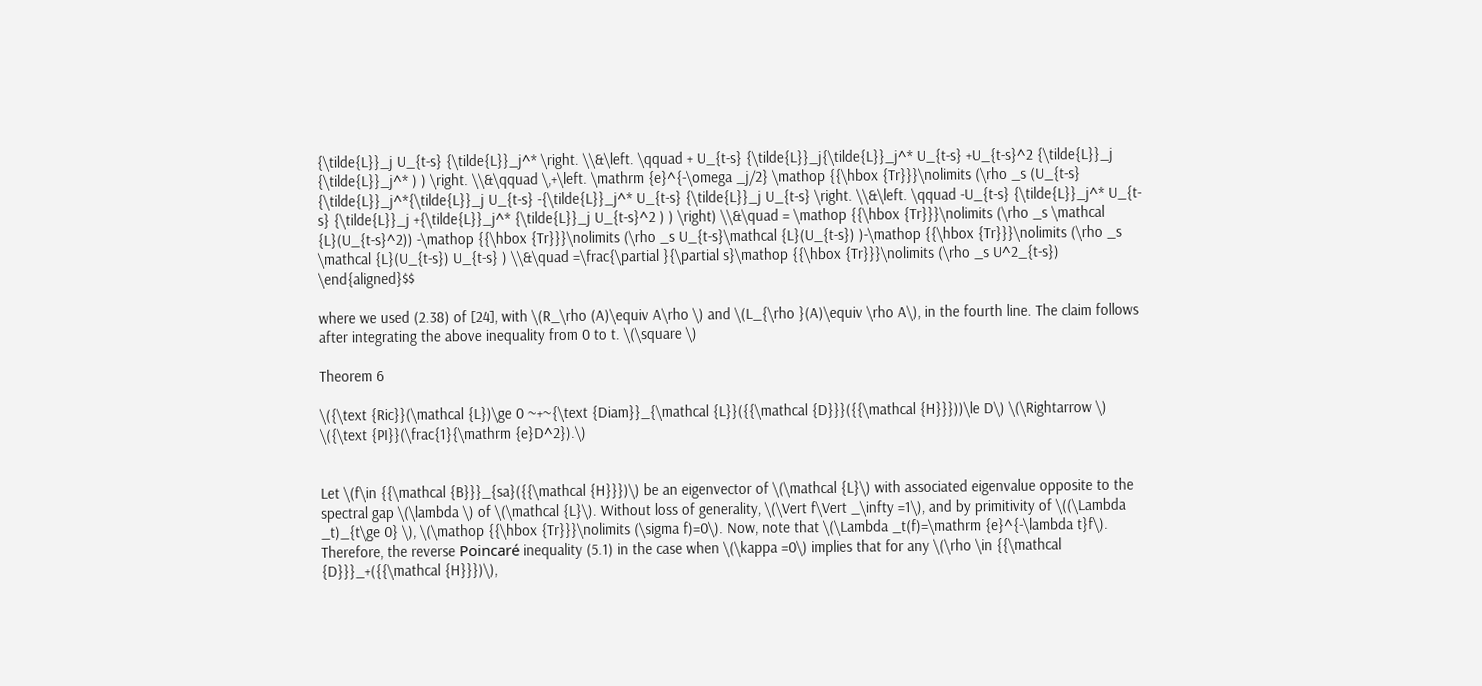{\tilde{L}}_j U_{t-s} {\tilde{L}}_j^* \right. \\&\left. \qquad + U_{t-s} {\tilde{L}}_j{\tilde{L}}_j^* U_{t-s} +U_{t-s}^2 {\tilde{L}}_j {\tilde{L}}_j^* ) ) \right. \\&\qquad \,+\left. \mathrm {e}^{-\omega _j/2} \mathop {{\hbox {Tr}}}\nolimits (\rho _s (U_{t-s} {\tilde{L}}_j^*{\tilde{L}}_j U_{t-s} -{\tilde{L}}_j^* U_{t-s} {\tilde{L}}_j U_{t-s} \right. \\&\left. \qquad -U_{t-s} {\tilde{L}}_j^* U_{t-s} {\tilde{L}}_j +{\tilde{L}}_j^* {\tilde{L}}_j U_{t-s}^2 ) ) \right) \\&\quad = \mathop {{\hbox {Tr}}}\nolimits (\rho _s \mathcal {L}(U_{t-s}^2)) -\mathop {{\hbox {Tr}}}\nolimits (\rho _s U_{t-s}\mathcal {L}(U_{t-s}) )-\mathop {{\hbox {Tr}}}\nolimits (\rho _s \mathcal {L}(U_{t-s}) U_{t-s} ) \\&\quad =\frac{\partial }{\partial s}\mathop {{\hbox {Tr}}}\nolimits (\rho _s U^2_{t-s}) \end{aligned}$$

where we used (2.38) of [24], with \(R_\rho (A)\equiv A\rho \) and \(L_{\rho }(A)\equiv \rho A\), in the fourth line. The claim follows after integrating the above inequality from 0 to t. \(\square \)

Theorem 6

\({\text {Ric}}(\mathcal {L})\ge 0 ~+~{\text {Diam}}_{\mathcal {L}}({{\mathcal {D}}}({{\mathcal {H}}}))\le D\) \(\Rightarrow \) \({\text {PI}}(\frac{1}{\mathrm {e}D^2}).\)


Let \(f\in {{\mathcal {B}}}_{sa}({{\mathcal {H}}})\) be an eigenvector of \(\mathcal {L}\) with associated eigenvalue opposite to the spectral gap \(\lambda \) of \(\mathcal {L}\). Without loss of generality, \(\Vert f\Vert _\infty =1\), and by primitivity of \((\Lambda _t)_{t\ge 0} \), \(\mathop {{\hbox {Tr}}}\nolimits (\sigma f)=0\). Now, note that \(\Lambda _t(f)=\mathrm {e}^{-\lambda t}f\). Therefore, the reverse Poincaré inequality (5.1) in the case when \(\kappa =0\) implies that for any \(\rho \in {{\mathcal {D}}}_+({{\mathcal {H}}})\),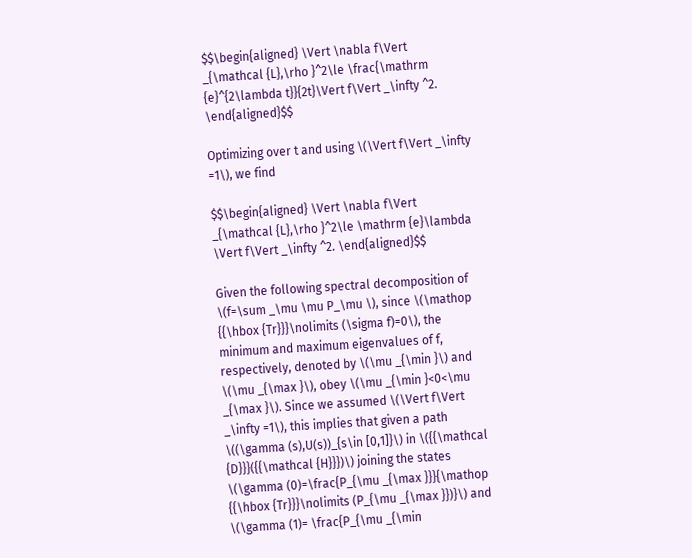$$\begin{aligned} \Vert \nabla f\Vert _{\mathcal {L},\rho }^2\le \frac{\mathrm {e}^{2\lambda t}}{2t}\Vert f\Vert _\infty ^2. \end{aligned}$$

Optimizing over t and using \(\Vert f\Vert _\infty =1\), we find

$$\begin{aligned} \Vert \nabla f\Vert _{\mathcal {L},\rho }^2\le \mathrm {e}\lambda \Vert f\Vert _\infty ^2. \end{aligned}$$

Given the following spectral decomposition of \(f=\sum _\mu \mu P_\mu \), since \(\mathop {{\hbox {Tr}}}\nolimits (\sigma f)=0\), the minimum and maximum eigenvalues of f, respectively, denoted by \(\mu _{\min }\) and \(\mu _{\max }\), obey \(\mu _{\min }<0<\mu _{\max }\). Since we assumed \(\Vert f\Vert _\infty =1\), this implies that given a path \((\gamma (s),U(s))_{s\in [0,1]}\) in \({{\mathcal {D}}}({{\mathcal {H}}})\) joining the states \(\gamma (0)=\frac{P_{\mu _{\max }}}{\mathop {{\hbox {Tr}}}\nolimits (P_{\mu _{\max }})}\) and \(\gamma (1)= \frac{P_{\mu _{\min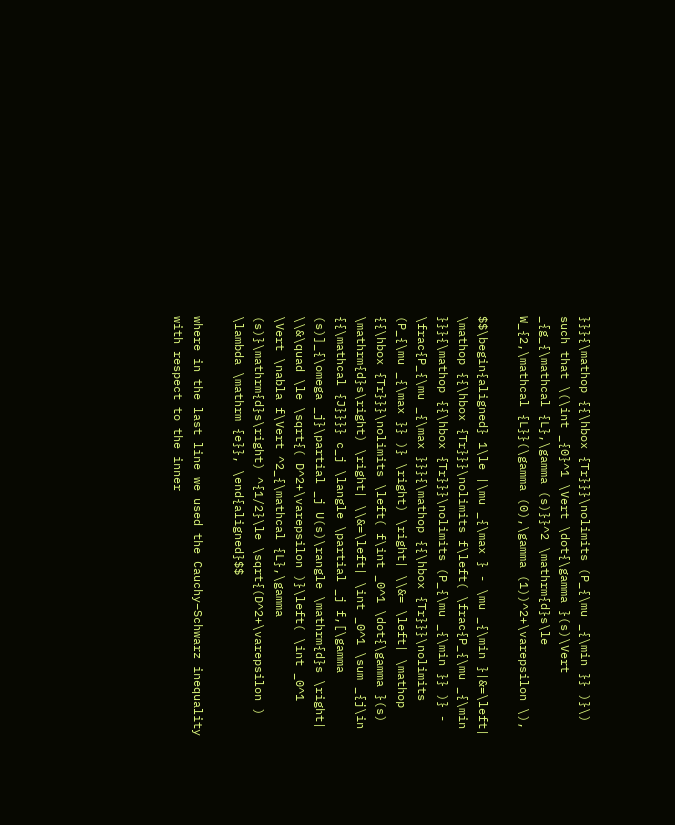}}}{\mathop {{\hbox {Tr}}}\nolimits (P_{\mu _{\min }} )}\) such that \(\int _{0}^1 \Vert \dot{\gamma }(s)\Vert _{g_{\mathcal {L},\gamma (s)}}^2 \mathrm{d}s\le W_{2,\mathcal {L}}(\gamma (0),\gamma (1))^2+\varepsilon \),

$$\begin{aligned} 1\le |\mu _{\max } - \mu _{\min }|&=\left| \mathop {{\hbox {Tr}}}\nolimits f\left( \frac{P_{\mu _{\min }}}{\mathop {{\hbox {Tr}}}\nolimits (P_{\mu _{\min }} )} - \frac{P_{\mu _{\max }}}{\mathop {{\hbox {Tr}}}\nolimits (P_{\mu _{\max }} )} \right) \right| \\&= \left| \mathop {{\hbox {Tr}}}\nolimits \left( f\int _0^1 \dot{\gamma }(s) \mathrm{d}s\right) \right| \\&=\left| \int _0^1 \sum _{j\in {{\mathcal {J}}}} c_j \langle \partial _j f,[\gamma (s)]_{\omega _j}\partial _j U(s)\rangle \mathrm{d}s \right| \\&\quad \le \sqrt{( D^2+\varepsilon )}\left( \int _0^1 \Vert \nabla f\Vert ^2_{\mathcal {L},\gamma (s)}\mathrm{d}s\right) ^{1/2}\le \sqrt{(D^2+\varepsilon ) \lambda \mathrm {e}}, \end{aligned}$$

where in the last line we used the Cauchy–Schwarz inequality with respect to the inner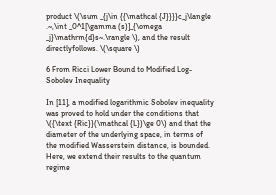product \(\sum _{j\in {{\mathcal {J}}}}c_j\langle .~,\int _0^1[\gamma (s)]_{\omega _j}\mathrm{d}s~.\rangle \), and the result directlyfollows. \(\square \)

6 From Ricci Lower Bound to Modified Log-Sobolev Inequality

In [11], a modified logarithmic Sobolev inequality was proved to hold under the conditions that \({\text {Ric}}(\mathcal {L})\ge 0\) and that the diameter of the underlying space, in terms of the modified Wasserstein distance, is bounded. Here, we extend their results to the quantum regime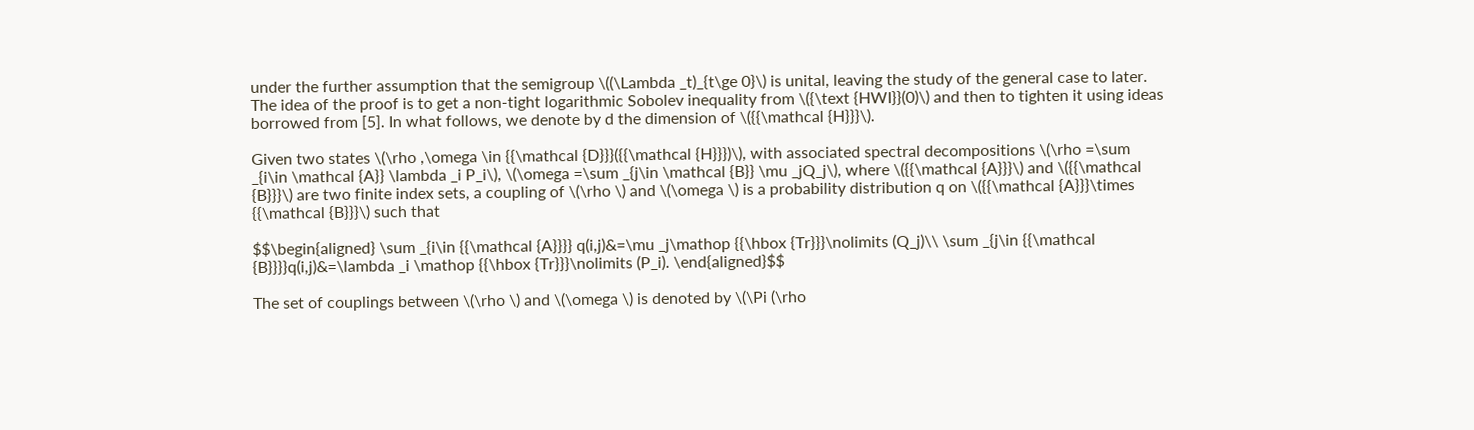under the further assumption that the semigroup \((\Lambda _t)_{t\ge 0}\) is unital, leaving the study of the general case to later. The idea of the proof is to get a non-tight logarithmic Sobolev inequality from \({\text {HWI}}(0)\) and then to tighten it using ideas borrowed from [5]. In what follows, we denote by d the dimension of \({{\mathcal {H}}}\).

Given two states \(\rho ,\omega \in {{\mathcal {D}}}({{\mathcal {H}}})\), with associated spectral decompositions \(\rho =\sum _{i\in \mathcal {A}} \lambda _i P_i\), \(\omega =\sum _{j\in \mathcal {B}} \mu _jQ_j\), where \({{\mathcal {A}}}\) and \({{\mathcal {B}}}\) are two finite index sets, a coupling of \(\rho \) and \(\omega \) is a probability distribution q on \({{\mathcal {A}}}\times {{\mathcal {B}}}\) such that

$$\begin{aligned} \sum _{i\in {{\mathcal {A}}}} q(i,j)&=\mu _j\mathop {{\hbox {Tr}}}\nolimits (Q_j)\\ \sum _{j\in {{\mathcal {B}}}}q(i,j)&=\lambda _i \mathop {{\hbox {Tr}}}\nolimits (P_i). \end{aligned}$$

The set of couplings between \(\rho \) and \(\omega \) is denoted by \(\Pi (\rho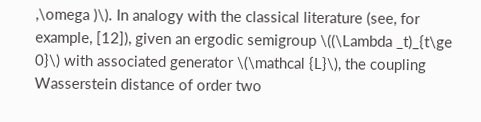,\omega )\). In analogy with the classical literature (see, for example, [12]), given an ergodic semigroup \((\Lambda _t)_{t\ge 0}\) with associated generator \(\mathcal {L}\), the coupling Wasserstein distance of order two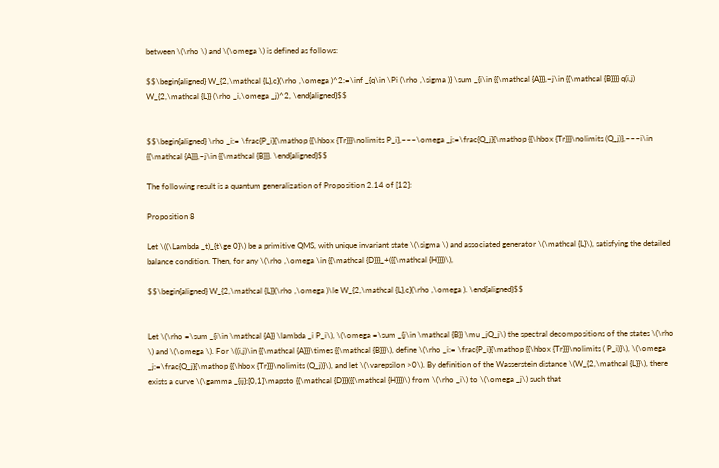between \(\rho \) and \(\omega \) is defined as follows:

$$\begin{aligned} W_{2,\mathcal {L},c}(\rho ,\omega )^2:=\inf _{q\in \Pi (\rho ,\sigma )} \sum _{i\in {{\mathcal {A}}},~j\in {{\mathcal {B}}}} q(i,j) W_{2,\mathcal {L}} (\rho _i,\omega _j)^2, \end{aligned}$$


$$\begin{aligned} \rho _i:= \frac{P_i}{\mathop {{\hbox {Tr}}}\nolimits P_i},~~~\omega _j:=\frac{Q_j}{\mathop {{\hbox {Tr}}}\nolimits (Q_j)},~~~i\in {{\mathcal {A}}},~j\in {{\mathcal {B}}}. \end{aligned}$$

The following result is a quantum generalization of Proposition 2.14 of [12]:

Proposition 8

Let \((\Lambda _t)_{t\ge 0}\) be a primitive QMS, with unique invariant state \(\sigma \) and associated generator \(\mathcal {L}\), satisfying the detailed balance condition. Then, for any \(\rho ,\omega \in {{\mathcal {D}}}_+({{\mathcal {H}}})\),

$$\begin{aligned} W_{2,\mathcal {L}}(\rho ,\omega )\le W_{2,\mathcal {L},c}(\rho ,\omega ). \end{aligned}$$


Let \(\rho =\sum _{i\in \mathcal {A}} \lambda _i P_i\), \(\omega =\sum _{j\in \mathcal {B}} \mu _jQ_j\) the spectral decompositions of the states \(\rho \) and \(\omega \). For \((i,j)\in {{\mathcal {A}}}\times {{\mathcal {B}}}\), define \(\rho _i:= \frac{P_i}{\mathop {{\hbox {Tr}}}\nolimits ( P_i)}\), \(\omega _j:=\frac{Q_j}{\mathop {{\hbox {Tr}}}\nolimits (Q_j)}\), and let \(\varepsilon >0\). By definition of the Wasserstein distance \(W_{2,\mathcal {L}}\), there exists a curve \(\gamma _{ij}:[0,1]\mapsto {{\mathcal {D}}}({{\mathcal {H}}})\) from \(\rho _i\) to \(\omega _j\) such that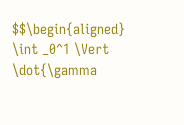$$\begin{aligned} \int _0^1 \Vert \dot{\gamma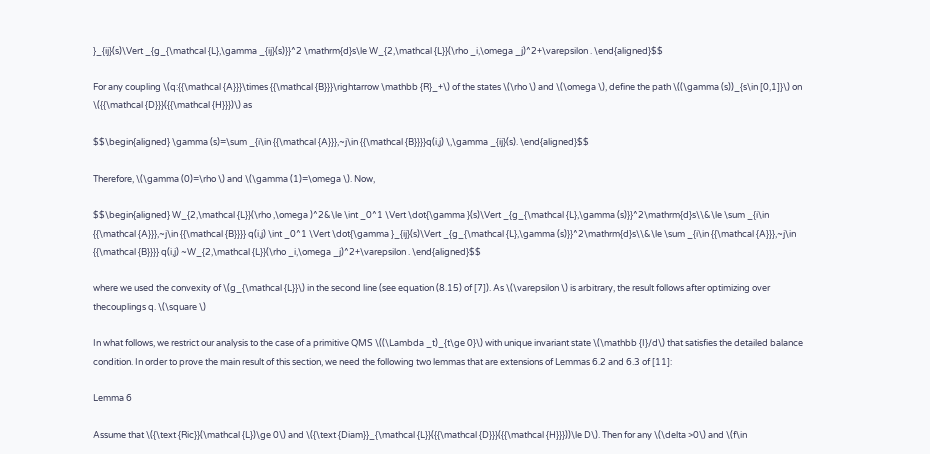}_{ij}(s)\Vert _{g_{\mathcal {L},\gamma _{ij}(s)}}^2 \mathrm{d}s\le W_{2,\mathcal {L}}(\rho _i,\omega _j)^2+\varepsilon . \end{aligned}$$

For any coupling \(q:{{\mathcal {A}}}\times {{\mathcal {B}}}\rightarrow \mathbb {R}_+\) of the states \(\rho \) and \(\omega \), define the path \((\gamma (s))_{s\in [0,1]}\) on \({{\mathcal {D}}}({{\mathcal {H}}})\) as

$$\begin{aligned} \gamma (s)=\sum _{i\in {{\mathcal {A}}},~j\in {{\mathcal {B}}}}q(i,j) \,\gamma _{ij}(s). \end{aligned}$$

Therefore, \(\gamma (0)=\rho \) and \(\gamma (1)=\omega \). Now,

$$\begin{aligned} W_{2,\mathcal {L}}(\rho ,\omega )^2&\le \int _0^1 \Vert \dot{\gamma }(s)\Vert _{g_{\mathcal {L},\gamma (s)}}^2\mathrm{d}s\\&\le \sum _{i\in {{\mathcal {A}}},~j\in {{\mathcal {B}}}} q(i,j) \int _0^1 \Vert \dot{\gamma }_{ij}(s)\Vert _{g_{\mathcal {L},\gamma (s)}}^2\mathrm{d}s\\&\le \sum _{i\in {{\mathcal {A}}},~j\in {{\mathcal {B}}}} q(i,j) ~W_{2,\mathcal {L}}(\rho _i,\omega _j)^2+\varepsilon . \end{aligned}$$

where we used the convexity of \(g_{\mathcal {L}}\) in the second line (see equation (8.15) of [7]). As \(\varepsilon \) is arbitrary, the result follows after optimizing over thecouplings q. \(\square \)

In what follows, we restrict our analysis to the case of a primitive QMS \((\Lambda _t)_{t\ge 0}\) with unique invariant state \(\mathbb {I}/d\) that satisfies the detailed balance condition. In order to prove the main result of this section, we need the following two lemmas that are extensions of Lemmas 6.2 and 6.3 of [11]:

Lemma 6

Assume that \({\text {Ric}}(\mathcal {L})\ge 0\) and \({\text {Diam}}_{\mathcal {L}}({{\mathcal {D}}}({{\mathcal {H}}}))\le D\). Then for any \(\delta >0\) and \(f\in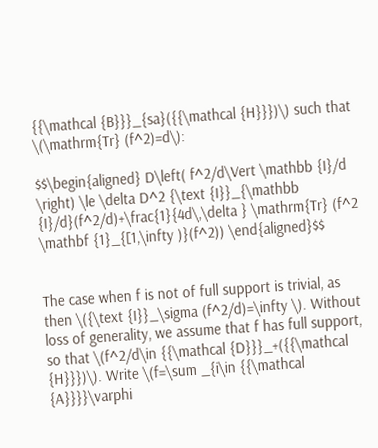{{\mathcal {B}}}_{sa}({{\mathcal {H}}})\) such that \(\mathrm{Tr} (f^2)=d\):

$$\begin{aligned} D\left( f^2/d\Vert \mathbb {I}/d \right) \le \delta D^2 {\text {I}}_{\mathbb {I}/d}(f^2/d)+\frac{1}{4d\,\delta } \mathrm{Tr} (f^2 \mathbf {1}_{[1,\infty )}(f^2)) \end{aligned}$$


The case when f is not of full support is trivial, as then \({\text {I}}_\sigma (f^2/d)=\infty \). Without loss of generality, we assume that f has full support, so that \(f^2/d\in {{\mathcal {D}}}_+({{\mathcal {H}}})\). Write \(f=\sum _{i\in {{\mathcal {A}}}}\varphi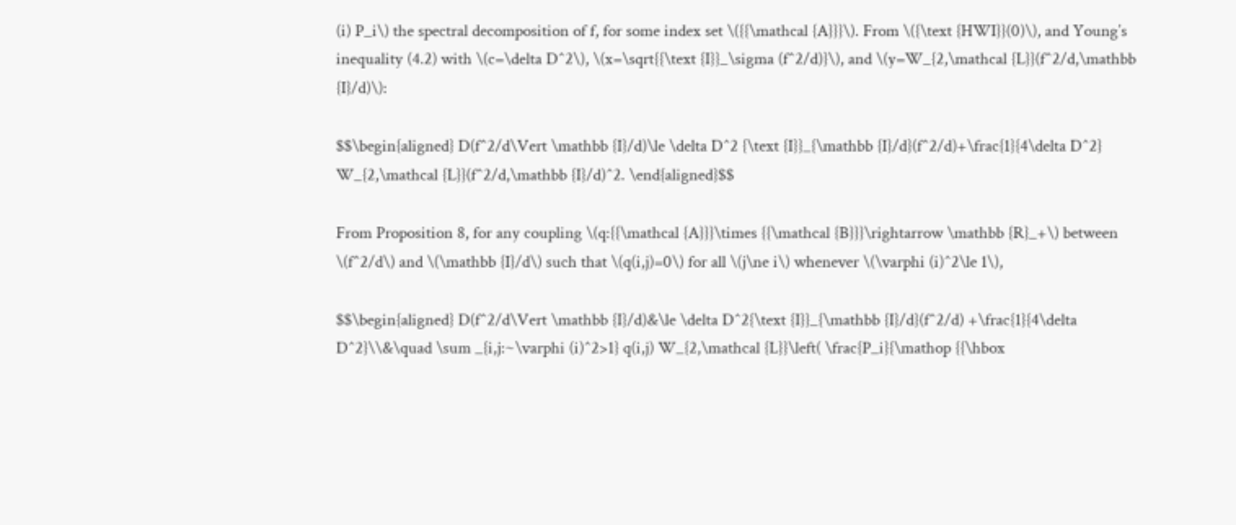(i) P_i\) the spectral decomposition of f, for some index set \({{\mathcal {A}}}\). From \({\text {HWI}}(0)\), and Young’s inequality (4.2) with \(c=\delta D^2\), \(x=\sqrt{{\text {I}}_\sigma (f^2/d)}\), and \(y=W_{2,\mathcal {L}}(f^2/d,\mathbb {I}/d)\):

$$\begin{aligned} D(f^2/d\Vert \mathbb {I}/d)\le \delta D^2 {\text {I}}_{\mathbb {I}/d}(f^2/d)+\frac{1}{4\delta D^2} W_{2,\mathcal {L}}(f^2/d,\mathbb {I}/d)^2. \end{aligned}$$

From Proposition 8, for any coupling \(q:{{\mathcal {A}}}\times {{\mathcal {B}}}\rightarrow \mathbb {R}_+\) between \(f^2/d\) and \(\mathbb {I}/d\) such that \(q(i,j)=0\) for all \(j\ne i\) whenever \(\varphi (i)^2\le 1\),

$$\begin{aligned} D(f^2/d\Vert \mathbb {I}/d)&\le \delta D^2{\text {I}}_{\mathbb {I}/d}(f^2/d) +\frac{1}{4\delta D^2}\\&\quad \sum _{i,j:~\varphi (i)^2>1} q(i,j) W_{2,\mathcal {L}}\left( \frac{P_i}{\mathop {{\hbox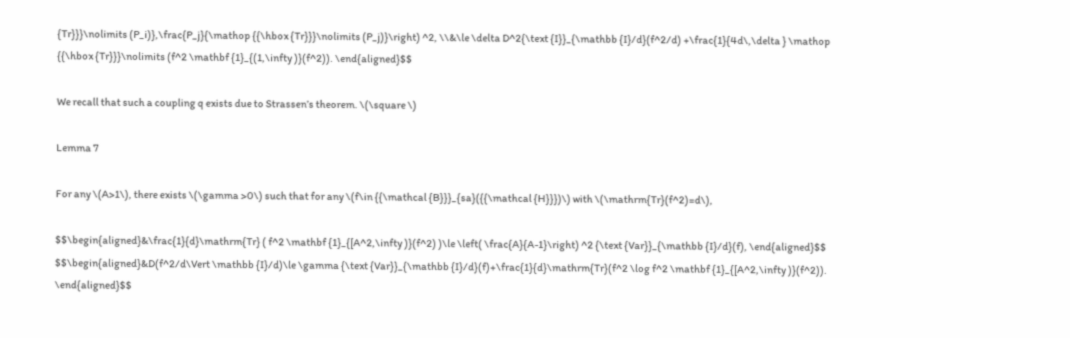{Tr}}}\nolimits (P_i)},\frac{P_j}{\mathop {{\hbox {Tr}}}\nolimits (P_j)}\right) ^2, \\&\le \delta D^2{\text {I}}_{\mathbb {I}/d}(f^2/d) +\frac{1}{4d\,\delta } \mathop {{\hbox {Tr}}}\nolimits (f^2 \mathbf {1}_{(1,\infty )}(f^2)). \end{aligned}$$

We recall that such a coupling q exists due to Strassen’s theorem. \(\square \)

Lemma 7

For any \(A>1\), there exists \(\gamma >0\) such that for any \(f\in {{\mathcal {B}}}_{sa}({{\mathcal {H}}})\) with \(\mathrm{Tr}(f^2)=d\),

$$\begin{aligned}&\frac{1}{d}\mathrm{Tr} ( f^2 \mathbf {1}_{[A^2,\infty )}(f^2) )\le \left( \frac{A}{A-1}\right) ^2 {\text {Var}}_{\mathbb {I}/d}(f), \end{aligned}$$
$$\begin{aligned}&D(f^2/d\Vert \mathbb {I}/d)\le \gamma {\text {Var}}_{\mathbb {I}/d}(f)+\frac{1}{d}\mathrm{Tr}(f^2 \log f^2 \mathbf {1}_{[A^2,\infty )}(f^2)). \end{aligned}$$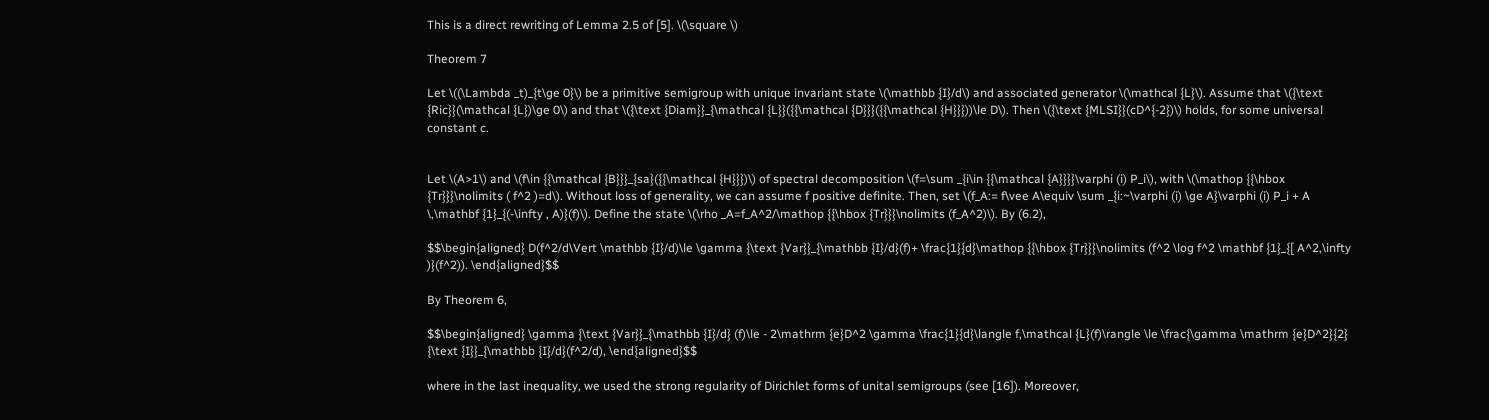This is a direct rewriting of Lemma 2.5 of [5]. \(\square \)

Theorem 7

Let \((\Lambda _t)_{t\ge 0}\) be a primitive semigroup with unique invariant state \(\mathbb {I}/d\) and associated generator \(\mathcal {L}\). Assume that \({\text {Ric}}(\mathcal {L})\ge 0\) and that \({\text {Diam}}_{\mathcal {L}}({{\mathcal {D}}}({{\mathcal {H}}}))\le D\). Then \({\text {MLSI}}(cD^{-2})\) holds, for some universal constant c.


Let \(A>1\) and \(f\in {{\mathcal {B}}}_{sa}({{\mathcal {H}}})\) of spectral decomposition \(f=\sum _{i\in {{\mathcal {A}}}}\varphi (i) P_i\), with \(\mathop {{\hbox {Tr}}}\nolimits ( f^2 )=d\). Without loss of generality, we can assume f positive definite. Then, set \(f_A:= f\vee A\equiv \sum _{i:~\varphi (i) \ge A}\varphi (i) P_i + A \,\mathbf {1}_{(-\infty , A)}(f)\). Define the state \(\rho _A=f_A^2/\mathop {{\hbox {Tr}}}\nolimits (f_A^2)\). By (6.2),

$$\begin{aligned} D(f^2/d\Vert \mathbb {I}/d)\le \gamma {\text {Var}}_{\mathbb {I}/d}(f)+ \frac{1}{d}\mathop {{\hbox {Tr}}}\nolimits (f^2 \log f^2 \mathbf {1}_{[ A^2,\infty )}(f^2)). \end{aligned}$$

By Theorem 6,

$$\begin{aligned} \gamma {\text {Var}}_{\mathbb {I}/d} (f)\le - 2\mathrm {e}D^2 \gamma \frac{1}{d}\langle f,\mathcal {L}(f)\rangle \le \frac{\gamma \mathrm {e}D^2}{2} {\text {I}}_{\mathbb {I}/d}(f^2/d), \end{aligned}$$

where in the last inequality, we used the strong regularity of Dirichlet forms of unital semigroups (see [16]). Moreover,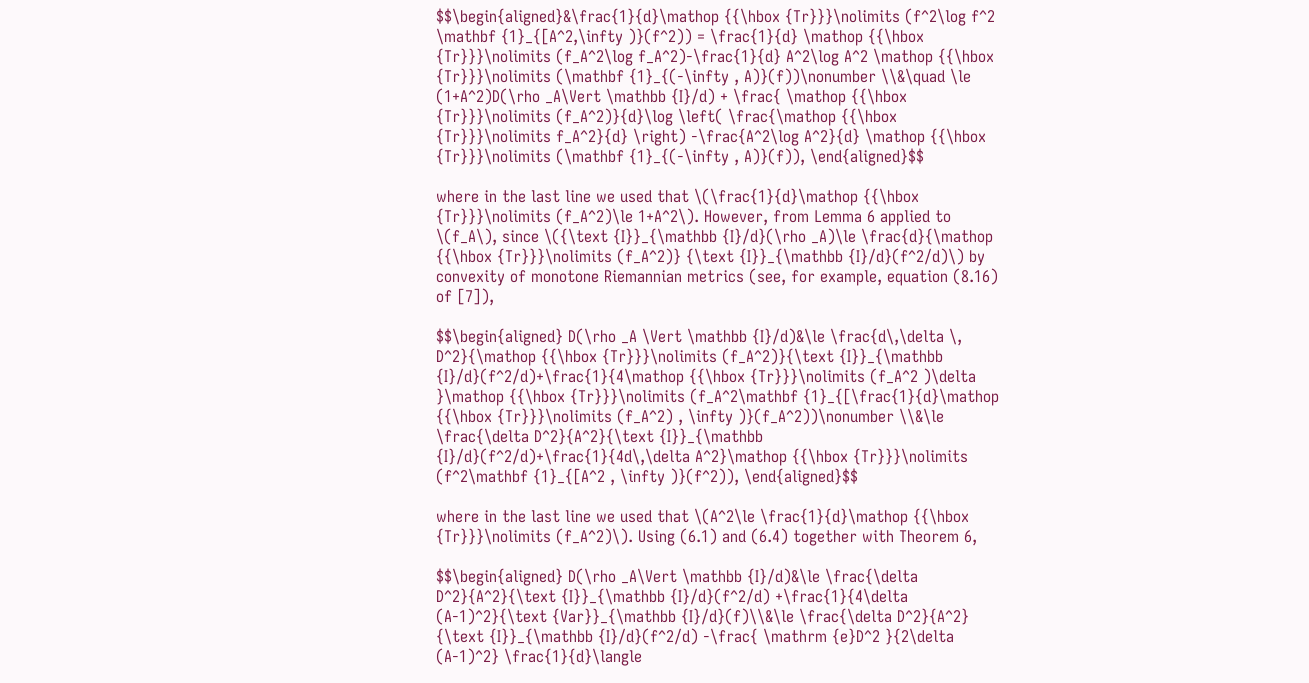$$\begin{aligned}&\frac{1}{d}\mathop {{\hbox {Tr}}}\nolimits (f^2\log f^2 \mathbf {1}_{[A^2,\infty )}(f^2)) = \frac{1}{d} \mathop {{\hbox {Tr}}}\nolimits (f_A^2\log f_A^2)-\frac{1}{d} A^2\log A^2 \mathop {{\hbox {Tr}}}\nolimits (\mathbf {1}_{(-\infty , A)}(f))\nonumber \\&\quad \le (1+A^2)D(\rho _A\Vert \mathbb {I}/d) + \frac{ \mathop {{\hbox {Tr}}}\nolimits (f_A^2)}{d}\log \left( \frac{\mathop {{\hbox {Tr}}}\nolimits f_A^2}{d} \right) -\frac{A^2\log A^2}{d} \mathop {{\hbox {Tr}}}\nolimits (\mathbf {1}_{(-\infty , A)}(f)), \end{aligned}$$

where in the last line we used that \(\frac{1}{d}\mathop {{\hbox {Tr}}}\nolimits (f_A^2)\le 1+A^2\). However, from Lemma 6 applied to \(f_A\), since \({\text {I}}_{\mathbb {I}/d}(\rho _A)\le \frac{d}{\mathop {{\hbox {Tr}}}\nolimits (f_A^2)} {\text {I}}_{\mathbb {I}/d}(f^2/d)\) by convexity of monotone Riemannian metrics (see, for example, equation (8.16) of [7]),

$$\begin{aligned} D(\rho _A \Vert \mathbb {I}/d)&\le \frac{d\,\delta \, D^2}{\mathop {{\hbox {Tr}}}\nolimits (f_A^2)}{\text {I}}_{\mathbb {I}/d}(f^2/d)+\frac{1}{4\mathop {{\hbox {Tr}}}\nolimits (f_A^2 )\delta }\mathop {{\hbox {Tr}}}\nolimits (f_A^2\mathbf {1}_{[\frac{1}{d}\mathop {{\hbox {Tr}}}\nolimits (f_A^2) , \infty )}(f_A^2))\nonumber \\&\le \frac{\delta D^2}{A^2}{\text {I}}_{\mathbb {I}/d}(f^2/d)+\frac{1}{4d\,\delta A^2}\mathop {{\hbox {Tr}}}\nolimits (f^2\mathbf {1}_{[A^2 , \infty )}(f^2)), \end{aligned}$$

where in the last line we used that \(A^2\le \frac{1}{d}\mathop {{\hbox {Tr}}}\nolimits (f_A^2)\). Using (6.1) and (6.4) together with Theorem 6,

$$\begin{aligned} D(\rho _A\Vert \mathbb {I}/d)&\le \frac{\delta D^2}{A^2}{\text {I}}_{\mathbb {I}/d}(f^2/d) +\frac{1}{4\delta (A-1)^2}{\text {Var}}_{\mathbb {I}/d}(f)\\&\le \frac{\delta D^2}{A^2} {\text {I}}_{\mathbb {I}/d}(f^2/d) -\frac{ \mathrm {e}D^2 }{2\delta (A-1)^2} \frac{1}{d}\langle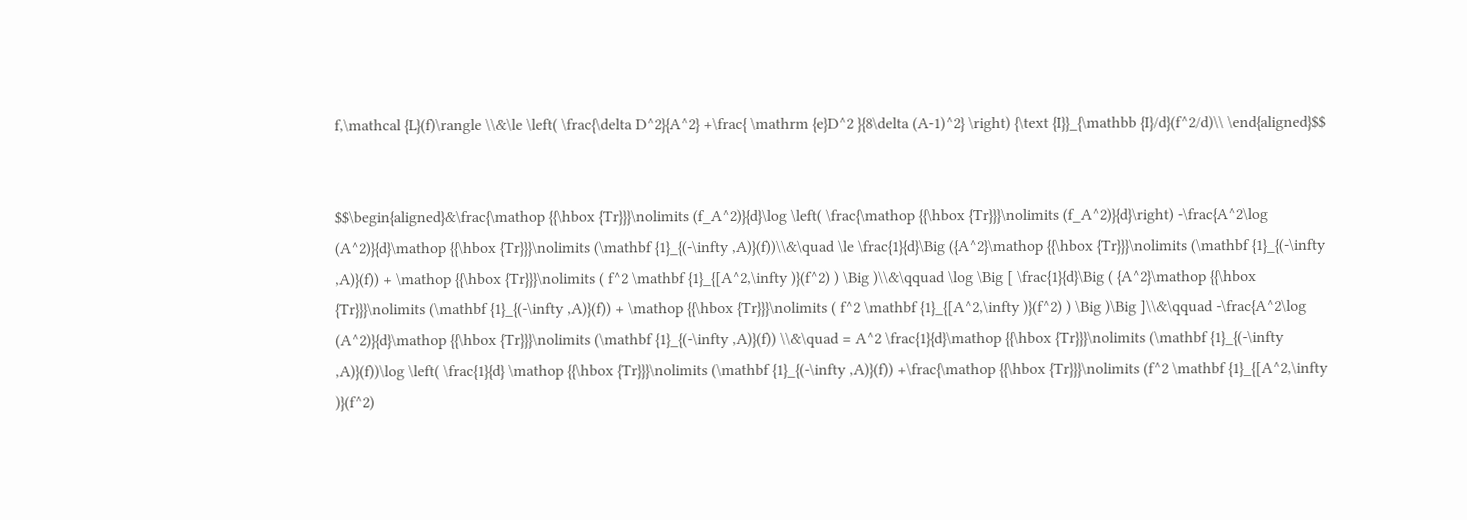f,\mathcal {L}(f)\rangle \\&\le \left( \frac{\delta D^2}{A^2} +\frac{ \mathrm {e}D^2 }{8\delta (A-1)^2} \right) {\text {I}}_{\mathbb {I}/d}(f^2/d)\\ \end{aligned}$$


$$\begin{aligned}&\frac{\mathop {{\hbox {Tr}}}\nolimits (f_A^2)}{d}\log \left( \frac{\mathop {{\hbox {Tr}}}\nolimits (f_A^2)}{d}\right) -\frac{A^2\log (A^2)}{d}\mathop {{\hbox {Tr}}}\nolimits (\mathbf {1}_{(-\infty ,A)}(f))\\&\quad \le \frac{1}{d}\Big ({A^2}\mathop {{\hbox {Tr}}}\nolimits (\mathbf {1}_{(-\infty ,A)}(f)) + \mathop {{\hbox {Tr}}}\nolimits ( f^2 \mathbf {1}_{[A^2,\infty )}(f^2) ) \Big )\\&\qquad \log \Big [ \frac{1}{d}\Big ( {A^2}\mathop {{\hbox {Tr}}}\nolimits (\mathbf {1}_{(-\infty ,A)}(f)) + \mathop {{\hbox {Tr}}}\nolimits ( f^2 \mathbf {1}_{[A^2,\infty )}(f^2) ) \Big )\Big ]\\&\qquad -\frac{A^2\log (A^2)}{d}\mathop {{\hbox {Tr}}}\nolimits (\mathbf {1}_{(-\infty ,A)}(f)) \\&\quad = A^2 \frac{1}{d}\mathop {{\hbox {Tr}}}\nolimits (\mathbf {1}_{(-\infty ,A)}(f))\log \left( \frac{1}{d} \mathop {{\hbox {Tr}}}\nolimits (\mathbf {1}_{(-\infty ,A)}(f)) +\frac{\mathop {{\hbox {Tr}}}\nolimits (f^2 \mathbf {1}_{[A^2,\infty )}(f^2)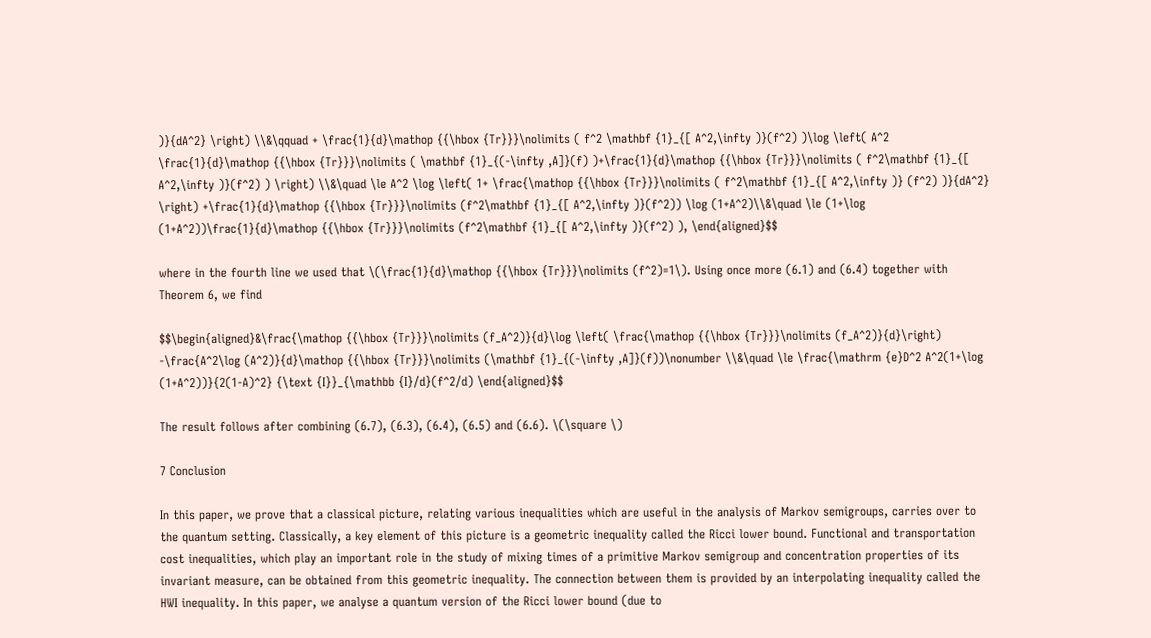)}{dA^2} \right) \\&\qquad + \frac{1}{d}\mathop {{\hbox {Tr}}}\nolimits ( f^2 \mathbf {1}_{[ A^2,\infty )}(f^2) )\log \left( A^2 \frac{1}{d}\mathop {{\hbox {Tr}}}\nolimits ( \mathbf {1}_{(-\infty ,A]}(f) )+\frac{1}{d}\mathop {{\hbox {Tr}}}\nolimits ( f^2\mathbf {1}_{[ A^2,\infty )}(f^2) ) \right) \\&\quad \le A^2 \log \left( 1+ \frac{\mathop {{\hbox {Tr}}}\nolimits ( f^2\mathbf {1}_{[ A^2,\infty )} (f^2) )}{dA^2} \right) +\frac{1}{d}\mathop {{\hbox {Tr}}}\nolimits (f^2\mathbf {1}_{[ A^2,\infty )}(f^2)) \log (1+A^2)\\&\quad \le (1+\log (1+A^2))\frac{1}{d}\mathop {{\hbox {Tr}}}\nolimits (f^2\mathbf {1}_{[ A^2,\infty )}(f^2) ), \end{aligned}$$

where in the fourth line we used that \(\frac{1}{d}\mathop {{\hbox {Tr}}}\nolimits (f^2)=1\). Using once more (6.1) and (6.4) together with Theorem 6, we find

$$\begin{aligned}&\frac{\mathop {{\hbox {Tr}}}\nolimits (f_A^2)}{d}\log \left( \frac{\mathop {{\hbox {Tr}}}\nolimits (f_A^2)}{d}\right) -\frac{A^2\log (A^2)}{d}\mathop {{\hbox {Tr}}}\nolimits (\mathbf {1}_{(-\infty ,A]}(f))\nonumber \\&\quad \le \frac{\mathrm {e}D^2 A^2(1+\log (1+A^2))}{2(1-A)^2} {\text {I}}_{\mathbb {I}/d}(f^2/d) \end{aligned}$$

The result follows after combining (6.7), (6.3), (6.4), (6.5) and (6.6). \(\square \)

7 Conclusion

In this paper, we prove that a classical picture, relating various inequalities which are useful in the analysis of Markov semigroups, carries over to the quantum setting. Classically, a key element of this picture is a geometric inequality called the Ricci lower bound. Functional and transportation cost inequalities, which play an important role in the study of mixing times of a primitive Markov semigroup and concentration properties of its invariant measure, can be obtained from this geometric inequality. The connection between them is provided by an interpolating inequality called the HWI inequality. In this paper, we analyse a quantum version of the Ricci lower bound (due to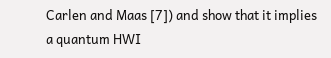Carlen and Maas [7]) and show that it implies a quantum HWI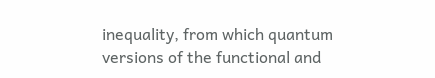inequality, from which quantum versions of the functional and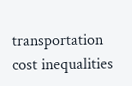transportation cost inequalities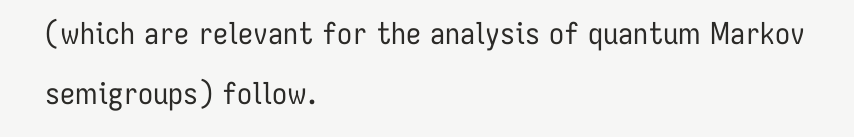(which are relevant for the analysis of quantum Markov semigroups) follow.